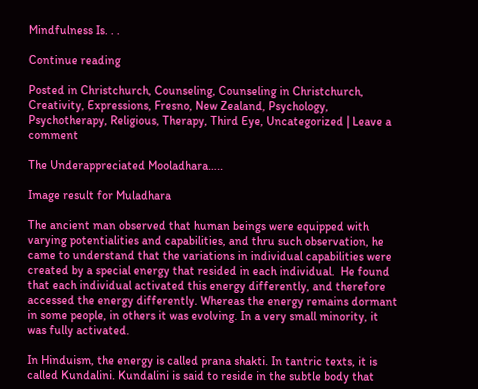Mindfulness Is. . .

Continue reading

Posted in Christchurch, Counseling, Counseling in Christchurch, Creativity, Expressions, Fresno, New Zealand, Psychology, Psychotherapy, Religious, Therapy, Third Eye, Uncategorized | Leave a comment

The Underappreciated Mooladhara…..

Image result for Muladhara

The ancient man observed that human beings were equipped with varying potentialities and capabilities, and thru such observation, he came to understand that the variations in individual capabilities were created by a special energy that resided in each individual.  He found that each individual activated this energy differently, and therefore accessed the energy differently. Whereas the energy remains dormant in some people, in others it was evolving. In a very small minority, it was fully activated.

In Hinduism, the energy is called prana shakti. In tantric texts, it is called Kundalini. Kundalini is said to reside in the subtle body that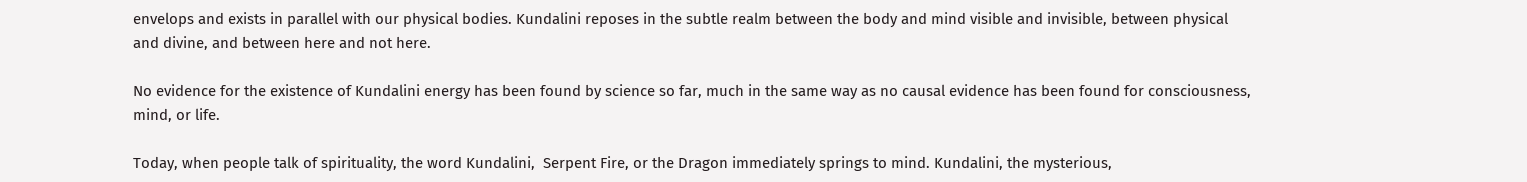envelops and exists in parallel with our physical bodies. Kundalini reposes in the subtle realm between the body and mind visible and invisible, between physical and divine, and between here and not here.

No evidence for the existence of Kundalini energy has been found by science so far, much in the same way as no causal evidence has been found for consciousness, mind, or life.

Today, when people talk of spirituality, the word Kundalini,  Serpent Fire, or the Dragon immediately springs to mind. Kundalini, the mysterious,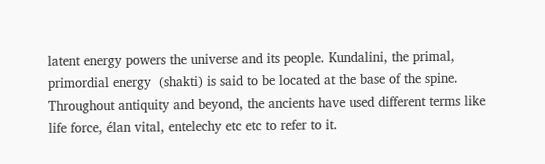latent energy powers the universe and its people. Kundalini, the primal, primordial energy  (shakti) is said to be located at the base of the spine.  Throughout antiquity and beyond, the ancients have used different terms like life force, élan vital, entelechy etc etc to refer to it.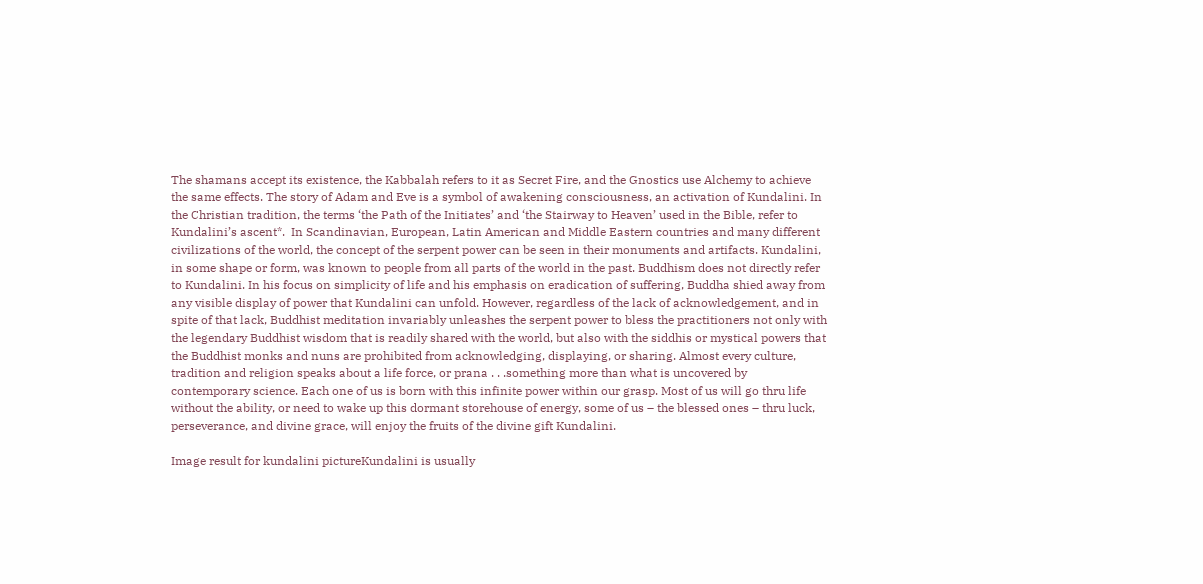The shamans accept its existence, the Kabbalah refers to it as Secret Fire, and the Gnostics use Alchemy to achieve the same effects. The story of Adam and Eve is a symbol of awakening consciousness, an activation of Kundalini. In the Christian tradition, the terms ‘the Path of the Initiates’ and ‘the Stairway to Heaven’ used in the Bible, refer to Kundalini’s ascent*.  In Scandinavian, European, Latin American and Middle Eastern countries and many different civilizations of the world, the concept of the serpent power can be seen in their monuments and artifacts. Kundalini, in some shape or form, was known to people from all parts of the world in the past. Buddhism does not directly refer to Kundalini. In his focus on simplicity of life and his emphasis on eradication of suffering, Buddha shied away from any visible display of power that Kundalini can unfold. However, regardless of the lack of acknowledgement, and in spite of that lack, Buddhist meditation invariably unleashes the serpent power to bless the practitioners not only with the legendary Buddhist wisdom that is readily shared with the world, but also with the siddhis or mystical powers that the Buddhist monks and nuns are prohibited from acknowledging, displaying, or sharing. Almost every culture, tradition and religion speaks about a life force, or prana . . .something more than what is uncovered by contemporary science. Each one of us is born with this infinite power within our grasp. Most of us will go thru life without the ability, or need to wake up this dormant storehouse of energy, some of us – the blessed ones – thru luck,  perseverance, and divine grace, will enjoy the fruits of the divine gift Kundalini.

Image result for kundalini pictureKundalini is usually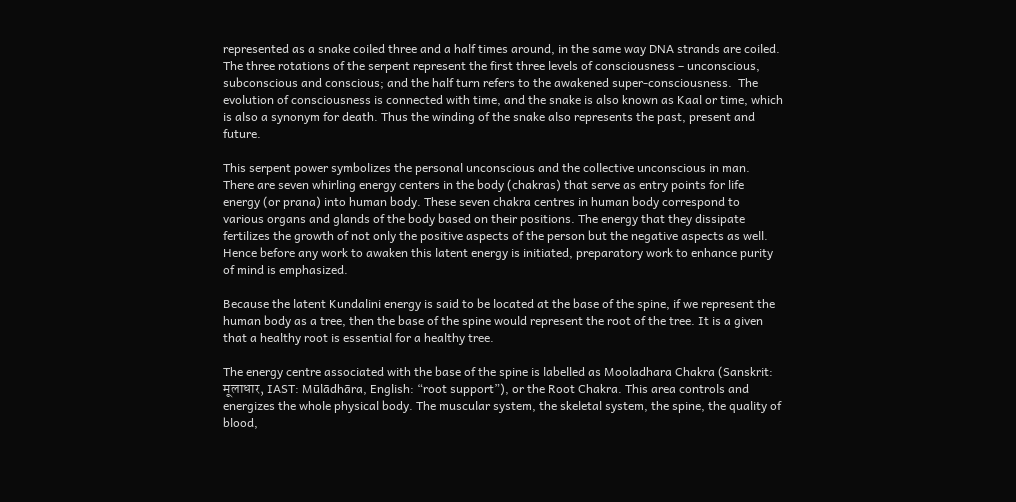represented as a snake coiled three and a half times around, in the same way DNA strands are coiled. The three rotations of the serpent represent the first three levels of consciousness – unconscious, subconscious and conscious; and the half turn refers to the awakened super-consciousness.  The evolution of consciousness is connected with time, and the snake is also known as Kaal or time, which is also a synonym for death. Thus the winding of the snake also represents the past, present and future.

This serpent power symbolizes the personal unconscious and the collective unconscious in man. There are seven whirling energy centers in the body (chakras) that serve as entry points for life energy (or prana) into human body. These seven chakra centres in human body correspond to various organs and glands of the body based on their positions. The energy that they dissipate fertilizes the growth of not only the positive aspects of the person but the negative aspects as well. Hence before any work to awaken this latent energy is initiated, preparatory work to enhance purity of mind is emphasized.

Because the latent Kundalini energy is said to be located at the base of the spine, if we represent the human body as a tree, then the base of the spine would represent the root of the tree. It is a given that a healthy root is essential for a healthy tree.

The energy centre associated with the base of the spine is labelled as Mooladhara Chakra (Sanskrit: मूलाधार, IAST: Mūlādhāra, English: “root support”), or the Root Chakra. This area controls and energizes the whole physical body. The muscular system, the skeletal system, the spine, the quality of blood,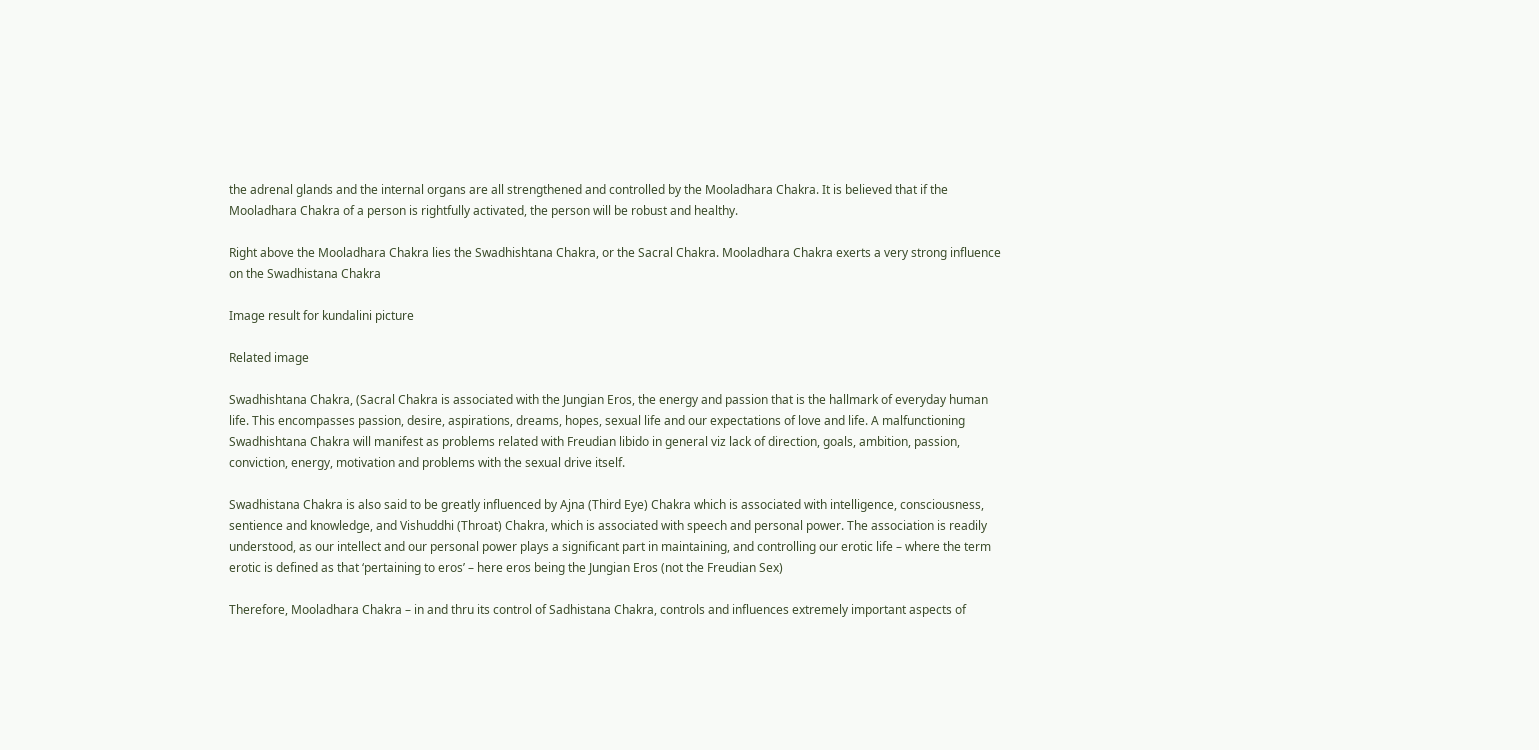the adrenal glands and the internal organs are all strengthened and controlled by the Mooladhara Chakra. It is believed that if the Mooladhara Chakra of a person is rightfully activated, the person will be robust and healthy.

Right above the Mooladhara Chakra lies the Swadhishtana Chakra, or the Sacral Chakra. Mooladhara Chakra exerts a very strong influence on the Swadhistana Chakra

Image result for kundalini picture

Related image

Swadhishtana Chakra, (Sacral Chakra is associated with the Jungian Eros, the energy and passion that is the hallmark of everyday human life. This encompasses passion, desire, aspirations, dreams, hopes, sexual life and our expectations of love and life. A malfunctioning Swadhishtana Chakra will manifest as problems related with Freudian libido in general viz lack of direction, goals, ambition, passion, conviction, energy, motivation and problems with the sexual drive itself.

Swadhistana Chakra is also said to be greatly influenced by Ajna (Third Eye) Chakra which is associated with intelligence, consciousness, sentience and knowledge, and Vishuddhi (Throat) Chakra, which is associated with speech and personal power. The association is readily understood, as our intellect and our personal power plays a significant part in maintaining, and controlling our erotic life – where the term erotic is defined as that ‘pertaining to eros’ – here eros being the Jungian Eros (not the Freudian Sex)

Therefore, Mooladhara Chakra – in and thru its control of Sadhistana Chakra, controls and influences extremely important aspects of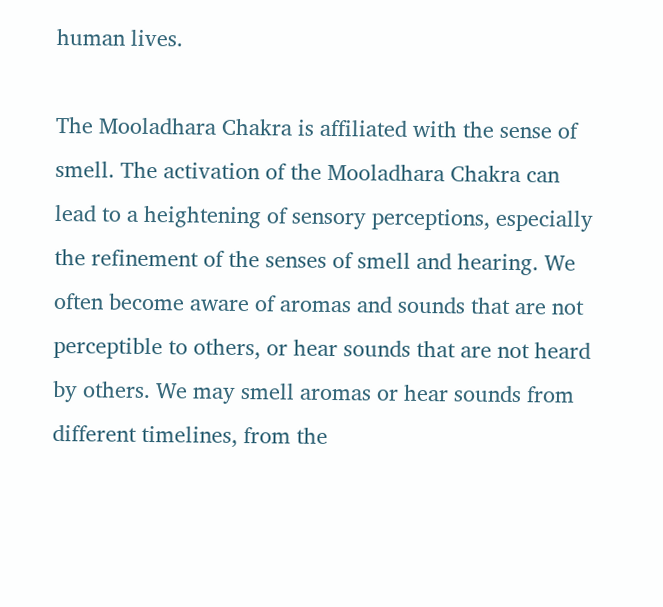human lives.

The Mooladhara Chakra is affiliated with the sense of smell. The activation of the Mooladhara Chakra can lead to a heightening of sensory perceptions, especially the refinement of the senses of smell and hearing. We often become aware of aromas and sounds that are not perceptible to others, or hear sounds that are not heard by others. We may smell aromas or hear sounds from different timelines, from the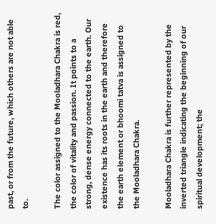past, or from the future, which others are not able to.

The color assigned to the Mooladhara Chakra is red, the color of vitality and passion. It points to a strong, dense energy connected to the earth. Our existence has its roots in the earth and therefore the earth element or bhoomi tatva is assigned to the Mooladhara Chakra.

Mooladhara Chakra is further represented by the inverted triangle indicating the beginning of our spiritual development; the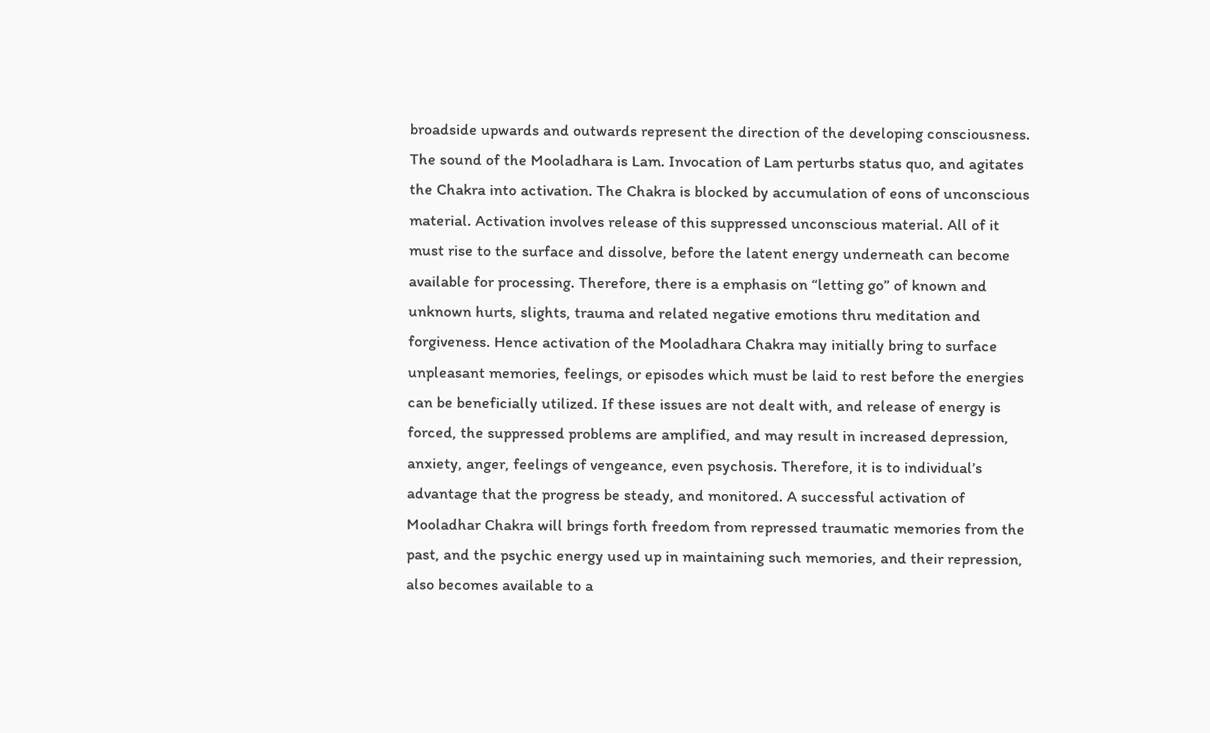broadside upwards and outwards represent the direction of the developing consciousness. The sound of the Mooladhara is Lam. Invocation of Lam perturbs status quo, and agitates the Chakra into activation. The Chakra is blocked by accumulation of eons of unconscious material. Activation involves release of this suppressed unconscious material. All of it must rise to the surface and dissolve, before the latent energy underneath can become available for processing. Therefore, there is a emphasis on “letting go” of known and unknown hurts, slights, trauma and related negative emotions thru meditation and forgiveness. Hence activation of the Mooladhara Chakra may initially bring to surface unpleasant memories, feelings, or episodes which must be laid to rest before the energies can be beneficially utilized. If these issues are not dealt with, and release of energy is forced, the suppressed problems are amplified, and may result in increased depression, anxiety, anger, feelings of vengeance, even psychosis. Therefore, it is to individual’s advantage that the progress be steady, and monitored. A successful activation of Mooladhar Chakra will brings forth freedom from repressed traumatic memories from the past, and the psychic energy used up in maintaining such memories, and their repression, also becomes available to a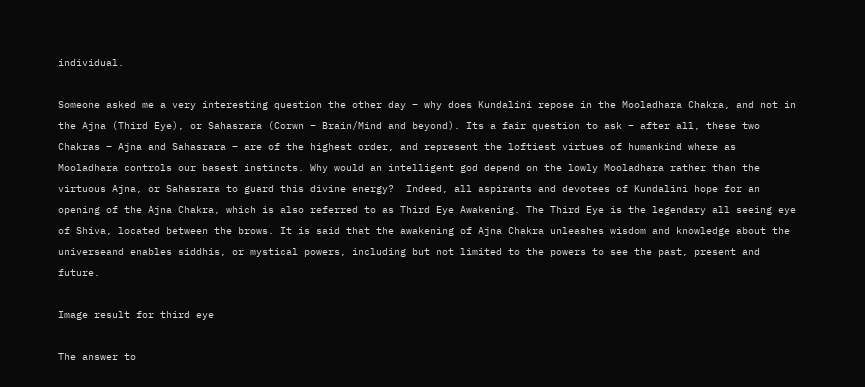individual.

Someone asked me a very interesting question the other day – why does Kundalini repose in the Mooladhara Chakra, and not in the Ajna (Third Eye), or Sahasrara (Corwn – Brain/Mind and beyond). Its a fair question to ask – after all, these two Chakras – Ajna and Sahasrara – are of the highest order, and represent the loftiest virtues of humankind where as Mooladhara controls our basest instincts. Why would an intelligent god depend on the lowly Mooladhara rather than the virtuous Ajna, or Sahasrara to guard this divine energy?  Indeed, all aspirants and devotees of Kundalini hope for an opening of the Ajna Chakra, which is also referred to as Third Eye Awakening. The Third Eye is the legendary all seeing eye of Shiva, located between the brows. It is said that the awakening of Ajna Chakra unleashes wisdom and knowledge about the universeand enables siddhis, or mystical powers, including but not limited to the powers to see the past, present and future.

Image result for third eye

The answer to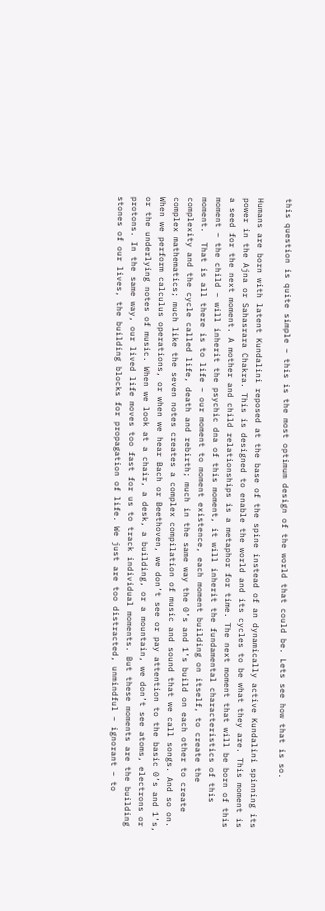this question is quite simple – this is the most optimum design of the world that could be. Lets see how that is so.

Humans are born with latent Kundalini reposed at the base of the spine instead of an dynamically active Kundalini spinning its power in the Ajna or Sahasrara Chakra. This is designed to enable the world and its cycles to be what they are. This moment is a seed for the next moment. A mother and child relationships is a metaphor for time. The next moment that will be born of this moment – the child – will inherit the psychic dna of this moment, it will inherit the fundamental characteristics of this moment.  That is all there is to life – our moment to moment existence, each moment building on itself, to create the complexity and the cycle called life, death and rebirth; much in the same way the 0’s and 1’s build on each other to create complex mathematics; much like the seven notes creates a complex compilation of music and sound that we call songs. And so on. When we perform calculus operations, or when we hear Bach or Beethoven, we don’t see or pay attention to the basic 0’s and 1’s, or the underlying notes of music. When we look at a chair, a desk, a building, or a mountain, we don’t see atoms, electrons or protons. In the same way, our lived life moves too fast for us to track individual moments. But these moments are the building stones of our lives, the building blocks for propagation of life. We just are too distracted, unmindful – ignorant – to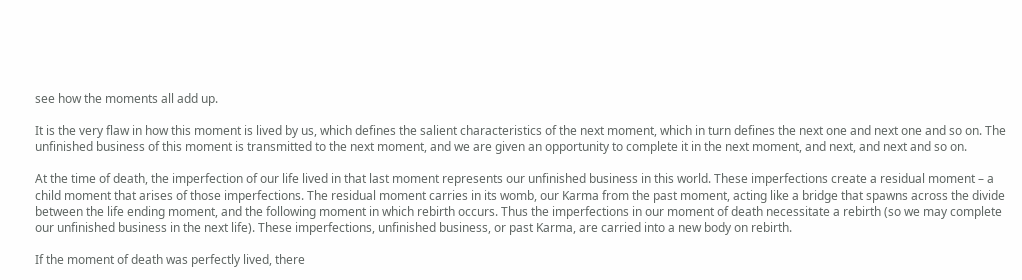see how the moments all add up.

It is the very flaw in how this moment is lived by us, which defines the salient characteristics of the next moment, which in turn defines the next one and next one and so on. The unfinished business of this moment is transmitted to the next moment, and we are given an opportunity to complete it in the next moment, and next, and next and so on.

At the time of death, the imperfection of our life lived in that last moment represents our unfinished business in this world. These imperfections create a residual moment – a child moment that arises of those imperfections. The residual moment carries in its womb, our Karma from the past moment, acting like a bridge that spawns across the divide between the life ending moment, and the following moment in which rebirth occurs. Thus the imperfections in our moment of death necessitate a rebirth (so we may complete our unfinished business in the next life). These imperfections, unfinished business, or past Karma, are carried into a new body on rebirth.

If the moment of death was perfectly lived, there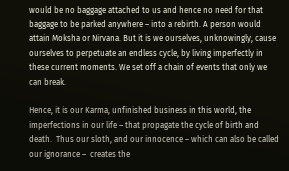would be no baggage attached to us and hence no need for that baggage to be parked anywhere – into a rebirth. A person would attain Moksha or Nirvana. But it is we ourselves, unknowingly, cause ourselves to perpetuate an endless cycle, by living imperfectly in these current moments. We set off a chain of events that only we can break.

Hence, it is our Karma, unfinished business in this world, the imperfections in our life – that propagate the cycle of birth and death.  Thus our sloth, and our innocence – which can also be called our ignorance –  creates the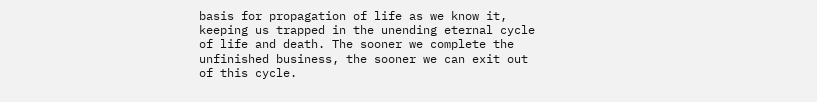basis for propagation of life as we know it, keeping us trapped in the unending eternal cycle of life and death. The sooner we complete the unfinished business, the sooner we can exit out of this cycle.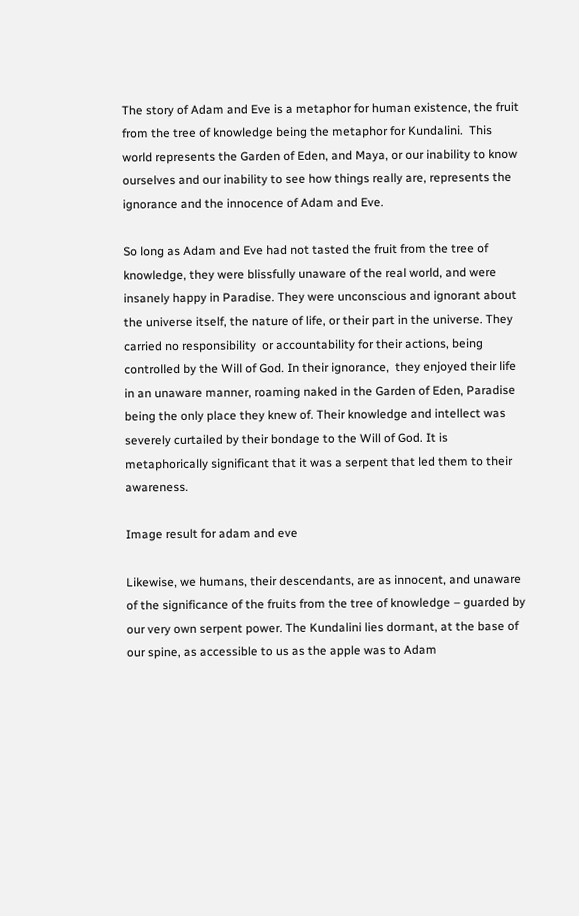The story of Adam and Eve is a metaphor for human existence, the fruit from the tree of knowledge being the metaphor for Kundalini.  This world represents the Garden of Eden, and Maya, or our inability to know ourselves and our inability to see how things really are, represents the ignorance and the innocence of Adam and Eve.

So long as Adam and Eve had not tasted the fruit from the tree of knowledge, they were blissfully unaware of the real world, and were insanely happy in Paradise. They were unconscious and ignorant about the universe itself, the nature of life, or their part in the universe. They carried no responsibility  or accountability for their actions, being controlled by the Will of God. In their ignorance,  they enjoyed their life in an unaware manner, roaming naked in the Garden of Eden, Paradise being the only place they knew of. Their knowledge and intellect was severely curtailed by their bondage to the Will of God. It is metaphorically significant that it was a serpent that led them to their awareness.

Image result for adam and eve

Likewise, we humans, their descendants, are as innocent, and unaware of the significance of the fruits from the tree of knowledge – guarded by our very own serpent power. The Kundalini lies dormant, at the base of our spine, as accessible to us as the apple was to Adam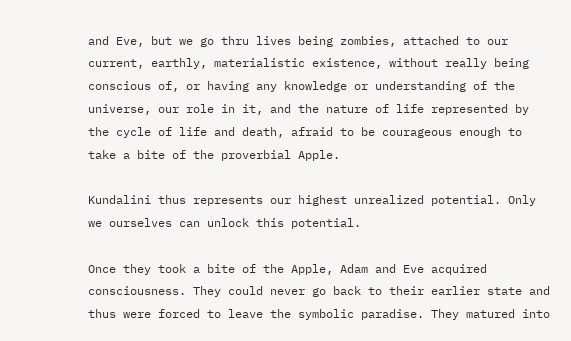and Eve, but we go thru lives being zombies, attached to our current, earthly, materialistic existence, without really being conscious of, or having any knowledge or understanding of the universe, our role in it, and the nature of life represented by the cycle of life and death, afraid to be courageous enough to take a bite of the proverbial Apple.

Kundalini thus represents our highest unrealized potential. Only we ourselves can unlock this potential.

Once they took a bite of the Apple, Adam and Eve acquired consciousness. They could never go back to their earlier state and thus were forced to leave the symbolic paradise. They matured into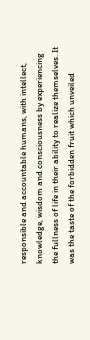responsible and accountable humans, with intellect, knowledge, wisdom and consciousness by experiencing the fullness of life in their ability to realize themselves. It was the taste of the forbidden fruit which unveiled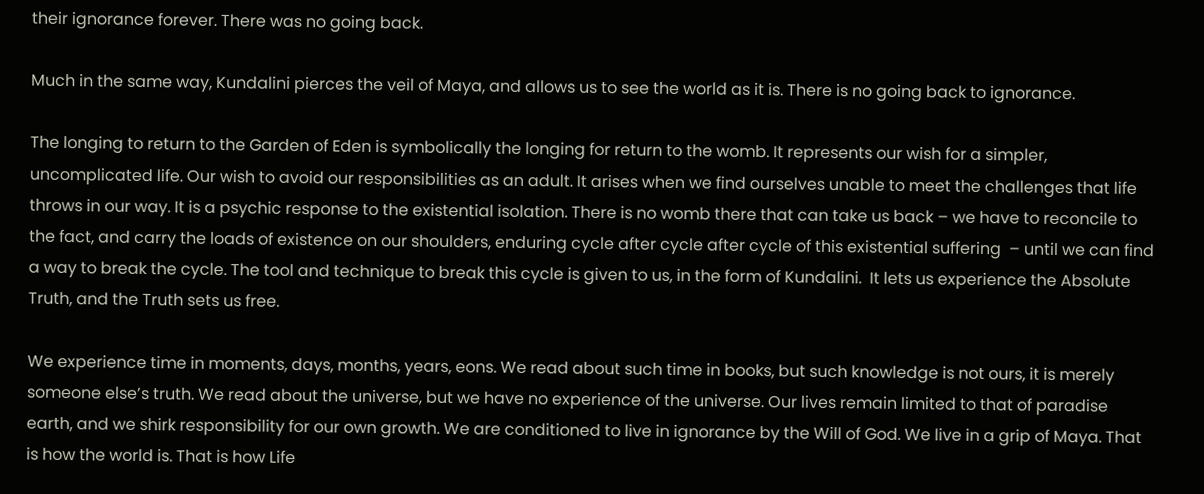their ignorance forever. There was no going back.

Much in the same way, Kundalini pierces the veil of Maya, and allows us to see the world as it is. There is no going back to ignorance.

The longing to return to the Garden of Eden is symbolically the longing for return to the womb. It represents our wish for a simpler, uncomplicated life. Our wish to avoid our responsibilities as an adult. It arises when we find ourselves unable to meet the challenges that life throws in our way. It is a psychic response to the existential isolation. There is no womb there that can take us back – we have to reconcile to the fact, and carry the loads of existence on our shoulders, enduring cycle after cycle after cycle of this existential suffering  – until we can find a way to break the cycle. The tool and technique to break this cycle is given to us, in the form of Kundalini.  It lets us experience the Absolute Truth, and the Truth sets us free.

We experience time in moments, days, months, years, eons. We read about such time in books, but such knowledge is not ours, it is merely someone else’s truth. We read about the universe, but we have no experience of the universe. Our lives remain limited to that of paradise earth, and we shirk responsibility for our own growth. We are conditioned to live in ignorance by the Will of God. We live in a grip of Maya. That is how the world is. That is how Life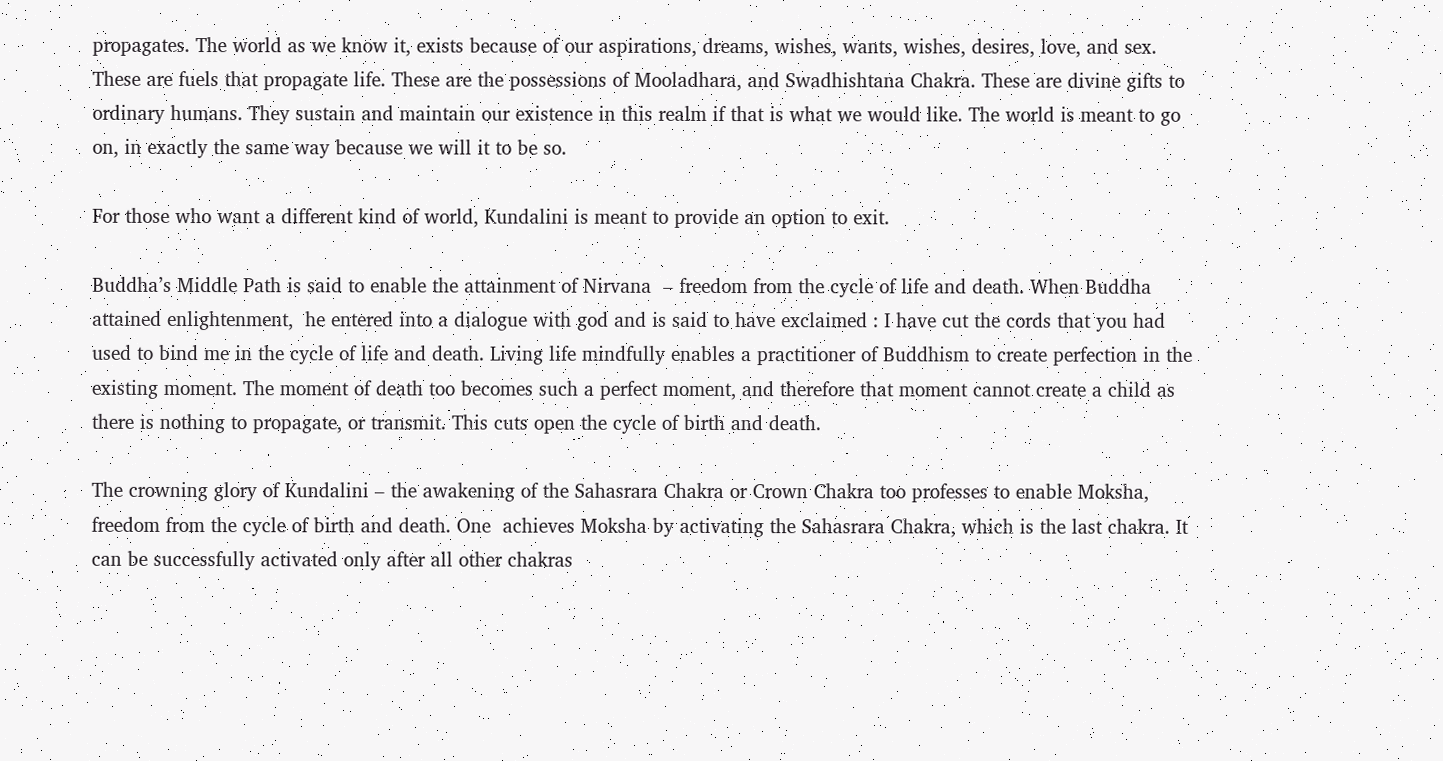propagates. The world as we know it, exists because of our aspirations, dreams, wishes, wants, wishes, desires, love, and sex. These are fuels that propagate life. These are the possessions of Mooladhara, and Swadhishtana Chakra. These are divine gifts to ordinary humans. They sustain and maintain our existence in this realm if that is what we would like. The world is meant to go on, in exactly the same way because we will it to be so.

For those who want a different kind of world, Kundalini is meant to provide an option to exit.

Buddha’s Middle Path is said to enable the attainment of Nirvana  – freedom from the cycle of life and death. When Buddha attained enlightenment,  he entered into a dialogue with god and is said to have exclaimed : I have cut the cords that you had used to bind me in the cycle of life and death. Living life mindfully enables a practitioner of Buddhism to create perfection in the existing moment. The moment of death too becomes such a perfect moment, and therefore that moment cannot create a child as there is nothing to propagate, or transmit. This cuts open the cycle of birth and death.

The crowning glory of Kundalini – the awakening of the Sahasrara Chakra or Crown Chakra too professes to enable Moksha, freedom from the cycle of birth and death. One  achieves Moksha by activating the Sahasrara Chakra, which is the last chakra. It can be successfully activated only after all other chakras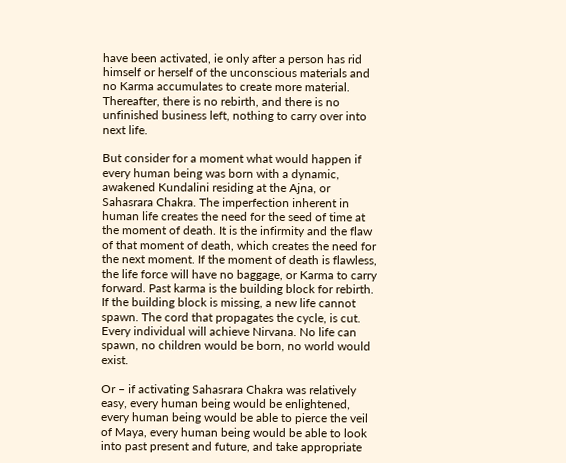have been activated, ie only after a person has rid himself or herself of the unconscious materials and no Karma accumulates to create more material. Thereafter, there is no rebirth, and there is no unfinished business left, nothing to carry over into next life.

But consider for a moment what would happen if every human being was born with a dynamic, awakened Kundalini residing at the Ajna, or Sahasrara Chakra. The imperfection inherent in human life creates the need for the seed of time at the moment of death. It is the infirmity and the flaw of that moment of death, which creates the need for the next moment. If the moment of death is flawless, the life force will have no baggage, or Karma to carry forward. Past karma is the building block for rebirth. If the building block is missing, a new life cannot spawn. The cord that propagates the cycle, is cut. Every individual will achieve Nirvana. No life can spawn, no children would be born, no world would exist.

Or – if activating Sahasrara Chakra was relatively easy, every human being would be enlightened, every human being would be able to pierce the veil of Maya, every human being would be able to look into past present and future, and take appropriate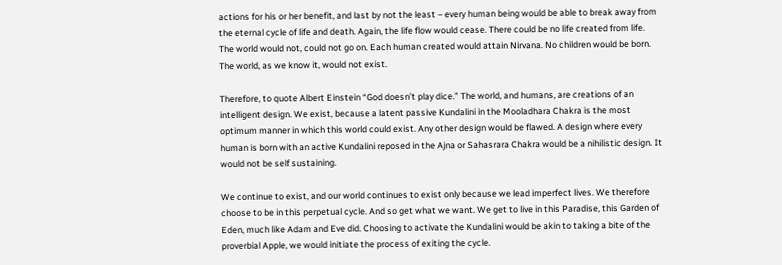actions for his or her benefit, and last by not the least – every human being would be able to break away from the eternal cycle of life and death. Again, the life flow would cease. There could be no life created from life. The world would not, could not go on. Each human created would attain Nirvana. No children would be born. The world, as we know it, would not exist.

Therefore, to quote Albert Einstein “God doesn’t play dice.” The world, and humans, are creations of an intelligent design. We exist, because a latent passive Kundalini in the Mooladhara Chakra is the most optimum manner in which this world could exist. Any other design would be flawed. A design where every human is born with an active Kundalini reposed in the Ajna or Sahasrara Chakra would be a nihilistic design. It would not be self sustaining.

We continue to exist, and our world continues to exist only because we lead imperfect lives. We therefore choose to be in this perpetual cycle. And so get what we want. We get to live in this Paradise, this Garden of Eden, much like Adam and Eve did. Choosing to activate the Kundalini would be akin to taking a bite of the proverbial Apple, we would initiate the process of exiting the cycle.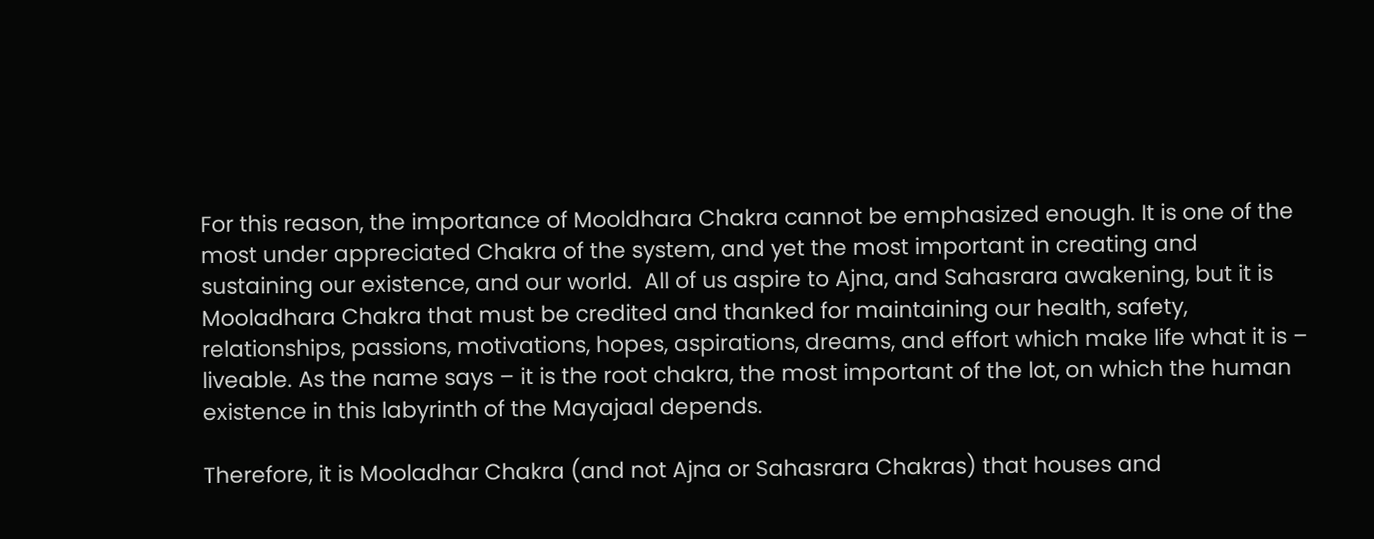For this reason, the importance of Mooldhara Chakra cannot be emphasized enough. It is one of the most under appreciated Chakra of the system, and yet the most important in creating and sustaining our existence, and our world.  All of us aspire to Ajna, and Sahasrara awakening, but it is Mooladhara Chakra that must be credited and thanked for maintaining our health, safety, relationships, passions, motivations, hopes, aspirations, dreams, and effort which make life what it is – liveable. As the name says – it is the root chakra, the most important of the lot, on which the human existence in this labyrinth of the Mayajaal depends.

Therefore, it is Mooladhar Chakra (and not Ajna or Sahasrara Chakras) that houses and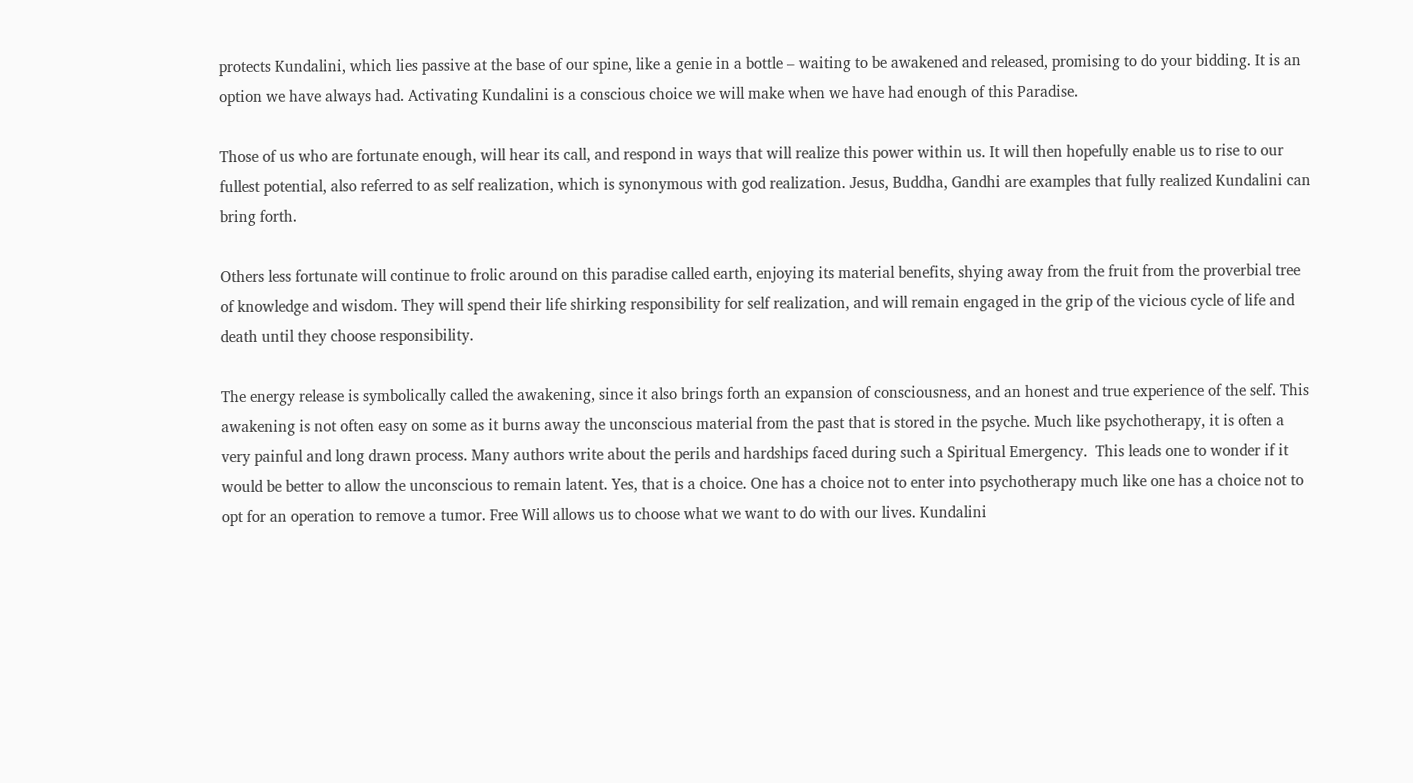protects Kundalini, which lies passive at the base of our spine, like a genie in a bottle – waiting to be awakened and released, promising to do your bidding. It is an option we have always had. Activating Kundalini is a conscious choice we will make when we have had enough of this Paradise.

Those of us who are fortunate enough, will hear its call, and respond in ways that will realize this power within us. It will then hopefully enable us to rise to our fullest potential, also referred to as self realization, which is synonymous with god realization. Jesus, Buddha, Gandhi are examples that fully realized Kundalini can bring forth.

Others less fortunate will continue to frolic around on this paradise called earth, enjoying its material benefits, shying away from the fruit from the proverbial tree of knowledge and wisdom. They will spend their life shirking responsibility for self realization, and will remain engaged in the grip of the vicious cycle of life and death until they choose responsibility.

The energy release is symbolically called the awakening, since it also brings forth an expansion of consciousness, and an honest and true experience of the self. This awakening is not often easy on some as it burns away the unconscious material from the past that is stored in the psyche. Much like psychotherapy, it is often a very painful and long drawn process. Many authors write about the perils and hardships faced during such a Spiritual Emergency.  This leads one to wonder if it would be better to allow the unconscious to remain latent. Yes, that is a choice. One has a choice not to enter into psychotherapy much like one has a choice not to opt for an operation to remove a tumor. Free Will allows us to choose what we want to do with our lives. Kundalini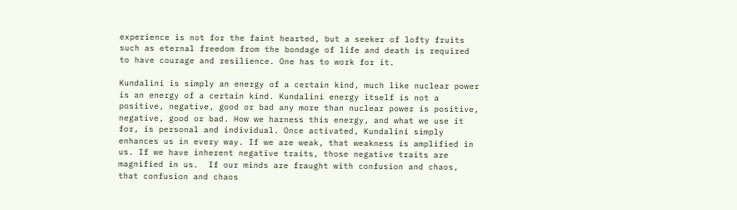experience is not for the faint hearted, but a seeker of lofty fruits such as eternal freedom from the bondage of life and death is required to have courage and resilience. One has to work for it.

Kundalini is simply an energy of a certain kind, much like nuclear power is an energy of a certain kind. Kundalini energy itself is not a positive, negative, good or bad any more than nuclear power is positive, negative, good or bad. How we harness this energy, and what we use it for, is personal and individual. Once activated, Kundalini simply enhances us in every way. If we are weak, that weakness is amplified in us. If we have inherent negative traits, those negative traits are magnified in us.  If our minds are fraught with confusion and chaos, that confusion and chaos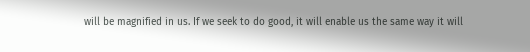will be magnified in us. If we seek to do good, it will enable us the same way it will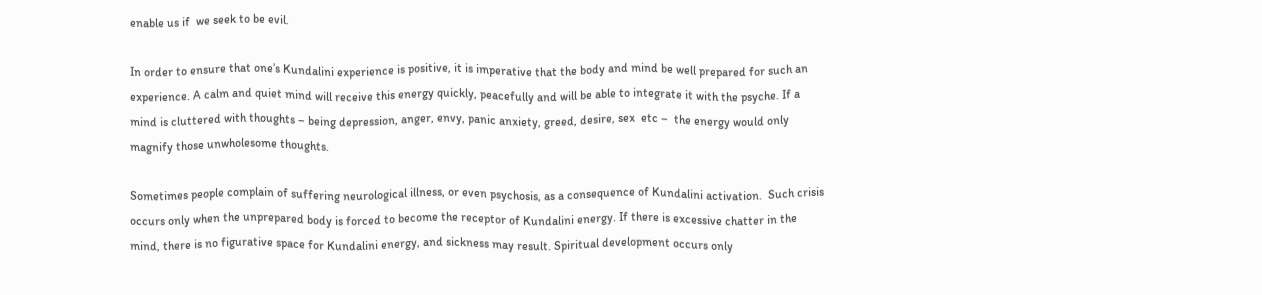enable us if  we seek to be evil.

In order to ensure that one’s Kundalini experience is positive, it is imperative that the body and mind be well prepared for such an experience. A calm and quiet mind will receive this energy quickly, peacefully and will be able to integrate it with the psyche. If a mind is cluttered with thoughts – being depression, anger, envy, panic anxiety, greed, desire, sex  etc –  the energy would only magnify those unwholesome thoughts.

Sometimes people complain of suffering neurological illness, or even psychosis, as a consequence of Kundalini activation.  Such crisis occurs only when the unprepared body is forced to become the receptor of Kundalini energy. If there is excessive chatter in the mind, there is no figurative space for Kundalini energy, and sickness may result. Spiritual development occurs only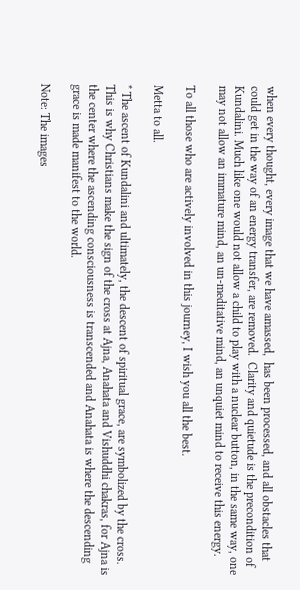when every thought, every image that we have amassed,  has been processed, and all obstacles that could get in the way of an energy transfer, are removed.  Clarity and quietude is the precondition of Kundalini. Much like one would not allow a child to play with a nuclear button, in the same way, one may not allow an immature mind, an un-meditative mind, an unquiet mind to receive this energy.

To all those who are actively involved in this journey, I wish you all the best.

Metta to all.

* The ascent of Kundalini and ultimately, the descent of spiritual grace, are symbolized by the cross. This is why Christians make the sign of the cross at Ajna, Anahata and Vishuddhi chakras, for Ajna is the center where the ascending consciousness is transcended and Anahata is where the descending grace is made manifest to the world.

Note: The images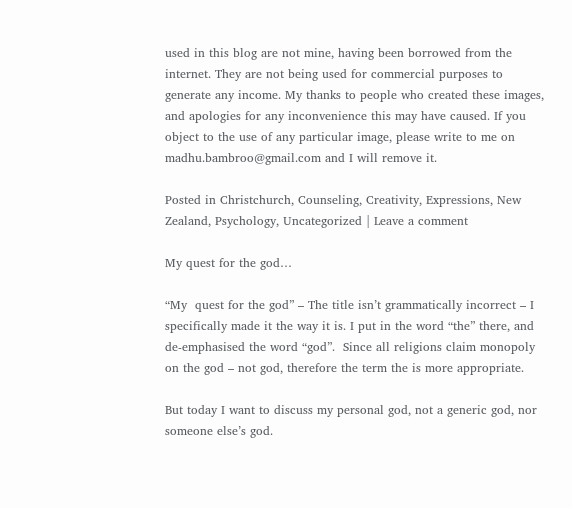used in this blog are not mine, having been borrowed from the internet. They are not being used for commercial purposes to generate any income. My thanks to people who created these images, and apologies for any inconvenience this may have caused. If you object to the use of any particular image, please write to me on madhu.bambroo@gmail.com and I will remove it.

Posted in Christchurch, Counseling, Creativity, Expressions, New Zealand, Psychology, Uncategorized | Leave a comment

My quest for the god…

“My  quest for the god” – The title isn’t grammatically incorrect – I specifically made it the way it is. I put in the word “the” there, and de-emphasised the word “god”.  Since all religions claim monopoly on the god – not god, therefore the term the is more appropriate.

But today I want to discuss my personal god, not a generic god, nor someone else’s god.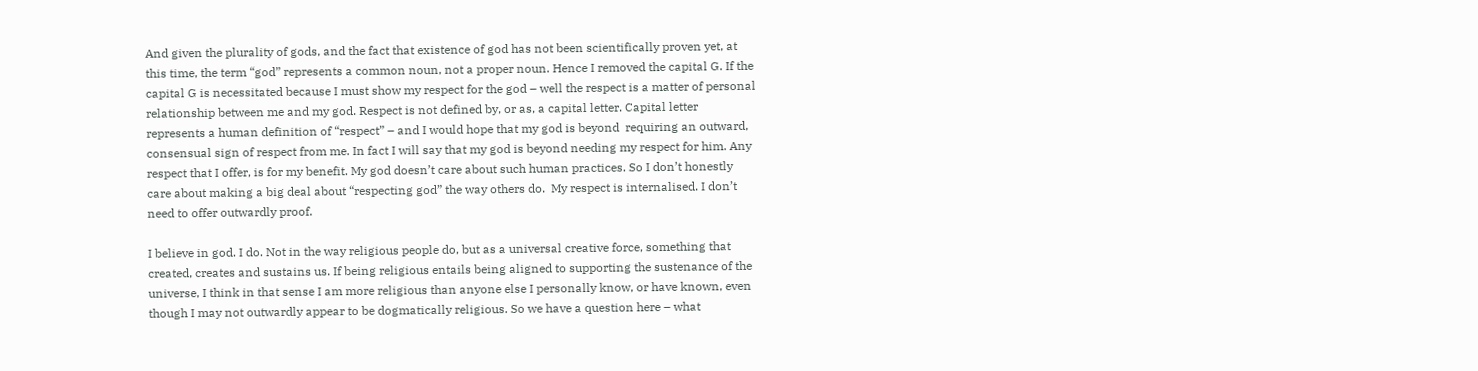And given the plurality of gods, and the fact that existence of god has not been scientifically proven yet, at this time, the term “god” represents a common noun, not a proper noun. Hence I removed the capital G. If the capital G is necessitated because I must show my respect for the god – well the respect is a matter of personal relationship between me and my god. Respect is not defined by, or as, a capital letter. Capital letter represents a human definition of “respect” – and I would hope that my god is beyond  requiring an outward, consensual sign of respect from me. In fact I will say that my god is beyond needing my respect for him. Any respect that I offer, is for my benefit. My god doesn’t care about such human practices. So I don’t honestly care about making a big deal about “respecting god” the way others do.  My respect is internalised. I don’t need to offer outwardly proof.

I believe in god. I do. Not in the way religious people do, but as a universal creative force, something that created, creates and sustains us. If being religious entails being aligned to supporting the sustenance of the universe, I think in that sense I am more religious than anyone else I personally know, or have known, even though I may not outwardly appear to be dogmatically religious. So we have a question here – what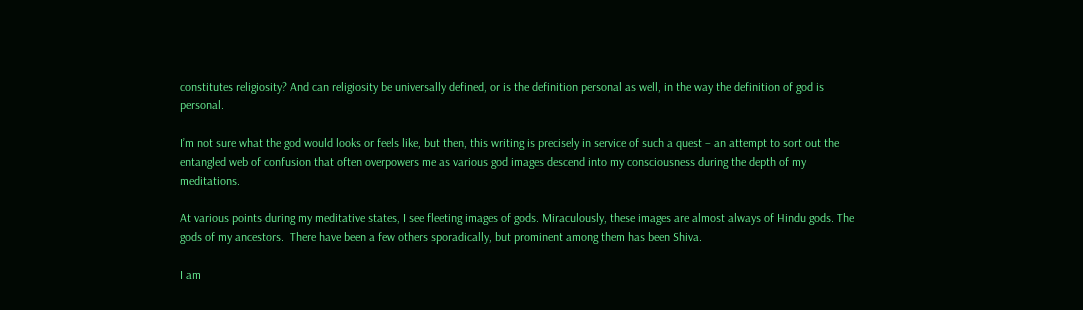constitutes religiosity? And can religiosity be universally defined, or is the definition personal as well, in the way the definition of god is personal.

I’m not sure what the god would looks or feels like, but then, this writing is precisely in service of such a quest – an attempt to sort out the entangled web of confusion that often overpowers me as various god images descend into my consciousness during the depth of my meditations.

At various points during my meditative states, I see fleeting images of gods. Miraculously, these images are almost always of Hindu gods. The gods of my ancestors.  There have been a few others sporadically, but prominent among them has been Shiva.

I am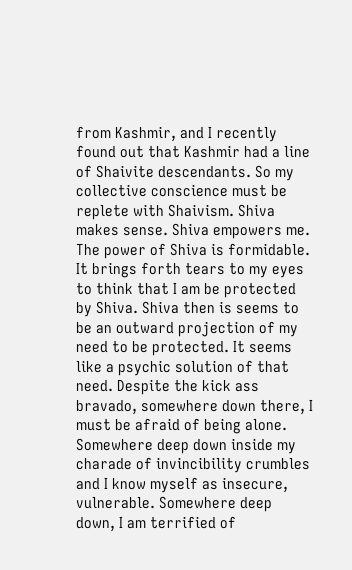from Kashmir, and I recently found out that Kashmir had a line of Shaivite descendants. So my collective conscience must be replete with Shaivism. Shiva makes sense. Shiva empowers me. The power of Shiva is formidable. It brings forth tears to my eyes to think that I am be protected by Shiva. Shiva then is seems to be an outward projection of my need to be protected. It seems like a psychic solution of that need. Despite the kick ass bravado, somewhere down there, I must be afraid of being alone. Somewhere deep down inside my charade of invincibility crumbles and I know myself as insecure, vulnerable. Somewhere deep down, I am terrified of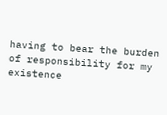having to bear the burden of responsibility for my existence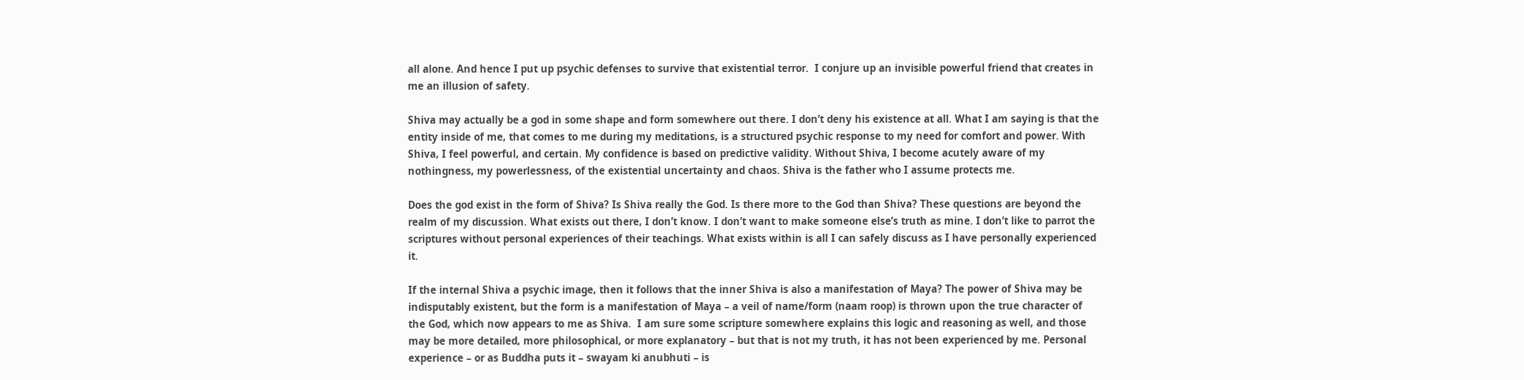all alone. And hence I put up psychic defenses to survive that existential terror.  I conjure up an invisible powerful friend that creates in me an illusion of safety.

Shiva may actually be a god in some shape and form somewhere out there. I don’t deny his existence at all. What I am saying is that the entity inside of me, that comes to me during my meditations, is a structured psychic response to my need for comfort and power. With Shiva, I feel powerful, and certain. My confidence is based on predictive validity. Without Shiva, I become acutely aware of my nothingness, my powerlessness, of the existential uncertainty and chaos. Shiva is the father who I assume protects me.

Does the god exist in the form of Shiva? Is Shiva really the God. Is there more to the God than Shiva? These questions are beyond the realm of my discussion. What exists out there, I don’t know. I don’t want to make someone else’s truth as mine. I don’t like to parrot the scriptures without personal experiences of their teachings. What exists within is all I can safely discuss as I have personally experienced it.

If the internal Shiva a psychic image, then it follows that the inner Shiva is also a manifestation of Maya? The power of Shiva may be indisputably existent, but the form is a manifestation of Maya – a veil of name/form (naam roop) is thrown upon the true character of the God, which now appears to me as Shiva.  I am sure some scripture somewhere explains this logic and reasoning as well, and those may be more detailed, more philosophical, or more explanatory – but that is not my truth, it has not been experienced by me. Personal experience – or as Buddha puts it – swayam ki anubhuti – is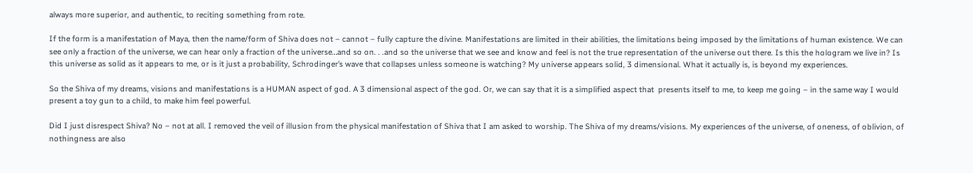always more superior, and authentic, to reciting something from rote.

If the form is a manifestation of Maya, then the name/form of Shiva does not – cannot – fully capture the divine. Manifestations are limited in their abilities, the limitations being imposed by the limitations of human existence. We can see only a fraction of the universe, we can hear only a fraction of the universe…and so on. . .and so the universe that we see and know and feel is not the true representation of the universe out there. Is this the hologram we live in? Is this universe as solid as it appears to me, or is it just a probability, Schrodinger’s wave that collapses unless someone is watching? My universe appears solid, 3 dimensional. What it actually is, is beyond my experiences.

So the Shiva of my dreams, visions and manifestations is a HUMAN aspect of god. A 3 dimensional aspect of the god. Or, we can say that it is a simplified aspect that  presents itself to me, to keep me going – in the same way I would present a toy gun to a child, to make him feel powerful.

Did I just disrespect Shiva? No – not at all. I removed the veil of illusion from the physical manifestation of Shiva that I am asked to worship. The Shiva of my dreams/visions. My experiences of the universe, of oneness, of oblivion, of nothingness are also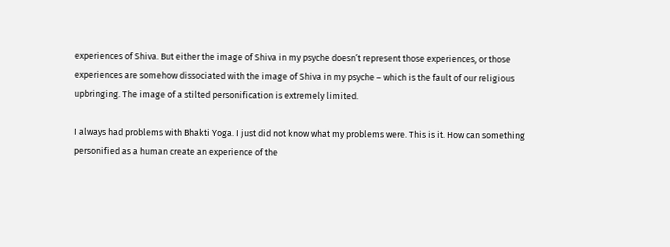experiences of Shiva. But either the image of Shiva in my psyche doesn’t represent those experiences, or those experiences are somehow dissociated with the image of Shiva in my psyche – which is the fault of our religious upbringing. The image of a stilted personification is extremely limited.

I always had problems with Bhakti Yoga. I just did not know what my problems were. This is it. How can something personified as a human create an experience of the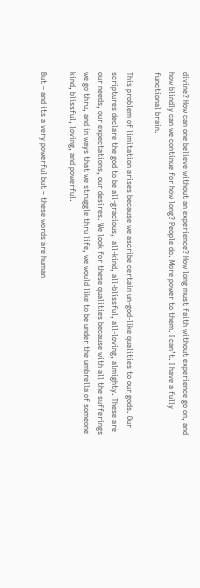divine? How can one believe without an experience? How long must faith without experience go on, and how blindly can we continue for how long? People do. More power to them. I can’t. I have a fully functional brain.

This problem of limitation arises because we ascribe certain un-god-like qualities to our gods. Our scriptures declare the god to be all-gracious,  all-kind, all-blissful, all-loving, almighty. These are our needs, our expectations, our desires. We look for these qualities because with all the sufferings we go thru, and in ways that we struggle thru life, we would like to be under the umbrella of someone kind, blissful, loving, and powerful.

But – and its a very powerful but – these words are human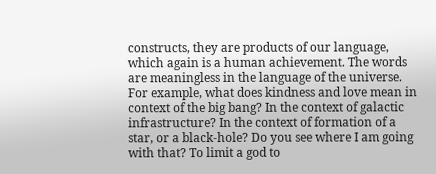constructs, they are products of our language, which again is a human achievement. The words are meaningless in the language of the universe. For example, what does kindness and love mean in context of the big bang? In the context of galactic infrastructure? In the context of formation of a star, or a black-hole? Do you see where I am going with that? To limit a god to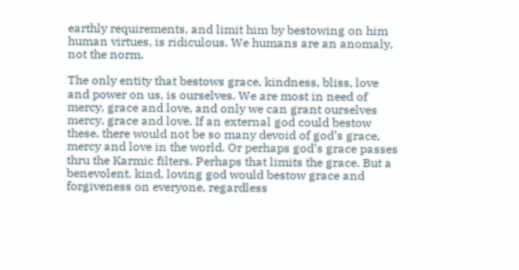earthly requirements, and limit him by bestowing on him human virtues, is ridiculous. We humans are an anomaly, not the norm.

The only entity that bestows grace, kindness, bliss, love and power on us, is ourselves. We are most in need of mercy, grace and love, and only we can grant ourselves mercy, grace and love. If an external god could bestow these, there would not be so many devoid of god’s grace, mercy and love in the world. Or perhaps god’s grace passes thru the Karmic filters. Perhaps that limits the grace. But a benevolent, kind, loving god would bestow grace and forgiveness on everyone, regardless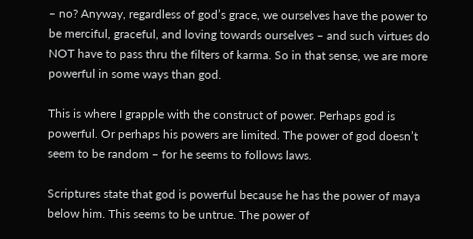– no? Anyway, regardless of god’s grace, we ourselves have the power to be merciful, graceful, and loving towards ourselves – and such virtues do NOT have to pass thru the filters of karma. So in that sense, we are more powerful in some ways than god.

This is where I grapple with the construct of power. Perhaps god is powerful. Or perhaps his powers are limited. The power of god doesn’t seem to be random – for he seems to follows laws.

Scriptures state that god is powerful because he has the power of maya below him. This seems to be untrue. The power of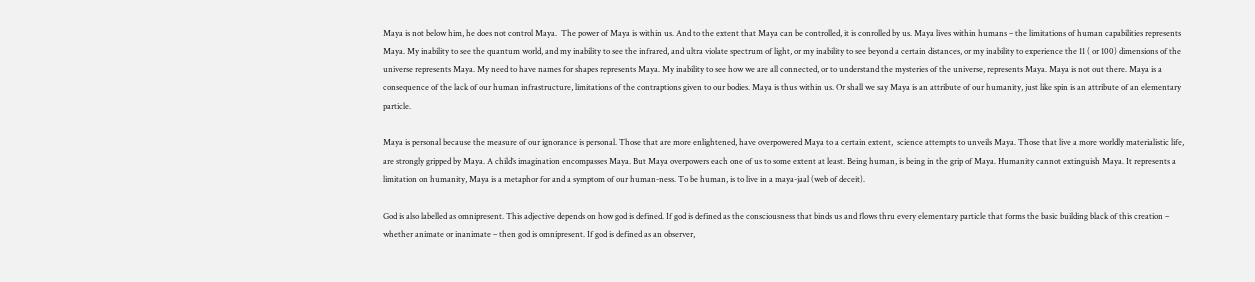Maya is not below him, he does not control Maya.  The power of Maya is within us. And to the extent that Maya can be controlled, it is conrolled by us. Maya lives within humans – the limitations of human capabilities represents Maya. My inability to see the quantum world, and my inability to see the infrared, and ultra violate spectrum of light, or my inability to see beyond a certain distances, or my inability to experience the 11 ( or 100) dimensions of the universe represents Maya. My need to have names for shapes represents Maya. My inability to see how we are all connected, or to understand the mysteries of the universe, represents Maya. Maya is not out there. Maya is a consequence of the lack of our human infrastructure, limitations of the contraptions given to our bodies. Maya is thus within us. Or shall we say Maya is an attribute of our humanity, just like spin is an attribute of an elementary particle.

Maya is personal because the measure of our ignorance is personal. Those that are more enlightened, have overpowered Maya to a certain extent,  science attempts to unveils Maya. Those that live a more worldly materialistic life, are strongly gripped by Maya. A child’s imagination encompasses Maya. But Maya overpowers each one of us to some extent at least. Being human, is being in the grip of Maya. Humanity cannot extinguish Maya. It represents a limitation on humanity, Maya is a metaphor for and a symptom of our human-ness. To be human, is to live in a maya-jaal (web of deceit).

God is also labelled as omnipresent. This adjective depends on how god is defined. If god is defined as the consciousness that binds us and flows thru every elementary particle that forms the basic building black of this creation – whether animate or inanimate – then god is omnipresent. If god is defined as an observer,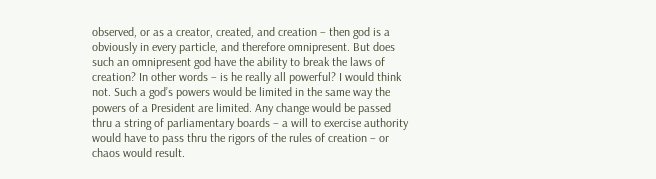observed, or as a creator, created, and creation – then god is a obviously in every particle, and therefore omnipresent. But does such an omnipresent god have the ability to break the laws of creation? In other words – is he really all powerful? I would think not. Such a god’s powers would be limited in the same way the powers of a President are limited. Any change would be passed thru a string of parliamentary boards – a will to exercise authority would have to pass thru the rigors of the rules of creation – or chaos would result.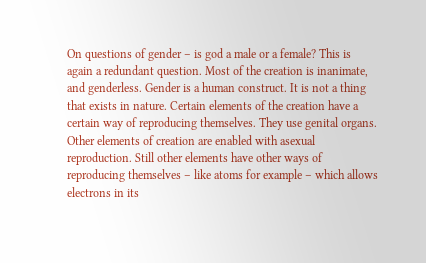On questions of gender – is god a male or a female? This is again a redundant question. Most of the creation is inanimate, and genderless. Gender is a human construct. It is not a thing that exists in nature. Certain elements of the creation have a certain way of reproducing themselves. They use genital organs. Other elements of creation are enabled with asexual reproduction. Still other elements have other ways of reproducing themselves – like atoms for example – which allows electrons in its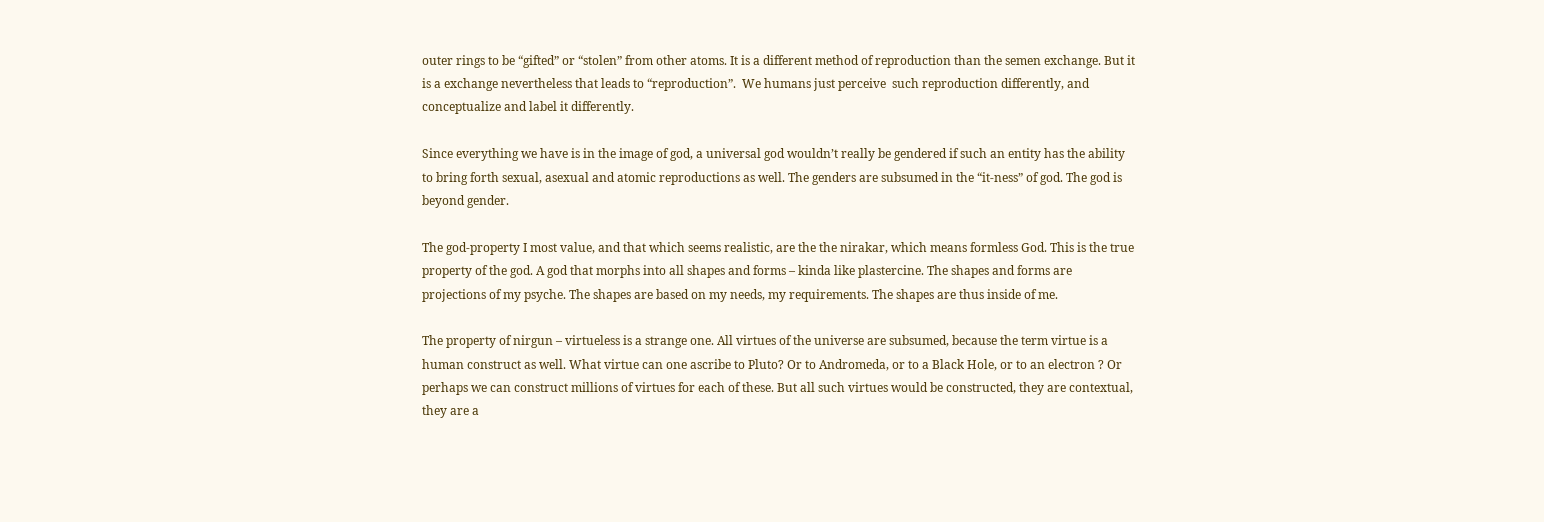outer rings to be “gifted” or “stolen” from other atoms. It is a different method of reproduction than the semen exchange. But it is a exchange nevertheless that leads to “reproduction”.  We humans just perceive  such reproduction differently, and conceptualize and label it differently.

Since everything we have is in the image of god, a universal god wouldn’t really be gendered if such an entity has the ability to bring forth sexual, asexual and atomic reproductions as well. The genders are subsumed in the “it-ness” of god. The god is beyond gender.

The god-property I most value, and that which seems realistic, are the the nirakar, which means formless God. This is the true property of the god. A god that morphs into all shapes and forms – kinda like plastercine. The shapes and forms are projections of my psyche. The shapes are based on my needs, my requirements. The shapes are thus inside of me.

The property of nirgun – virtueless is a strange one. All virtues of the universe are subsumed, because the term virtue is a human construct as well. What virtue can one ascribe to Pluto? Or to Andromeda, or to a Black Hole, or to an electron ? Or perhaps we can construct millions of virtues for each of these. But all such virtues would be constructed, they are contextual, they are a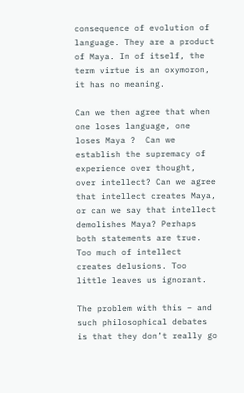consequence of evolution of language. They are a product of Maya. In of itself, the term virtue is an oxymoron, it has no meaning.

Can we then agree that when one loses language, one loses Maya ?  Can we establish the supremacy of experience over thought, over intellect? Can we agree that intellect creates Maya, or can we say that intellect demolishes Maya? Perhaps both statements are true. Too much of intellect creates delusions. Too little leaves us ignorant.

The problem with this – and such philosophical debates is that they don’t really go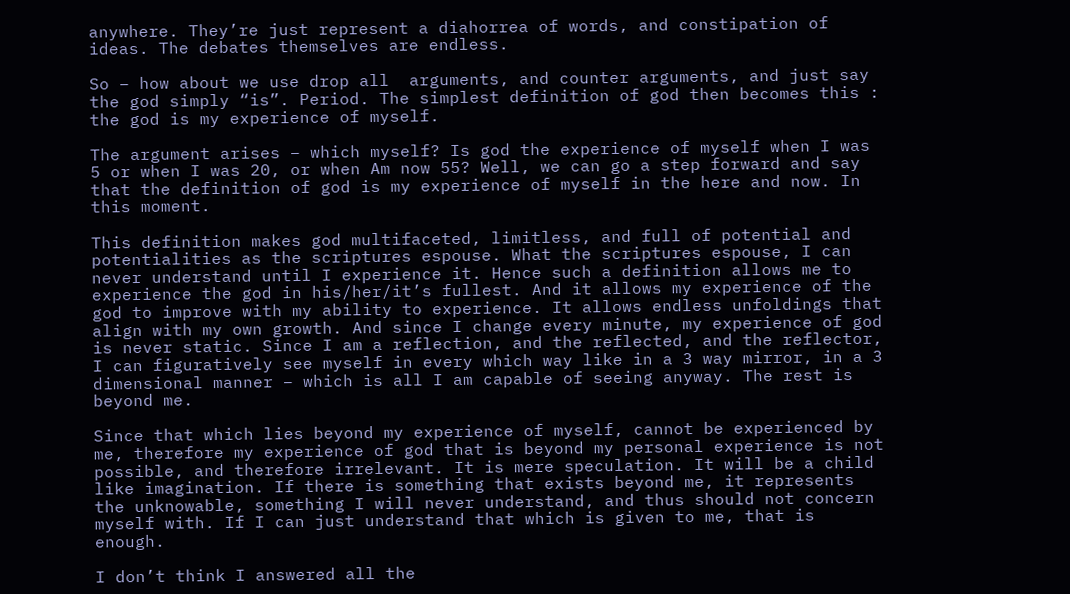anywhere. They’re just represent a diahorrea of words, and constipation of ideas. The debates themselves are endless.

So – how about we use drop all  arguments, and counter arguments, and just say the god simply “is”. Period. The simplest definition of god then becomes this : the god is my experience of myself.

The argument arises – which myself? Is god the experience of myself when I was 5 or when I was 20, or when Am now 55? Well, we can go a step forward and say that the definition of god is my experience of myself in the here and now. In this moment.

This definition makes god multifaceted, limitless, and full of potential and potentialities as the scriptures espouse. What the scriptures espouse, I can never understand until I experience it. Hence such a definition allows me to experience the god in his/her/it’s fullest. And it allows my experience of the god to improve with my ability to experience. It allows endless unfoldings that align with my own growth. And since I change every minute, my experience of god is never static. Since I am a reflection, and the reflected, and the reflector, I can figuratively see myself in every which way like in a 3 way mirror, in a 3 dimensional manner – which is all I am capable of seeing anyway. The rest is beyond me.

Since that which lies beyond my experience of myself, cannot be experienced by me, therefore my experience of god that is beyond my personal experience is not possible, and therefore irrelevant. It is mere speculation. It will be a child like imagination. If there is something that exists beyond me, it represents the unknowable, something I will never understand, and thus should not concern myself with. If I can just understand that which is given to me, that is enough.

I don’t think I answered all the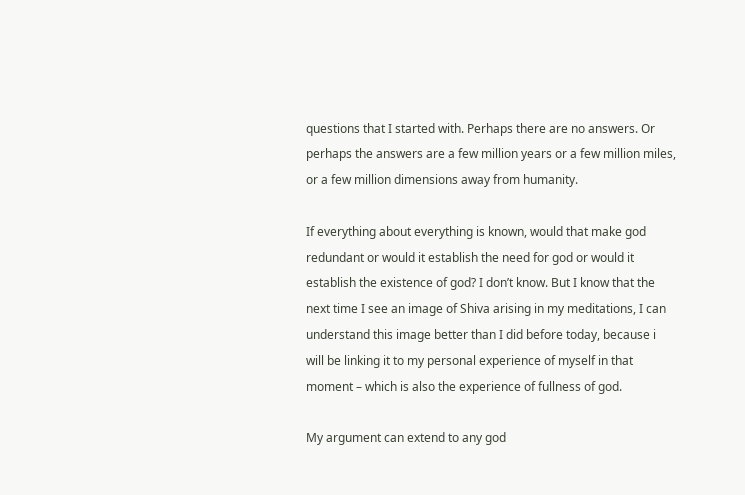questions that I started with. Perhaps there are no answers. Or perhaps the answers are a few million years or a few million miles, or a few million dimensions away from humanity.

If everything about everything is known, would that make god redundant or would it establish the need for god or would it establish the existence of god? I don’t know. But I know that the next time I see an image of Shiva arising in my meditations, I can understand this image better than I did before today, because i will be linking it to my personal experience of myself in that moment – which is also the experience of fullness of god.

My argument can extend to any god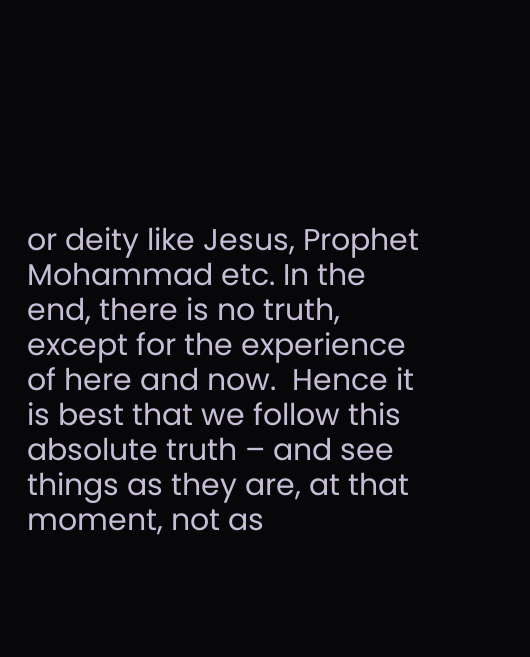or deity like Jesus, Prophet Mohammad etc. In the end, there is no truth, except for the experience of here and now.  Hence it is best that we follow this absolute truth – and see things as they are, at that moment, not as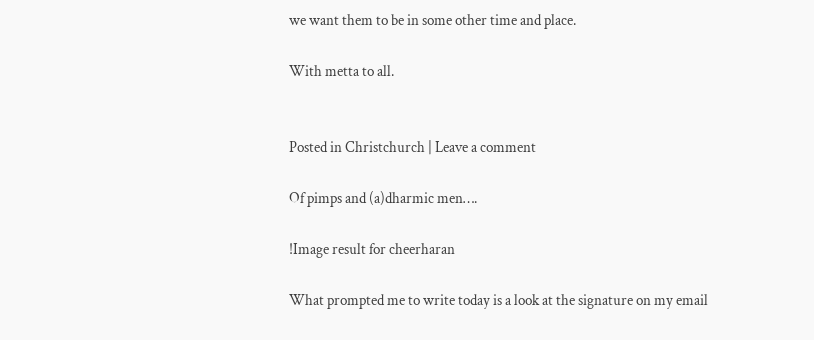we want them to be in some other time and place.

With metta to all.


Posted in Christchurch | Leave a comment

Of pimps and (a)dharmic men….

!Image result for cheerharan

What prompted me to write today is a look at the signature on my email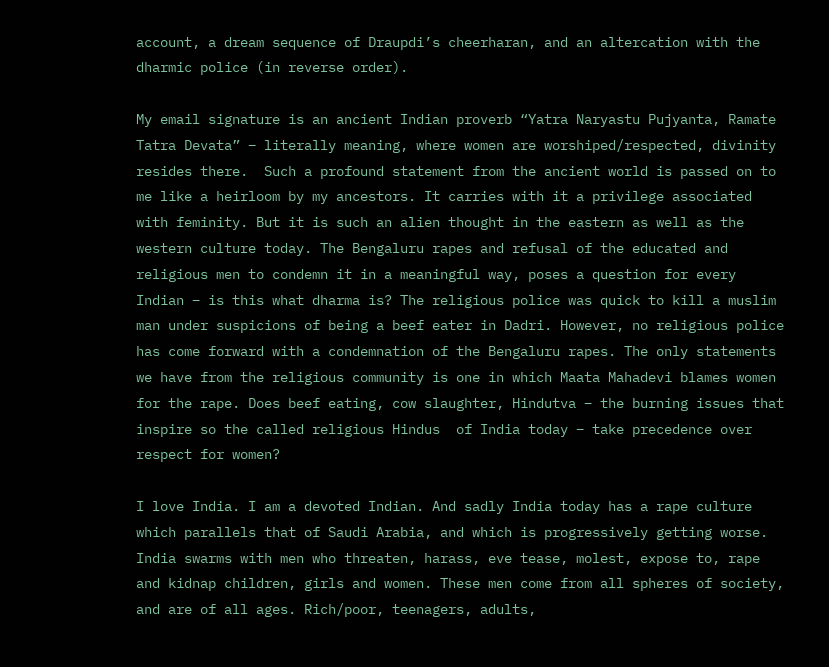account, a dream sequence of Draupdi’s cheerharan, and an altercation with the dharmic police (in reverse order).

My email signature is an ancient Indian proverb “Yatra Naryastu Pujyanta, Ramate Tatra Devata” – literally meaning, where women are worshiped/respected, divinity resides there.  Such a profound statement from the ancient world is passed on to me like a heirloom by my ancestors. It carries with it a privilege associated with feminity. But it is such an alien thought in the eastern as well as the western culture today. The Bengaluru rapes and refusal of the educated and religious men to condemn it in a meaningful way, poses a question for every Indian – is this what dharma is? The religious police was quick to kill a muslim man under suspicions of being a beef eater in Dadri. However, no religious police has come forward with a condemnation of the Bengaluru rapes. The only statements we have from the religious community is one in which Maata Mahadevi blames women for the rape. Does beef eating, cow slaughter, Hindutva – the burning issues that inspire so the called religious Hindus  of India today – take precedence over respect for women?

I love India. I am a devoted Indian. And sadly India today has a rape culture which parallels that of Saudi Arabia, and which is progressively getting worse. India swarms with men who threaten, harass, eve tease, molest, expose to, rape and kidnap children, girls and women. These men come from all spheres of society, and are of all ages. Rich/poor, teenagers, adults,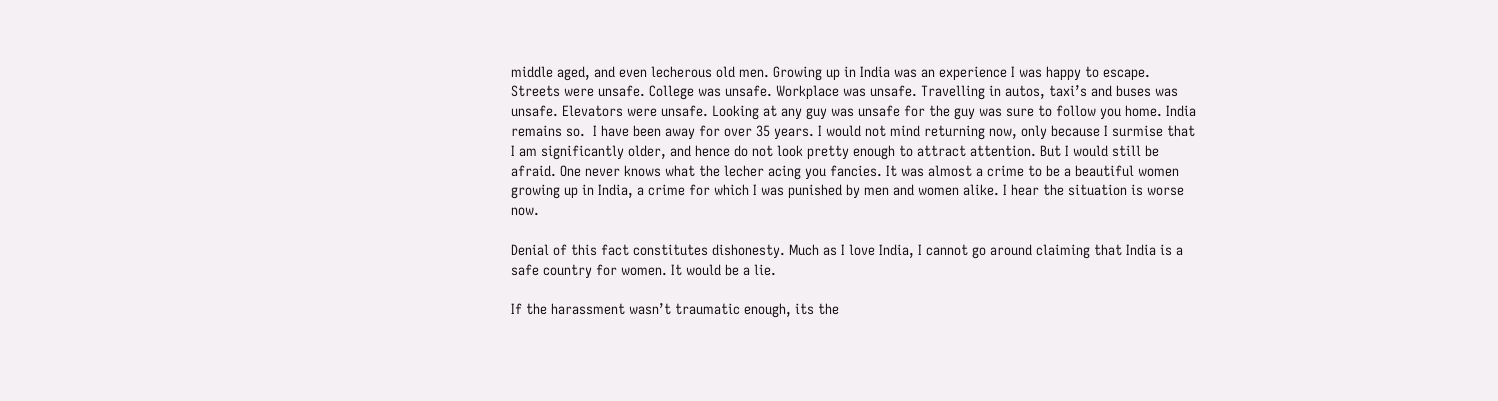middle aged, and even lecherous old men. Growing up in India was an experience I was happy to escape. Streets were unsafe. College was unsafe. Workplace was unsafe. Travelling in autos, taxi’s and buses was unsafe. Elevators were unsafe. Looking at any guy was unsafe for the guy was sure to follow you home. India remains so.  I have been away for over 35 years. I would not mind returning now, only because I surmise that I am significantly older, and hence do not look pretty enough to attract attention. But I would still be afraid. One never knows what the lecher acing you fancies. It was almost a crime to be a beautiful women growing up in India, a crime for which I was punished by men and women alike. I hear the situation is worse now.

Denial of this fact constitutes dishonesty. Much as I love India, I cannot go around claiming that India is a safe country for women. It would be a lie.

If the harassment wasn’t traumatic enough, its the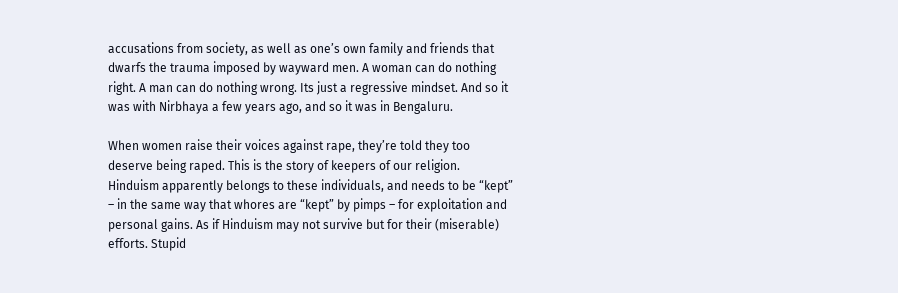accusations from society, as well as one’s own family and friends that dwarfs the trauma imposed by wayward men. A woman can do nothing right. A man can do nothing wrong. Its just a regressive mindset. And so it was with Nirbhaya a few years ago, and so it was in Bengaluru.

When women raise their voices against rape, they’re told they too deserve being raped. This is the story of keepers of our religion.   Hinduism apparently belongs to these individuals, and needs to be “kept” – in the same way that whores are “kept” by pimps – for exploitation and personal gains. As if Hinduism may not survive but for their (miserable) efforts. Stupid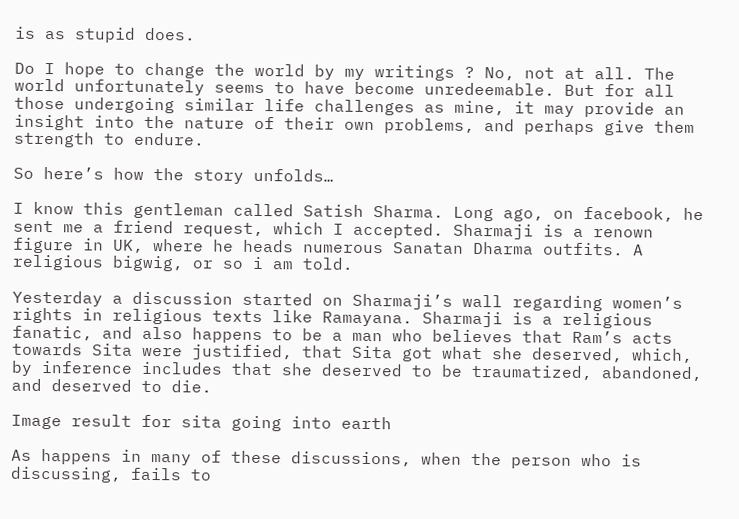is as stupid does.

Do I hope to change the world by my writings ? No, not at all. The world unfortunately seems to have become unredeemable. But for all those undergoing similar life challenges as mine, it may provide an insight into the nature of their own problems, and perhaps give them strength to endure.

So here’s how the story unfolds…

I know this gentleman called Satish Sharma. Long ago, on facebook, he sent me a friend request, which I accepted. Sharmaji is a renown figure in UK, where he heads numerous Sanatan Dharma outfits. A religious bigwig, or so i am told.

Yesterday a discussion started on Sharmaji’s wall regarding women’s rights in religious texts like Ramayana. Sharmaji is a religious fanatic, and also happens to be a man who believes that Ram’s acts towards Sita were justified, that Sita got what she deserved, which, by inference includes that she deserved to be traumatized, abandoned, and deserved to die.

Image result for sita going into earth

As happens in many of these discussions, when the person who is discussing, fails to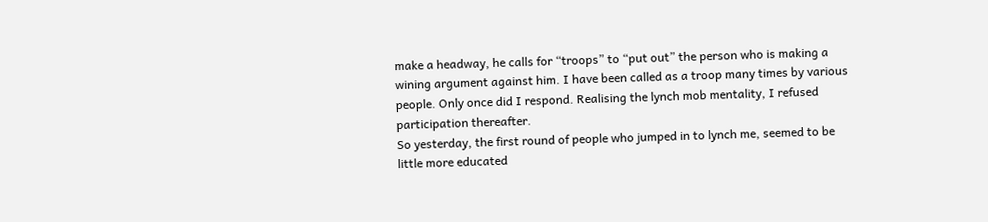make a headway, he calls for “troops” to “put out” the person who is making a wining argument against him. I have been called as a troop many times by various people. Only once did I respond. Realising the lynch mob mentality, I refused participation thereafter.
So yesterday, the first round of people who jumped in to lynch me, seemed to be little more educated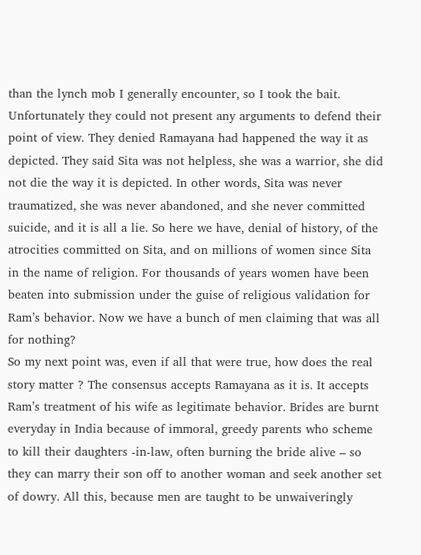than the lynch mob I generally encounter, so I took the bait. Unfortunately they could not present any arguments to defend their point of view. They denied Ramayana had happened the way it as depicted. They said Sita was not helpless, she was a warrior, she did not die the way it is depicted. In other words, Sita was never traumatized, she was never abandoned, and she never committed suicide, and it is all a lie. So here we have, denial of history, of the atrocities committed on Sita, and on millions of women since Sita in the name of religion. For thousands of years women have been beaten into submission under the guise of religious validation for Ram’s behavior. Now we have a bunch of men claiming that was all for nothing?
So my next point was, even if all that were true, how does the real story matter ? The consensus accepts Ramayana as it is. It accepts Ram’s treatment of his wife as legitimate behavior. Brides are burnt everyday in India because of immoral, greedy parents who scheme to kill their daughters -in-law, often burning the bride alive – so they can marry their son off to another woman and seek another set of dowry. All this, because men are taught to be unwaiveringly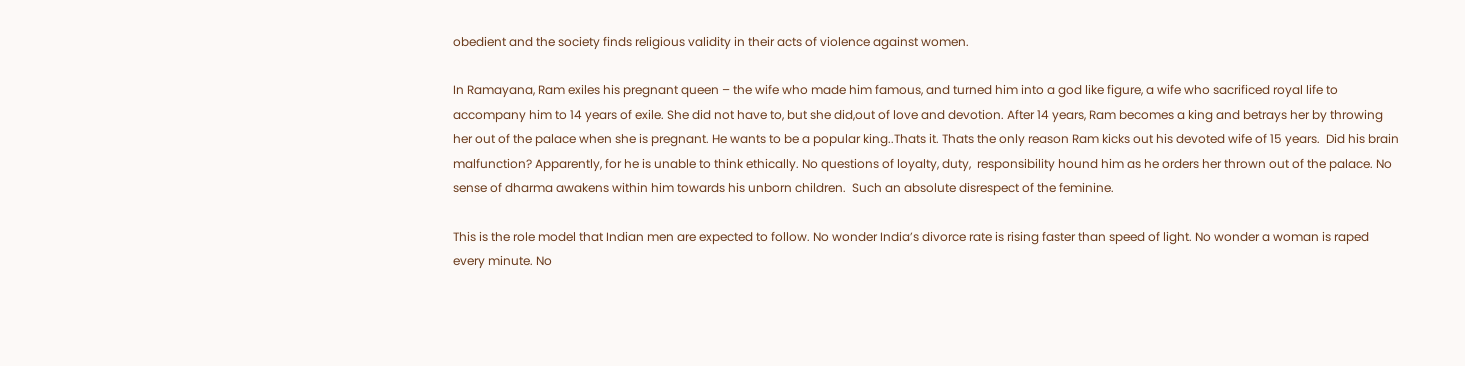obedient and the society finds religious validity in their acts of violence against women.

In Ramayana, Ram exiles his pregnant queen – the wife who made him famous, and turned him into a god like figure, a wife who sacrificed royal life to accompany him to 14 years of exile. She did not have to, but she did,out of love and devotion. After 14 years, Ram becomes a king and betrays her by throwing her out of the palace when she is pregnant. He wants to be a popular king..Thats it. Thats the only reason Ram kicks out his devoted wife of 15 years.  Did his brain malfunction? Apparently, for he is unable to think ethically. No questions of loyalty, duty,  responsibility hound him as he orders her thrown out of the palace. No sense of dharma awakens within him towards his unborn children.  Such an absolute disrespect of the feminine.

This is the role model that Indian men are expected to follow. No wonder India’s divorce rate is rising faster than speed of light. No wonder a woman is raped every minute. No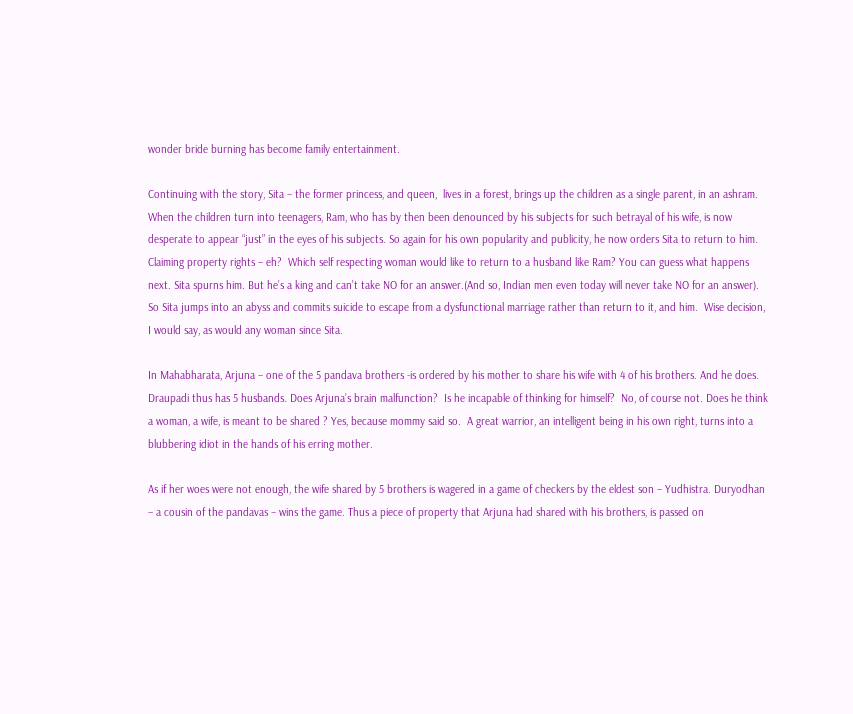wonder bride burning has become family entertainment.

Continuing with the story, Sita – the former princess, and queen,  lives in a forest, brings up the children as a single parent, in an ashram. When the children turn into teenagers, Ram, who has by then been denounced by his subjects for such betrayal of his wife, is now desperate to appear “just” in the eyes of his subjects. So again for his own popularity and publicity, he now orders Sita to return to him. Claiming property rights – eh?  Which self respecting woman would like to return to a husband like Ram? You can guess what happens next. Sita spurns him. But he’s a king and can’t take NO for an answer.(And so, Indian men even today will never take NO for an answer).  So Sita jumps into an abyss and commits suicide to escape from a dysfunctional marriage rather than return to it, and him.  Wise decision, I would say, as would any woman since Sita.

In Mahabharata, Arjuna – one of the 5 pandava brothers -is ordered by his mother to share his wife with 4 of his brothers. And he does. Draupadi thus has 5 husbands. Does Arjuna’s brain malfunction?  Is he incapable of thinking for himself?  No, of course not. Does he think a woman, a wife, is meant to be shared ? Yes, because mommy said so.  A great warrior, an intelligent being in his own right, turns into a blubbering idiot in the hands of his erring mother.

As if her woes were not enough, the wife shared by 5 brothers is wagered in a game of checkers by the eldest son – Yudhistra. Duryodhan – a cousin of the pandavas – wins the game. Thus a piece of property that Arjuna had shared with his brothers, is passed on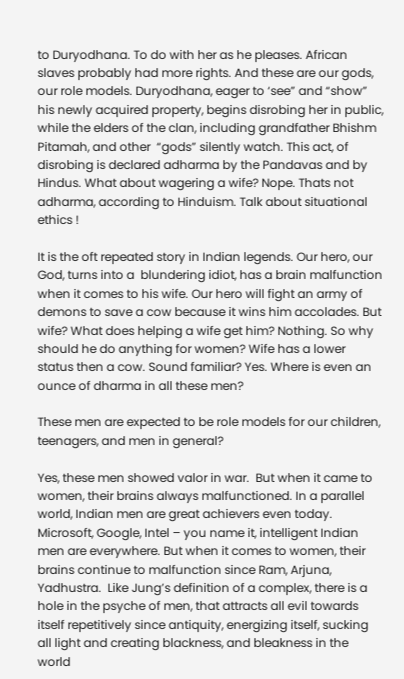to Duryodhana. To do with her as he pleases. African slaves probably had more rights. And these are our gods, our role models. Duryodhana, eager to ‘see” and “show” his newly acquired property, begins disrobing her in public, while the elders of the clan, including grandfather Bhishm Pitamah, and other  “gods” silently watch. This act, of disrobing is declared adharma by the Pandavas and by Hindus. What about wagering a wife? Nope. Thats not adharma, according to Hinduism. Talk about situational ethics !

It is the oft repeated story in Indian legends. Our hero, our God, turns into a  blundering idiot, has a brain malfunction when it comes to his wife. Our hero will fight an army of demons to save a cow because it wins him accolades. But wife? What does helping a wife get him? Nothing. So why should he do anything for women? Wife has a lower status then a cow. Sound familiar? Yes. Where is even an ounce of dharma in all these men?

These men are expected to be role models for our children, teenagers, and men in general?

Yes, these men showed valor in war.  But when it came to women, their brains always malfunctioned. In a parallel world, Indian men are great achievers even today. Microsoft, Google, Intel – you name it, intelligent Indian men are everywhere. But when it comes to women, their brains continue to malfunction since Ram, Arjuna, Yadhustra.  Like Jung’s definition of a complex, there is a hole in the psyche of men, that attracts all evil towards itself repetitively since antiquity, energizing itself, sucking all light and creating blackness, and bleakness in the world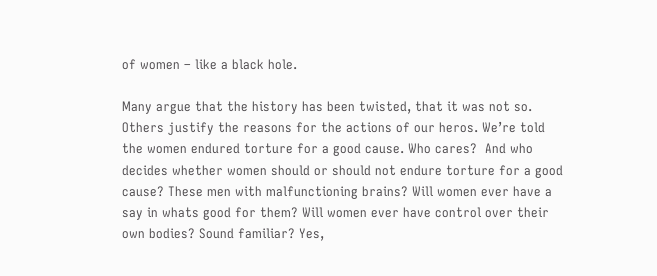of women – like a black hole.

Many argue that the history has been twisted, that it was not so. Others justify the reasons for the actions of our heros. We’re told the women endured torture for a good cause. Who cares?  And who decides whether women should or should not endure torture for a good cause? These men with malfunctioning brains? Will women ever have a say in whats good for them? Will women ever have control over their own bodies? Sound familiar? Yes,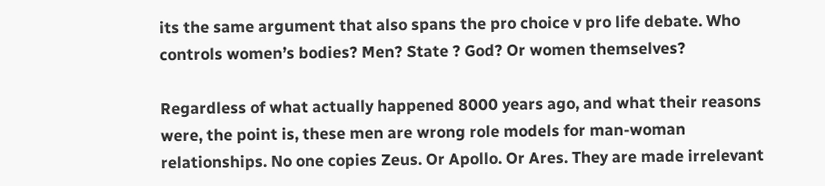its the same argument that also spans the pro choice v pro life debate. Who controls women’s bodies? Men? State ? God? Or women themselves?

Regardless of what actually happened 8000 years ago, and what their reasons were, the point is, these men are wrong role models for man-woman relationships. No one copies Zeus. Or Apollo. Or Ares. They are made irrelevant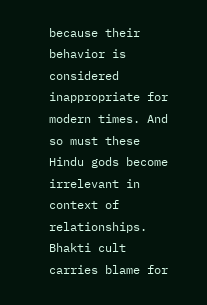because their behavior is considered inappropriate for modern times. And so must these Hindu gods become irrelevant in context of relationships. Bhakti cult carries blame for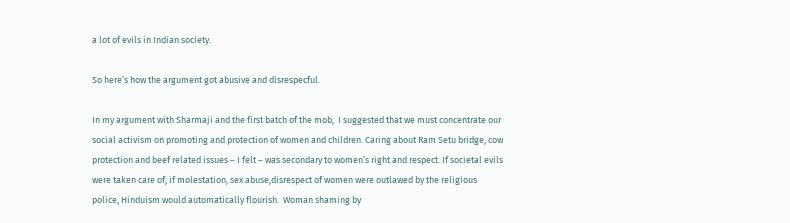a lot of evils in Indian society.

So here’s how the argument got abusive and disrespecful.

In my argument with Sharmaji and the first batch of the mob,  I suggested that we must concentrate our social activism on promoting and protection of women and children. Caring about Ram Setu bridge, cow protection and beef related issues – I felt – was secondary to women’s right and respect. If societal evils were taken care of, if molestation, sex abuse,disrespect of women were outlawed by the religious police, Hinduism would automatically flourish.  Woman shaming by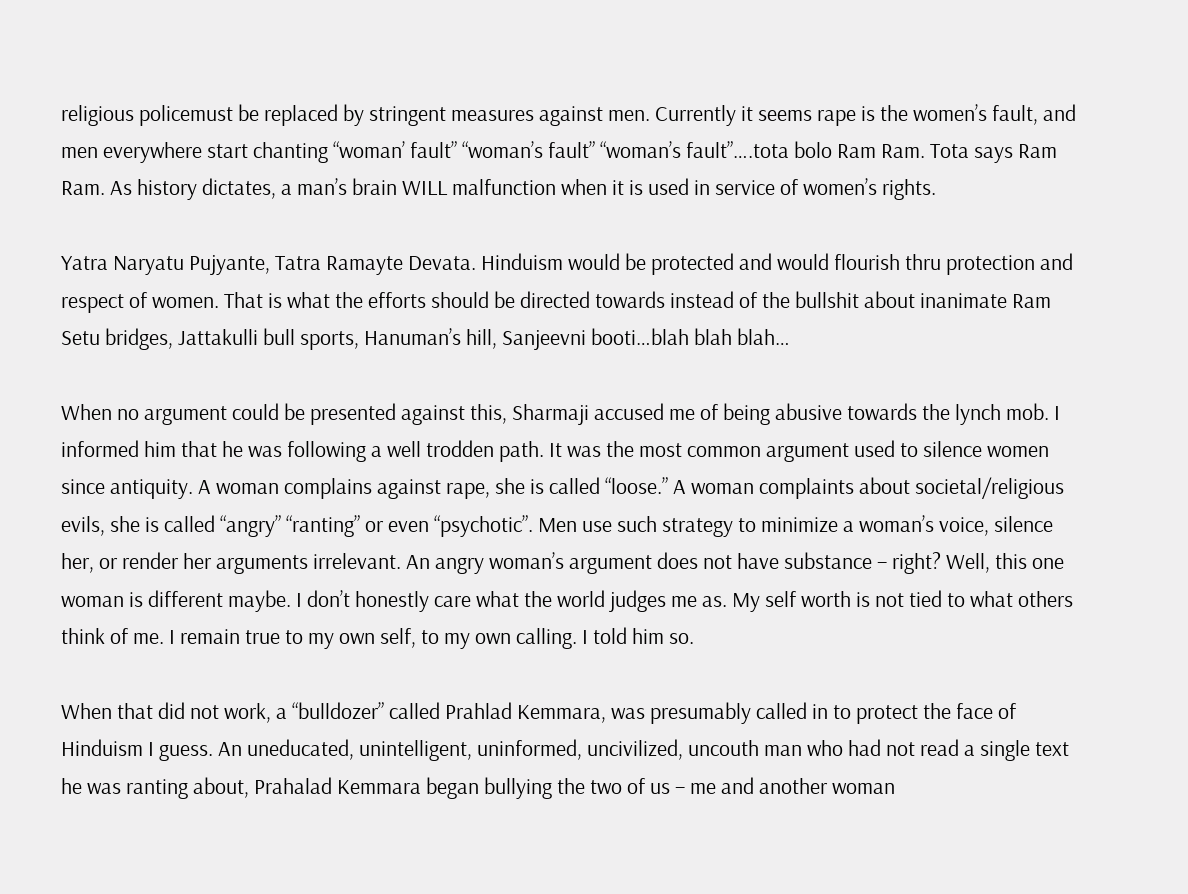religious policemust be replaced by stringent measures against men. Currently it seems rape is the women’s fault, and men everywhere start chanting “woman’ fault” “woman’s fault” “woman’s fault”….tota bolo Ram Ram. Tota says Ram Ram. As history dictates, a man’s brain WILL malfunction when it is used in service of women’s rights.

Yatra Naryatu Pujyante, Tatra Ramayte Devata. Hinduism would be protected and would flourish thru protection and respect of women. That is what the efforts should be directed towards instead of the bullshit about inanimate Ram Setu bridges, Jattakulli bull sports, Hanuman’s hill, Sanjeevni booti…blah blah blah…

When no argument could be presented against this, Sharmaji accused me of being abusive towards the lynch mob. I informed him that he was following a well trodden path. It was the most common argument used to silence women since antiquity. A woman complains against rape, she is called “loose.” A woman complaints about societal/religious evils, she is called “angry” “ranting” or even “psychotic”. Men use such strategy to minimize a woman’s voice, silence her, or render her arguments irrelevant. An angry woman’s argument does not have substance – right? Well, this one woman is different maybe. I don’t honestly care what the world judges me as. My self worth is not tied to what others think of me. I remain true to my own self, to my own calling. I told him so.

When that did not work, a “bulldozer” called Prahlad Kemmara, was presumably called in to protect the face of Hinduism I guess. An uneducated, unintelligent, uninformed, uncivilized, uncouth man who had not read a single text he was ranting about, Prahalad Kemmara began bullying the two of us – me and another woman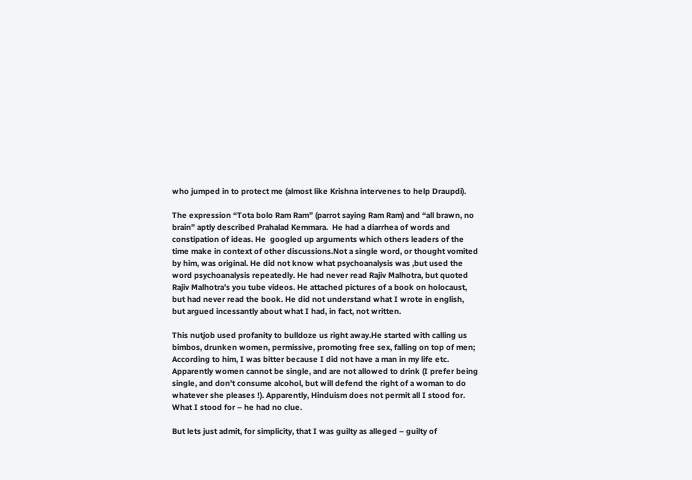who jumped in to protect me (almost like Krishna intervenes to help Draupdi).

The expression “Tota bolo Ram Ram” (parrot saying Ram Ram) and “all brawn, no brain” aptly described Prahalad Kemmara.  He had a diarrhea of words and constipation of ideas. He  googled up arguments which others leaders of the time make in context of other discussions.Not a single word, or thought vomited by him, was original. He did not know what psychoanalysis was ,but used the word psychoanalysis repeatedly. He had never read Rajiv Malhotra, but quoted Rajiv Malhotra’s you tube videos. He attached pictures of a book on holocaust, but had never read the book. He did not understand what I wrote in english, but argued incessantly about what I had, in fact, not written.

This nutjob used profanity to bulldoze us right away.He started with calling us bimbos, drunken women, permissive, promoting free sex, falling on top of men; According to him, I was bitter because I did not have a man in my life etc. Apparently women cannot be single, and are not allowed to drink (I prefer being single, and don’t consume alcohol, but will defend the right of a woman to do whatever she pleases !). Apparently, Hinduism does not permit all I stood for. What I stood for – he had no clue.

But lets just admit, for simplicity, that I was guilty as alleged – guilty of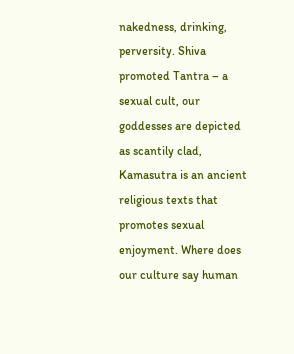nakedness, drinking, perversity. Shiva promoted Tantra – a sexual cult, our goddesses are depicted as scantily clad, Kamasutra is an ancient religious texts that promotes sexual enjoyment. Where does our culture say human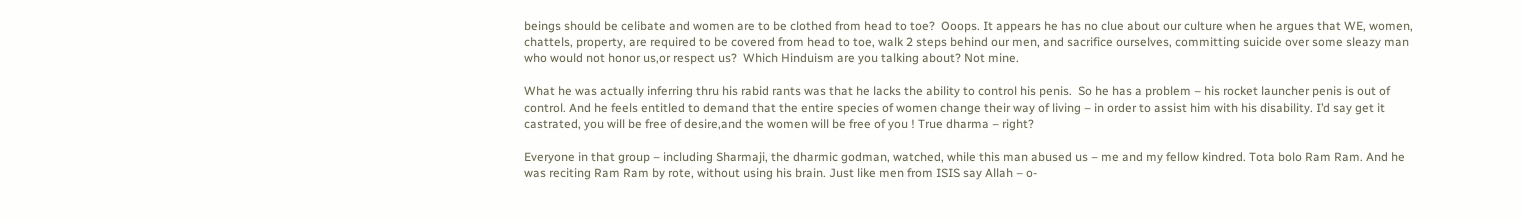beings should be celibate and women are to be clothed from head to toe?  Ooops. It appears he has no clue about our culture when he argues that WE, women, chattels, property, are required to be covered from head to toe, walk 2 steps behind our men, and sacrifice ourselves, committing suicide over some sleazy man who would not honor us,or respect us?  Which Hinduism are you talking about? Not mine.

What he was actually inferring thru his rabid rants was that he lacks the ability to control his penis.  So he has a problem – his rocket launcher penis is out of control. And he feels entitled to demand that the entire species of women change their way of living – in order to assist him with his disability. I’d say get it castrated, you will be free of desire,and the women will be free of you ! True dharma – right?

Everyone in that group – including Sharmaji, the dharmic godman, watched, while this man abused us – me and my fellow kindred. Tota bolo Ram Ram. And he was reciting Ram Ram by rote, without using his brain. Just like men from ISIS say Allah – o-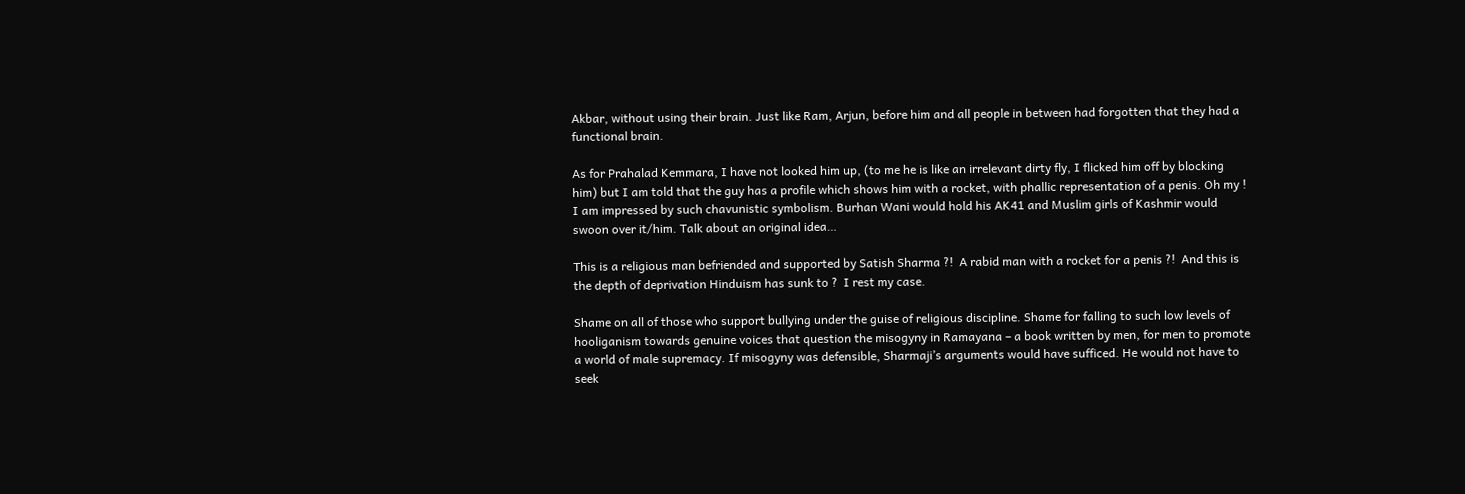Akbar, without using their brain. Just like Ram, Arjun, before him and all people in between had forgotten that they had a functional brain.

As for Prahalad Kemmara, I have not looked him up, (to me he is like an irrelevant dirty fly, I flicked him off by blocking him) but I am told that the guy has a profile which shows him with a rocket, with phallic representation of a penis. Oh my ! I am impressed by such chavunistic symbolism. Burhan Wani would hold his AK41 and Muslim girls of Kashmir would swoon over it/him. Talk about an original idea…

This is a religious man befriended and supported by Satish Sharma ?!  A rabid man with a rocket for a penis ?!  And this is the depth of deprivation Hinduism has sunk to ?  I rest my case.

Shame on all of those who support bullying under the guise of religious discipline. Shame for falling to such low levels of hooliganism towards genuine voices that question the misogyny in Ramayana – a book written by men, for men to promote a world of male supremacy. If misogyny was defensible, Sharmaji’s arguments would have sufficed. He would not have to seek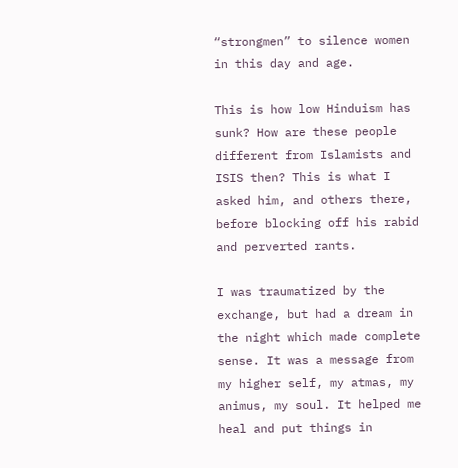“strongmen” to silence women in this day and age.

This is how low Hinduism has sunk? How are these people different from Islamists and ISIS then? This is what I asked him, and others there, before blocking off his rabid and perverted rants.

I was traumatized by the exchange, but had a dream in the night which made complete sense. It was a message from my higher self, my atmas, my animus, my soul. It helped me heal and put things in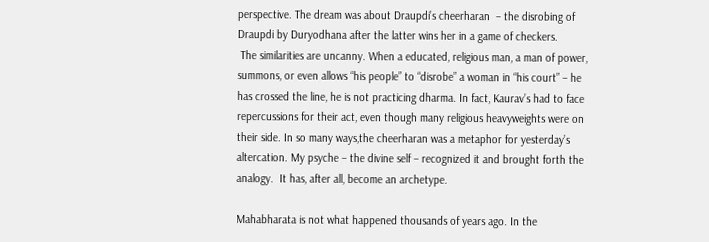perspective. The dream was about Draupdi’s cheerharan  – the disrobing of Draupdi by Duryodhana after the latter wins her in a game of checkers.
 The similarities are uncanny. When a educated, religious man, a man of power, summons, or even allows “his people” to “disrobe” a woman in “his court” – he has crossed the line, he is not practicing dharma. In fact, Kaurav’s had to face repercussions for their act, even though many religious heavyweights were on their side. In so many ways,the cheerharan was a metaphor for yesterday’s altercation. My psyche – the divine self – recognized it and brought forth the analogy.  It has, after all, become an archetype.

Mahabharata is not what happened thousands of years ago. In the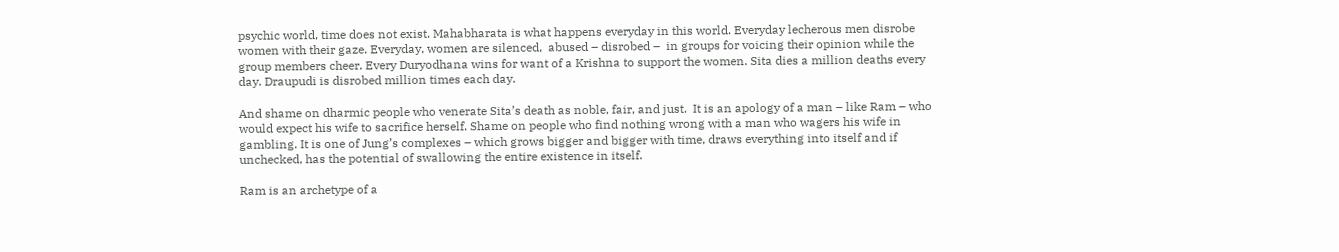psychic world, time does not exist. Mahabharata is what happens everyday in this world. Everyday lecherous men disrobe women with their gaze. Everyday, women are silenced,  abused – disrobed –  in groups for voicing their opinion while the group members cheer. Every Duryodhana wins for want of a Krishna to support the women. Sita dies a million deaths every day. Draupudi is disrobed million times each day.

And shame on dharmic people who venerate Sita’s death as noble, fair, and just.  It is an apology of a man – like Ram – who would expect his wife to sacrifice herself. Shame on people who find nothing wrong with a man who wagers his wife in gambling. It is one of Jung’s complexes – which grows bigger and bigger with time, draws everything into itself and if unchecked, has the potential of swallowing the entire existence in itself.

Ram is an archetype of a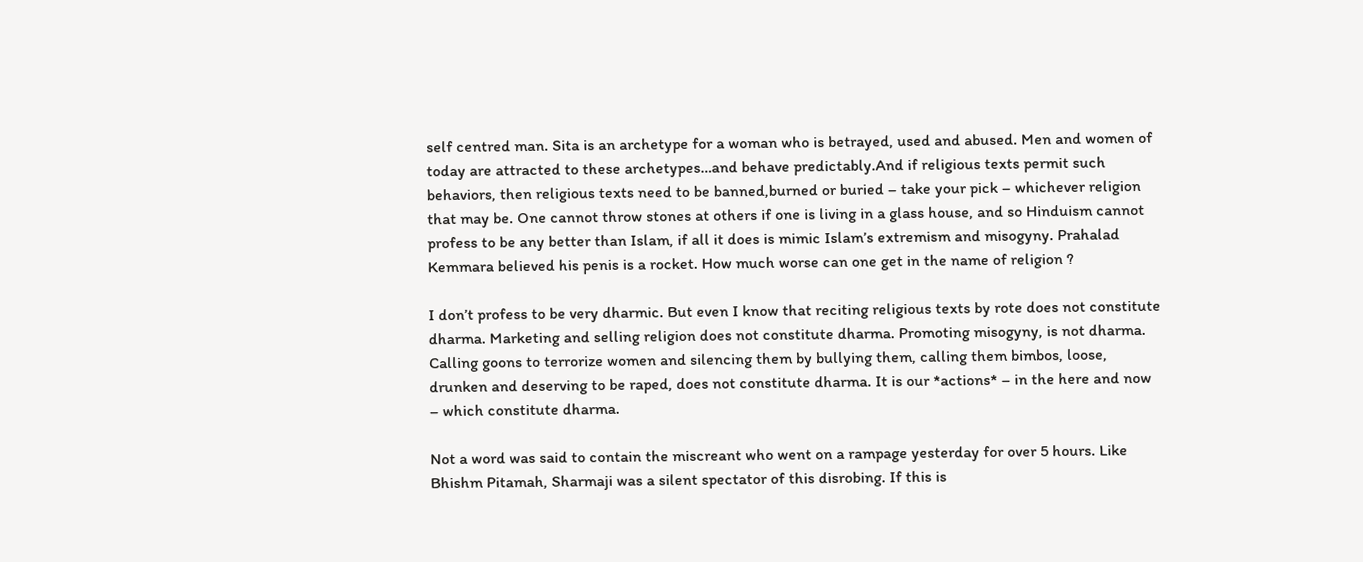self centred man. Sita is an archetype for a woman who is betrayed, used and abused. Men and women of today are attracted to these archetypes…and behave predictably.And if religious texts permit such behaviors, then religious texts need to be banned,burned or buried – take your pick – whichever religion that may be. One cannot throw stones at others if one is living in a glass house, and so Hinduism cannot profess to be any better than Islam, if all it does is mimic Islam’s extremism and misogyny. Prahalad Kemmara believed his penis is a rocket. How much worse can one get in the name of religion ?

I don’t profess to be very dharmic. But even I know that reciting religious texts by rote does not constitute dharma. Marketing and selling religion does not constitute dharma. Promoting misogyny, is not dharma. Calling goons to terrorize women and silencing them by bullying them, calling them bimbos, loose, drunken and deserving to be raped, does not constitute dharma. It is our *actions* – in the here and now – which constitute dharma.

Not a word was said to contain the miscreant who went on a rampage yesterday for over 5 hours. Like Bhishm Pitamah, Sharmaji was a silent spectator of this disrobing. If this is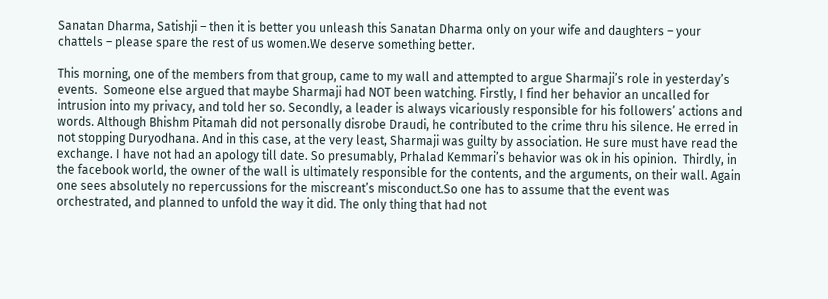Sanatan Dharma, Satishji – then it is better you unleash this Sanatan Dharma only on your wife and daughters – your chattels – please spare the rest of us women.We deserve something better.

This morning, one of the members from that group, came to my wall and attempted to argue Sharmaji’s role in yesterday’s events.  Someone else argued that maybe Sharmaji had NOT been watching. Firstly, I find her behavior an uncalled for intrusion into my privacy, and told her so. Secondly, a leader is always vicariously responsible for his followers’ actions and words. Although Bhishm Pitamah did not personally disrobe Draudi, he contributed to the crime thru his silence. He erred in not stopping Duryodhana. And in this case, at the very least, Sharmaji was guilty by association. He sure must have read the exchange. I have not had an apology till date. So presumably, Prhalad Kemmari’s behavior was ok in his opinion.  Thirdly, in the facebook world, the owner of the wall is ultimately responsible for the contents, and the arguments, on their wall. Again one sees absolutely no repercussions for the miscreant’s misconduct.So one has to assume that the event was orchestrated, and planned to unfold the way it did. The only thing that had not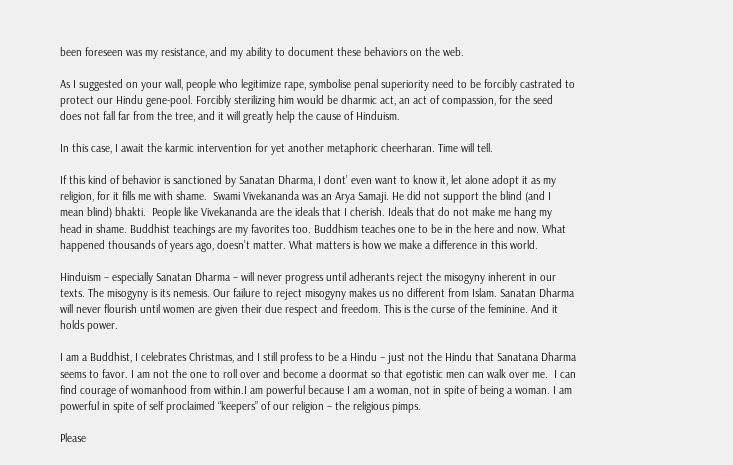been foreseen was my resistance, and my ability to document these behaviors on the web.

As I suggested on your wall, people who legitimize rape, symbolise penal superiority need to be forcibly castrated to protect our Hindu gene-pool. Forcibly sterilizing him would be dharmic act, an act of compassion, for the seed does not fall far from the tree, and it will greatly help the cause of Hinduism.

In this case, I await the karmic intervention for yet another metaphoric cheerharan. Time will tell.

If this kind of behavior is sanctioned by Sanatan Dharma, I dont’ even want to know it, let alone adopt it as my religion, for it fills me with shame.  Swami Vivekananda was an Arya Samaji. He did not support the blind (and I mean blind) bhakti.  People like Vivekananda are the ideals that I cherish. Ideals that do not make me hang my head in shame. Buddhist teachings are my favorites too. Buddhism teaches one to be in the here and now. What happened thousands of years ago, doesn’t matter. What matters is how we make a difference in this world.

Hinduism – especially Sanatan Dharma – will never progress until adherants reject the misogyny inherent in our texts. The misogyny is its nemesis. Our failure to reject misogyny makes us no different from Islam. Sanatan Dharma will never flourish until women are given their due respect and freedom. This is the curse of the feminine. And it holds power.

I am a Buddhist, I celebrates Christmas, and I still profess to be a Hindu – just not the Hindu that Sanatana Dharma seems to favor. I am not the one to roll over and become a doormat so that egotistic men can walk over me.  I can find courage of womanhood from within.I am powerful because I am a woman, not in spite of being a woman. I am powerful in spite of self proclaimed “keepers” of our religion – the religious pimps.

Please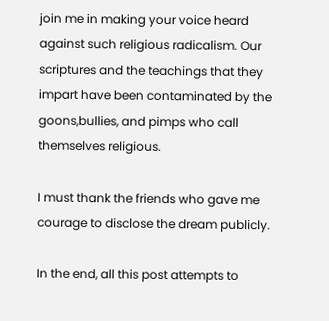join me in making your voice heard against such religious radicalism. Our scriptures and the teachings that they impart have been contaminated by the goons,bullies, and pimps who call themselves religious.

I must thank the friends who gave me courage to disclose the dream publicly.

In the end, all this post attempts to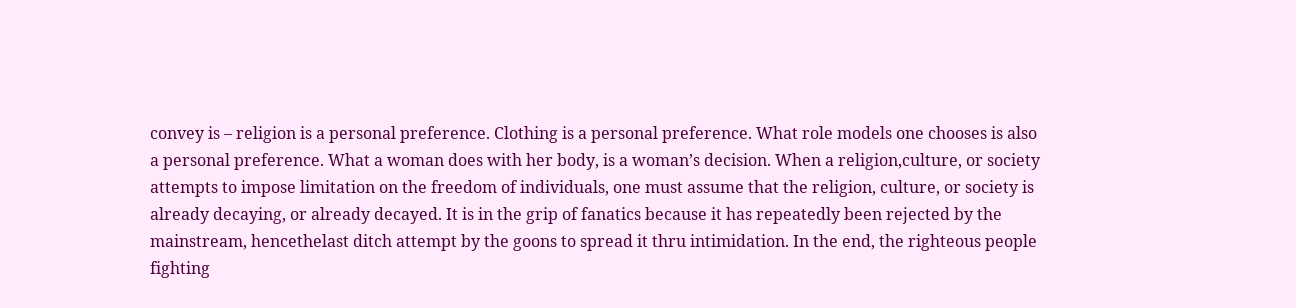convey is – religion is a personal preference. Clothing is a personal preference. What role models one chooses is also a personal preference. What a woman does with her body, is a woman’s decision. When a religion,culture, or society attempts to impose limitation on the freedom of individuals, one must assume that the religion, culture, or society is already decaying, or already decayed. It is in the grip of fanatics because it has repeatedly been rejected by the mainstream, hencethelast ditch attempt by the goons to spread it thru intimidation. In the end, the righteous people fighting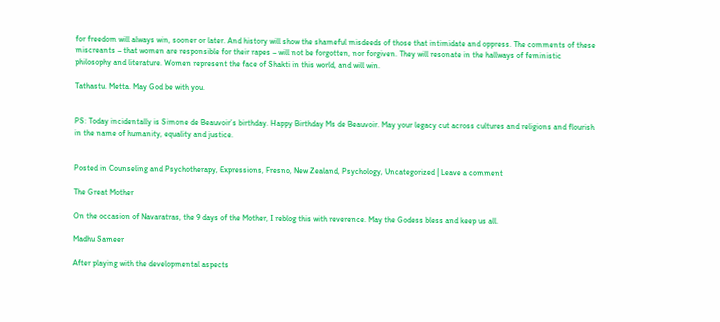for freedom will always win, sooner or later. And history will show the shameful misdeeds of those that intimidate and oppress. The comments of these miscreants – that women are responsible for their rapes – will not be forgotten, nor forgiven. They will resonate in the hallways of feministic philosophy and literature. Women represent the face of Shakti in this world, and will win.

Tathastu. Metta. May God be with you.


PS: Today incidentally is Simone de Beauvoir’s birthday. Happy Birthday Ms de Beauvoir. May your legacy cut across cultures and religions and flourish in the name of humanity, equality and justice.


Posted in Counseling and Psychotherapy, Expressions, Fresno, New Zealand, Psychology, Uncategorized | Leave a comment

The Great Mother

On the occasion of Navaratras, the 9 days of the Mother, I reblog this with reverence. May the Godess bless and keep us all.

Madhu Sameer

After playing with the developmental aspects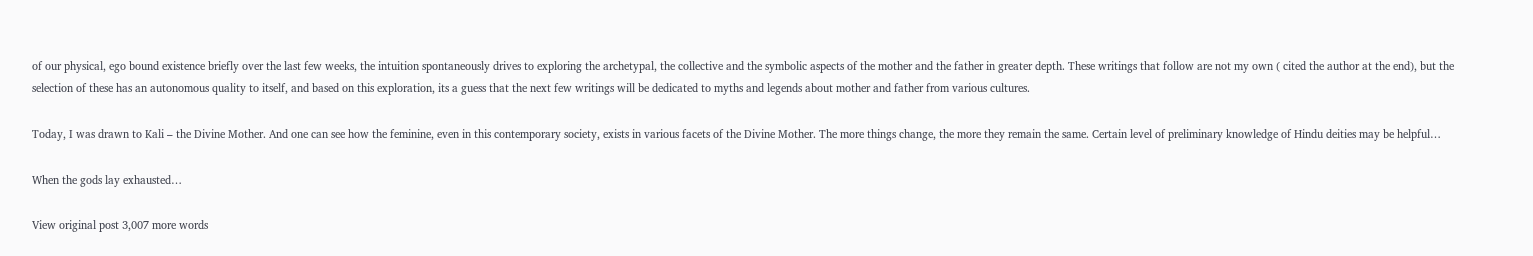of our physical, ego bound existence briefly over the last few weeks, the intuition spontaneously drives to exploring the archetypal, the collective and the symbolic aspects of the mother and the father in greater depth. These writings that follow are not my own ( cited the author at the end), but the selection of these has an autonomous quality to itself, and based on this exploration, its a guess that the next few writings will be dedicated to myths and legends about mother and father from various cultures.

Today, I was drawn to Kali – the Divine Mother. And one can see how the feminine, even in this contemporary society, exists in various facets of the Divine Mother. The more things change, the more they remain the same. Certain level of preliminary knowledge of Hindu deities may be helpful…

When the gods lay exhausted…

View original post 3,007 more words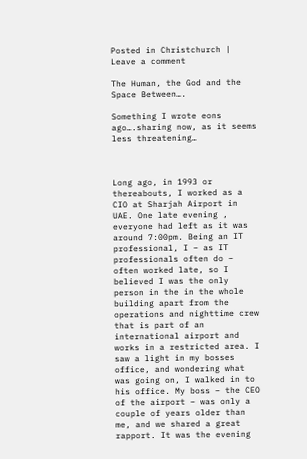Posted in Christchurch | Leave a comment

The Human, the God and the Space Between….

Something I wrote eons ago….sharing now, as it seems less threatening…



Long ago, in 1993 or thereabouts, I worked as a CIO at Sharjah Airport in UAE. One late evening , everyone had left as it was around 7:00pm. Being an IT professional, I – as IT professionals often do – often worked late, so I believed I was the only person in the in the whole building apart from the operations and nighttime crew that is part of an international airport and works in a restricted area. I saw a light in my bosses office, and wondering what was going on, I walked in to his office. My boss – the CEO of the airport – was only a couple of years older than me, and we shared a great rapport. It was the evening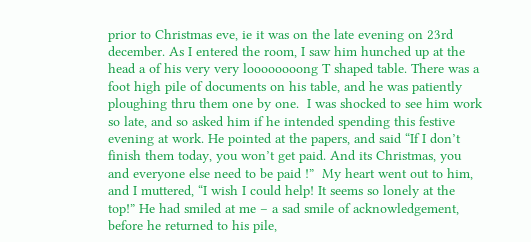prior to Christmas eve, ie it was on the late evening on 23rd december. As I entered the room, I saw him hunched up at the head a of his very very loooooooong T shaped table. There was a foot high pile of documents on his table, and he was patiently ploughing thru them one by one.  I was shocked to see him work so late, and so asked him if he intended spending this festive evening at work. He pointed at the papers, and said “If I don’t finish them today, you won’t get paid. And its Christmas, you and everyone else need to be paid !”  My heart went out to him, and I muttered, “I wish I could help! It seems so lonely at the top!” He had smiled at me – a sad smile of acknowledgement, before he returned to his pile,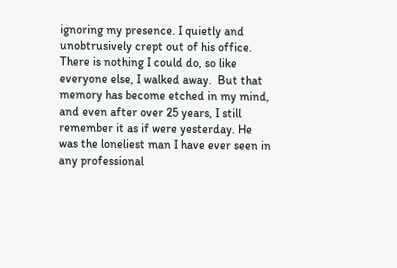ignoring my presence. I quietly and unobtrusively crept out of his office. There is nothing I could do, so like everyone else, I walked away.  But that memory has become etched in my mind, and even after over 25 years, I still remember it as if were yesterday. He was the loneliest man I have ever seen in any professional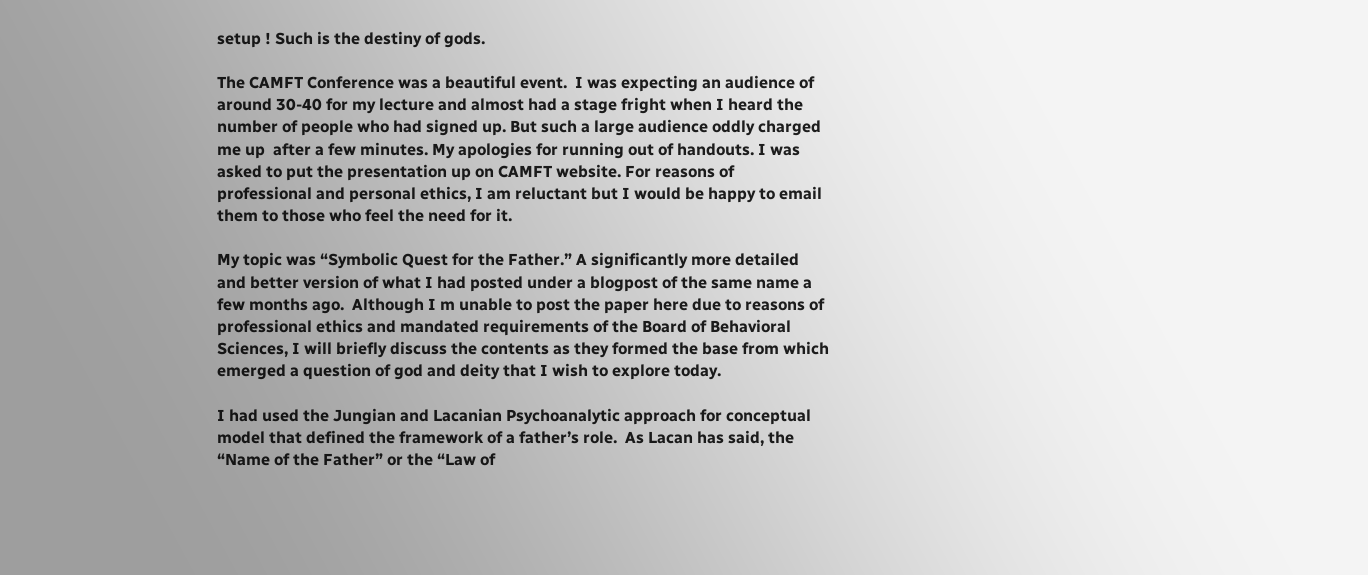setup ! Such is the destiny of gods.

The CAMFT Conference was a beautiful event.  I was expecting an audience of around 30-40 for my lecture and almost had a stage fright when I heard the number of people who had signed up. But such a large audience oddly charged me up  after a few minutes. My apologies for running out of handouts. I was asked to put the presentation up on CAMFT website. For reasons of professional and personal ethics, I am reluctant but I would be happy to email them to those who feel the need for it.

My topic was “Symbolic Quest for the Father.” A significantly more detailed and better version of what I had posted under a blogpost of the same name a few months ago.  Although I m unable to post the paper here due to reasons of professional ethics and mandated requirements of the Board of Behavioral Sciences, I will briefly discuss the contents as they formed the base from which emerged a question of god and deity that I wish to explore today.

I had used the Jungian and Lacanian Psychoanalytic approach for conceptual model that defined the framework of a father’s role.  As Lacan has said, the “Name of the Father” or the “Law of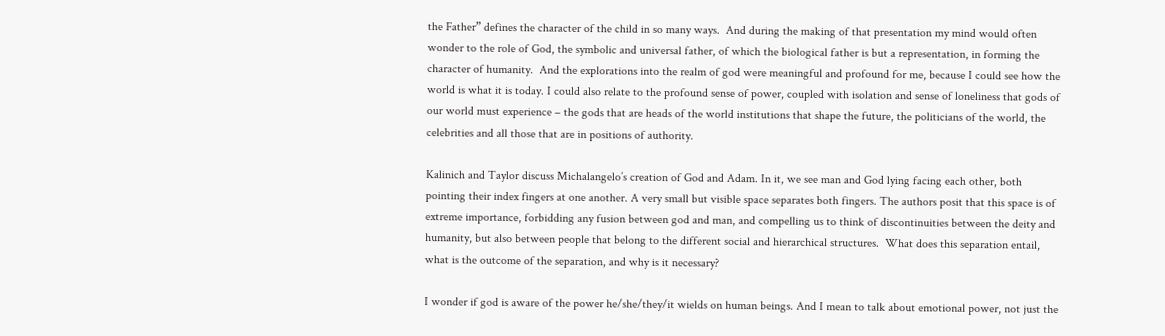the Father” defines the character of the child in so many ways.  And during the making of that presentation my mind would often wonder to the role of God, the symbolic and universal father, of which the biological father is but a representation, in forming the character of humanity.  And the explorations into the realm of god were meaningful and profound for me, because I could see how the world is what it is today. I could also relate to the profound sense of power, coupled with isolation and sense of loneliness that gods of our world must experience – the gods that are heads of the world institutions that shape the future, the politicians of the world, the celebrities and all those that are in positions of authority.

Kalinich and Taylor discuss Michalangelo’s creation of God and Adam. In it, we see man and God lying facing each other, both pointing their index fingers at one another. A very small but visible space separates both fingers. The authors posit that this space is of extreme importance, forbidding any fusion between god and man, and compelling us to think of discontinuities between the deity and humanity, but also between people that belong to the different social and hierarchical structures.  What does this separation entail, what is the outcome of the separation, and why is it necessary?

I wonder if god is aware of the power he/she/they/it wields on human beings. And I mean to talk about emotional power, not just the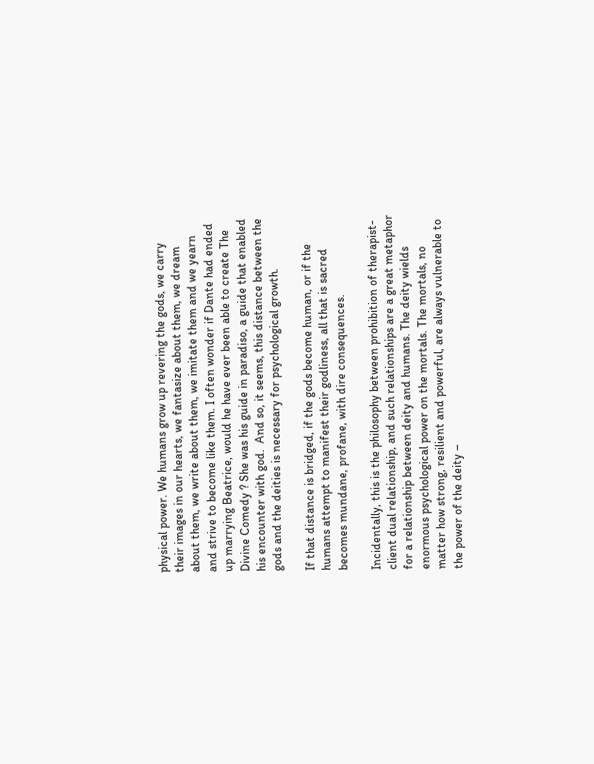physical power. We humans grow up revering the gods, we carry their images in our hearts, we fantasize about them, we dream about them, we write about them, we imitate them and we yearn and strive to become like them. I often wonder if Dante had ended up marrying Beatrice, would he have ever been able to create The Divine Comedy ? She was his guide in paradiso, a guide that enabled his encounter with god.  And so, it seems, this distance between the gods and the deities is necessary for psychological growth.

If that distance is bridged, if the gods become human, or if the humans attempt to manifest their godliness, all that is sacred becomes mundane, profane, with dire consequences.

Incidentally, this is the philosophy between prohibition of therapist-client dual relationship, and such relationships are a great metaphor for a relationship between deity and humans. The deity wields enormous psychological power on the mortals. The mortals, no matter how strong, resilient and powerful, are always vulnerable to the power of the deity –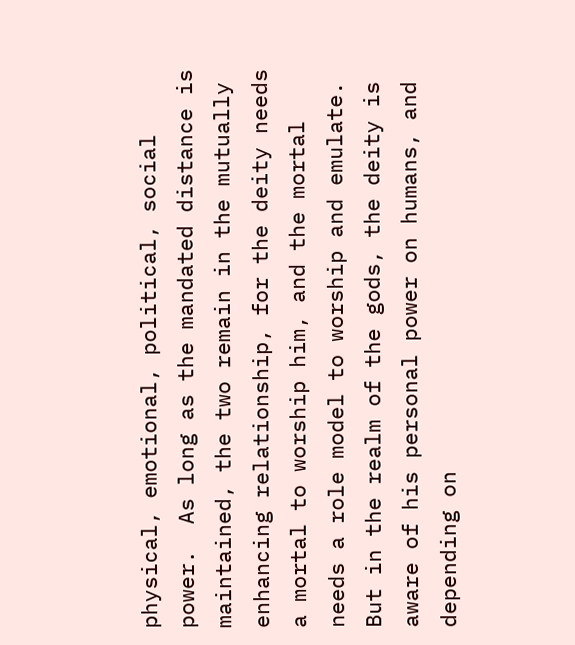physical, emotional, political, social power.  As long as the mandated distance is maintained, the two remain in the mutually enhancing relationship, for the deity needs a mortal to worship him, and the mortal needs a role model to worship and emulate. But in the realm of the gods, the deity is aware of his personal power on humans, and depending on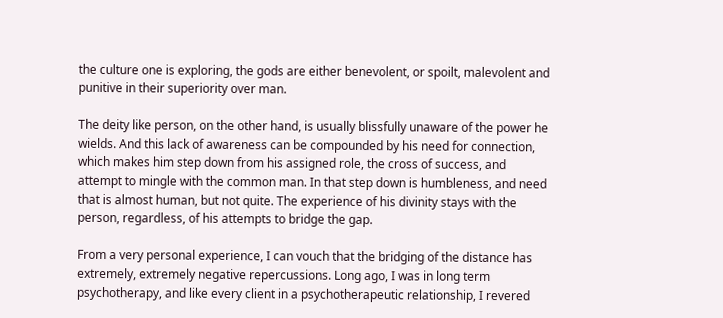the culture one is exploring, the gods are either benevolent, or spoilt, malevolent and punitive in their superiority over man.

The deity like person, on the other hand, is usually blissfully unaware of the power he wields. And this lack of awareness can be compounded by his need for connection, which makes him step down from his assigned role, the cross of success, and attempt to mingle with the common man. In that step down is humbleness, and need that is almost human, but not quite. The experience of his divinity stays with the person, regardless, of his attempts to bridge the gap.

From a very personal experience, I can vouch that the bridging of the distance has extremely, extremely negative repercussions. Long ago, I was in long term psychotherapy, and like every client in a psychotherapeutic relationship, I revered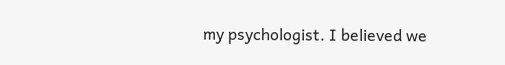my psychologist. I believed we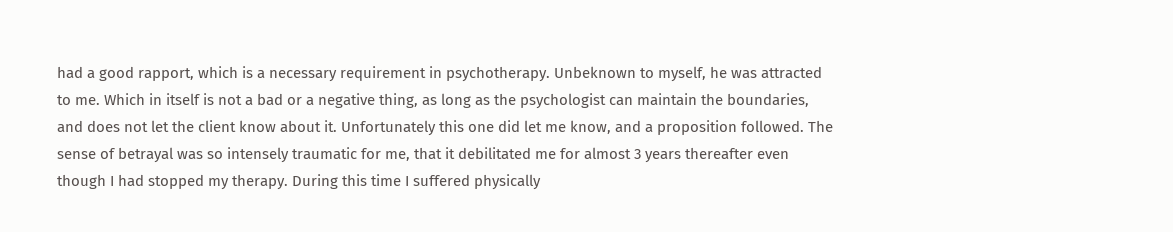had a good rapport, which is a necessary requirement in psychotherapy. Unbeknown to myself, he was attracted to me. Which in itself is not a bad or a negative thing, as long as the psychologist can maintain the boundaries, and does not let the client know about it. Unfortunately this one did let me know, and a proposition followed. The sense of betrayal was so intensely traumatic for me, that it debilitated me for almost 3 years thereafter even though I had stopped my therapy. During this time I suffered physically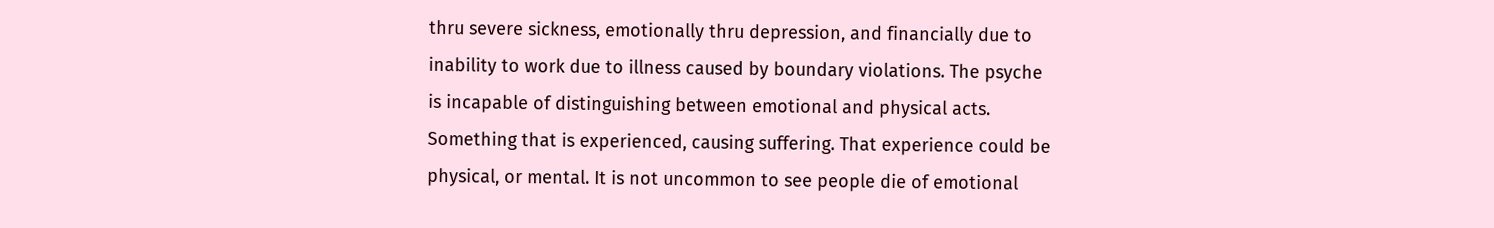thru severe sickness, emotionally thru depression, and financially due to inability to work due to illness caused by boundary violations. The psyche is incapable of distinguishing between emotional and physical acts. Something that is experienced, causing suffering. That experience could be physical, or mental. It is not uncommon to see people die of emotional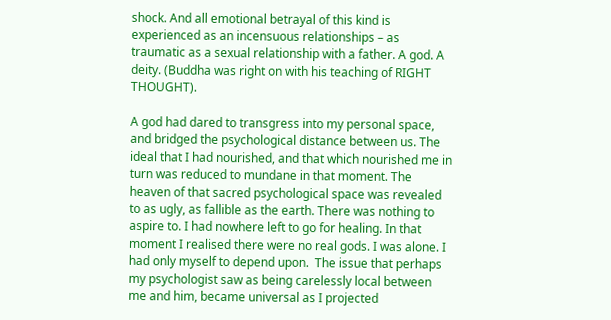shock. And all emotional betrayal of this kind is experienced as an incensuous relationships – as traumatic as a sexual relationship with a father. A god. A deity. (Buddha was right on with his teaching of RIGHT THOUGHT).

A god had dared to transgress into my personal space, and bridged the psychological distance between us. The ideal that I had nourished, and that which nourished me in turn was reduced to mundane in that moment. The heaven of that sacred psychological space was revealed to as ugly, as fallible as the earth. There was nothing to aspire to. I had nowhere left to go for healing. In that moment I realised there were no real gods. I was alone. I had only myself to depend upon.  The issue that perhaps my psychologist saw as being carelessly local between me and him, became universal as I projected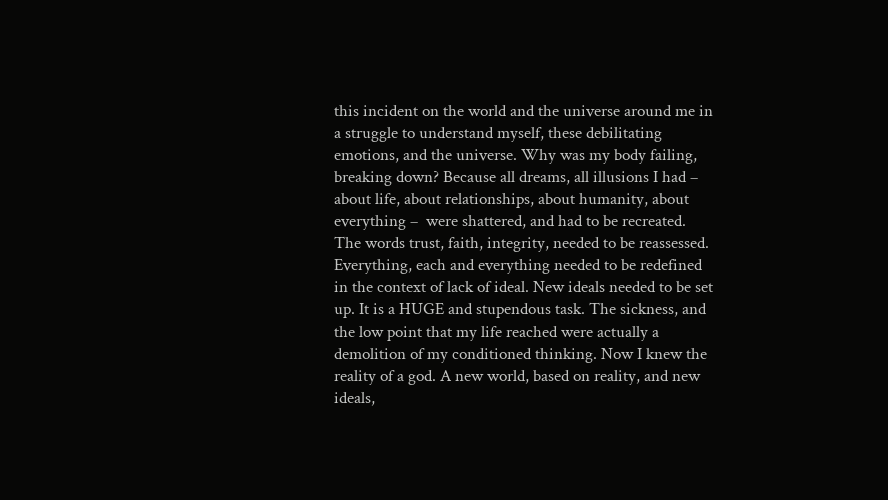this incident on the world and the universe around me in a struggle to understand myself, these debilitating emotions, and the universe. Why was my body failing, breaking down? Because all dreams, all illusions I had – about life, about relationships, about humanity, about everything –  were shattered, and had to be recreated. The words trust, faith, integrity, needed to be reassessed. Everything, each and everything needed to be redefined in the context of lack of ideal. New ideals needed to be set up. It is a HUGE and stupendous task. The sickness, and the low point that my life reached were actually a demolition of my conditioned thinking. Now I knew the reality of a god. A new world, based on reality, and new ideals,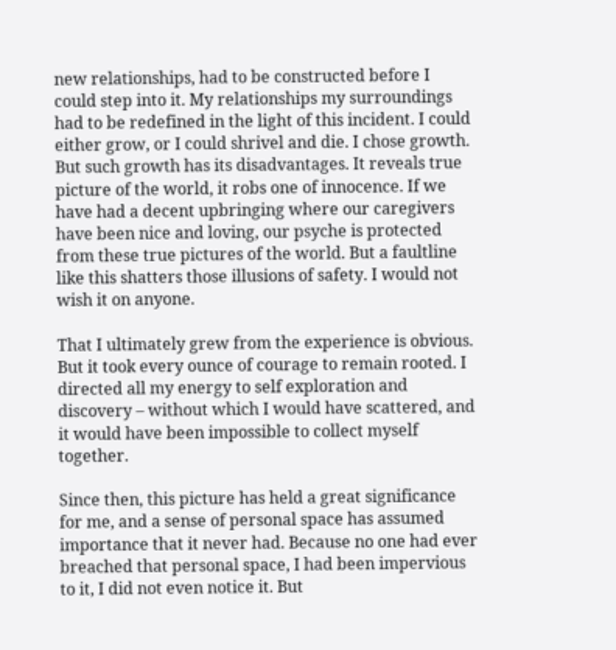new relationships, had to be constructed before I could step into it. My relationships my surroundings had to be redefined in the light of this incident. I could either grow, or I could shrivel and die. I chose growth. But such growth has its disadvantages. It reveals true picture of the world, it robs one of innocence. If we have had a decent upbringing where our caregivers have been nice and loving, our psyche is protected from these true pictures of the world. But a faultline like this shatters those illusions of safety. I would not wish it on anyone.

That I ultimately grew from the experience is obvious. But it took every ounce of courage to remain rooted. I directed all my energy to self exploration and discovery – without which I would have scattered, and it would have been impossible to collect myself together.

Since then, this picture has held a great significance for me, and a sense of personal space has assumed importance that it never had. Because no one had ever breached that personal space, I had been impervious to it, I did not even notice it. But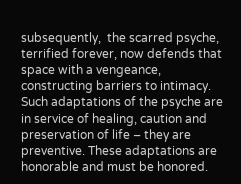subsequently,  the scarred psyche, terrified forever, now defends that space with a vengeance, constructing barriers to intimacy. Such adaptations of the psyche are in service of healing, caution and preservation of life – they are preventive. These adaptations are honorable and must be honored.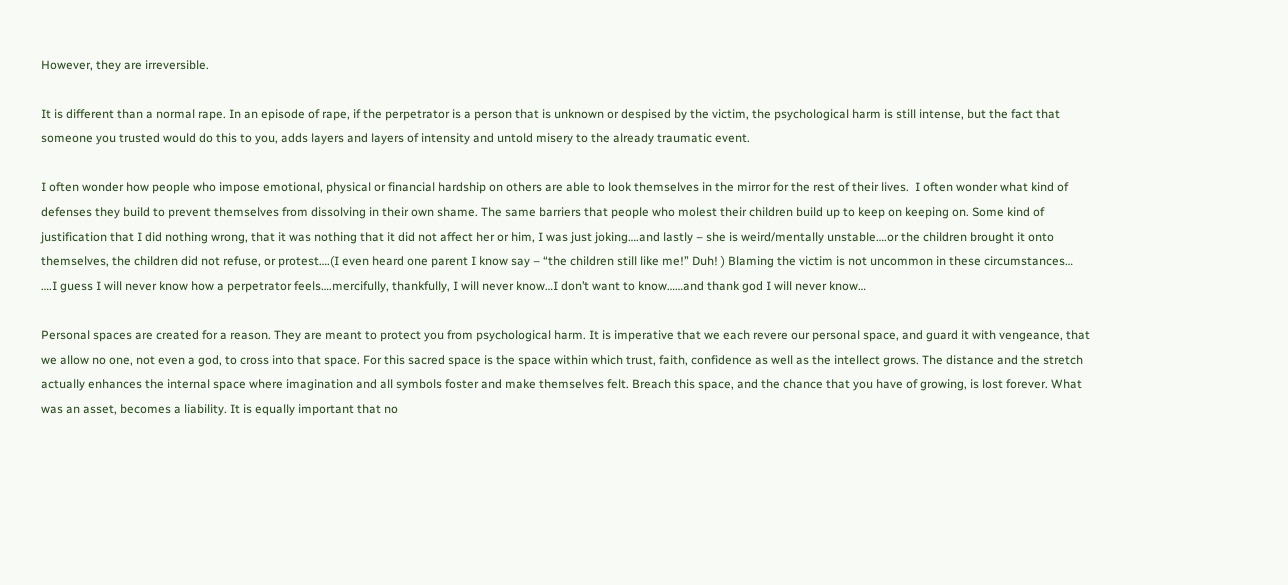However, they are irreversible.

It is different than a normal rape. In an episode of rape, if the perpetrator is a person that is unknown or despised by the victim, the psychological harm is still intense, but the fact that someone you trusted would do this to you, adds layers and layers of intensity and untold misery to the already traumatic event.

I often wonder how people who impose emotional, physical or financial hardship on others are able to look themselves in the mirror for the rest of their lives.  I often wonder what kind of defenses they build to prevent themselves from dissolving in their own shame. The same barriers that people who molest their children build up to keep on keeping on. Some kind of justification that I did nothing wrong, that it was nothing that it did not affect her or him, I was just joking….and lastly – she is weird/mentally unstable….or the children brought it onto themselves, the children did not refuse, or protest….(I even heard one parent I know say – “the children still like me!” Duh! ) Blaming the victim is not uncommon in these circumstances… ….I guess I will never know how a perpetrator feels….mercifully, thankfully, I will never know…I don’t want to know……and thank god I will never know…

Personal spaces are created for a reason. They are meant to protect you from psychological harm. It is imperative that we each revere our personal space, and guard it with vengeance, that we allow no one, not even a god, to cross into that space. For this sacred space is the space within which trust, faith, confidence as well as the intellect grows. The distance and the stretch actually enhances the internal space where imagination and all symbols foster and make themselves felt. Breach this space, and the chance that you have of growing, is lost forever. What was an asset, becomes a liability. It is equally important that no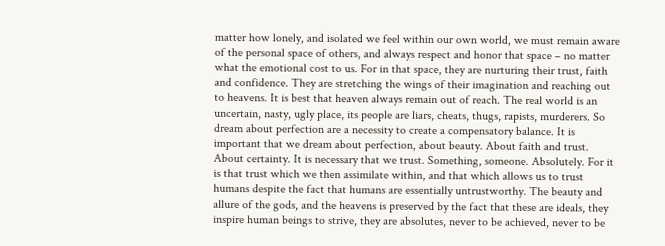matter how lonely, and isolated we feel within our own world, we must remain aware of the personal space of others, and always respect and honor that space – no matter what the emotional cost to us. For in that space, they are nurturing their trust, faith and confidence. They are stretching the wings of their imagination and reaching out to heavens. It is best that heaven always remain out of reach. The real world is an uncertain, nasty, ugly place, its people are liars, cheats, thugs, rapists, murderers. So dream about perfection are a necessity to create a compensatory balance. It is important that we dream about perfection, about beauty. About faith and trust. About certainty. It is necessary that we trust. Something, someone. Absolutely. For it is that trust which we then assimilate within, and that which allows us to trust humans despite the fact that humans are essentially untrustworthy. The beauty and allure of the gods, and the heavens is preserved by the fact that these are ideals, they inspire human beings to strive, they are absolutes, never to be achieved, never to be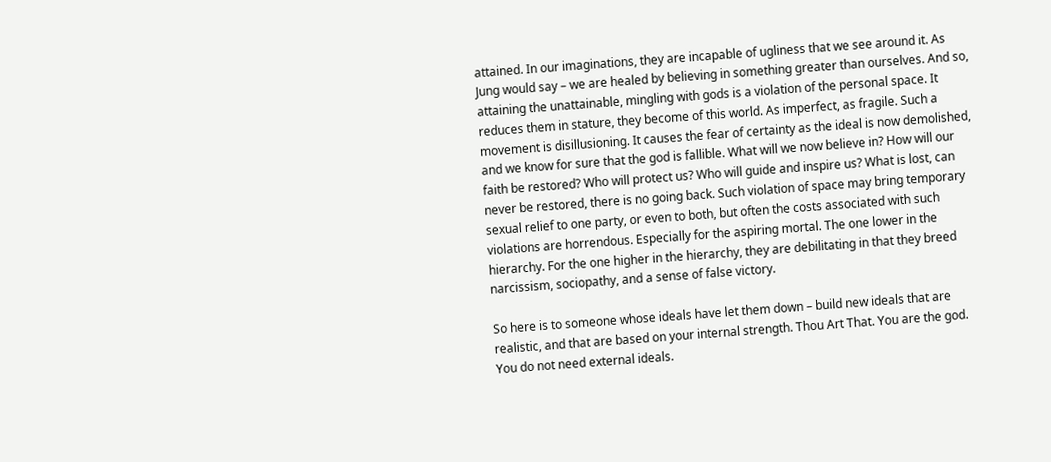attained. In our imaginations, they are incapable of ugliness that we see around it. As Jung would say – we are healed by believing in something greater than ourselves. And so, attaining the unattainable, mingling with gods is a violation of the personal space. It reduces them in stature, they become of this world. As imperfect, as fragile. Such a movement is disillusioning. It causes the fear of certainty as the ideal is now demolished, and we know for sure that the god is fallible. What will we now believe in? How will our faith be restored? Who will protect us? Who will guide and inspire us? What is lost, can never be restored, there is no going back. Such violation of space may bring temporary sexual relief to one party, or even to both, but often the costs associated with such violations are horrendous. Especially for the aspiring mortal. The one lower in the hierarchy. For the one higher in the hierarchy, they are debilitating in that they breed narcissism, sociopathy, and a sense of false victory.

So here is to someone whose ideals have let them down – build new ideals that are realistic, and that are based on your internal strength. Thou Art That. You are the god. You do not need external ideals.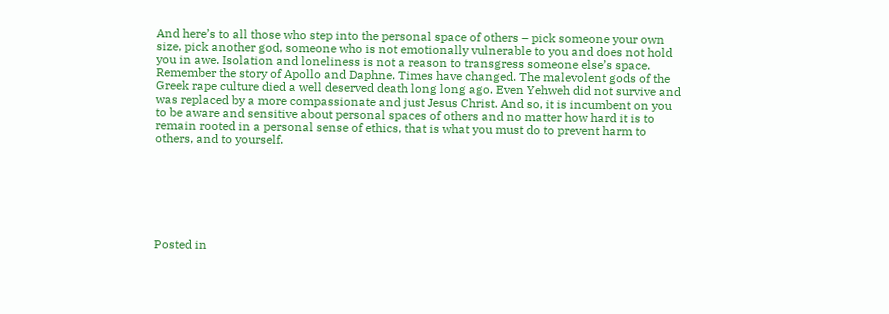And here’s to all those who step into the personal space of others – pick someone your own size, pick another god, someone who is not emotionally vulnerable to you and does not hold you in awe. Isolation and loneliness is not a reason to transgress someone else’s space. Remember the story of Apollo and Daphne. Times have changed. The malevolent gods of the Greek rape culture died a well deserved death long long ago. Even Yehweh did not survive and was replaced by a more compassionate and just Jesus Christ. And so, it is incumbent on you to be aware and sensitive about personal spaces of others and no matter how hard it is to remain rooted in a personal sense of ethics, that is what you must do to prevent harm to others, and to yourself.







Posted in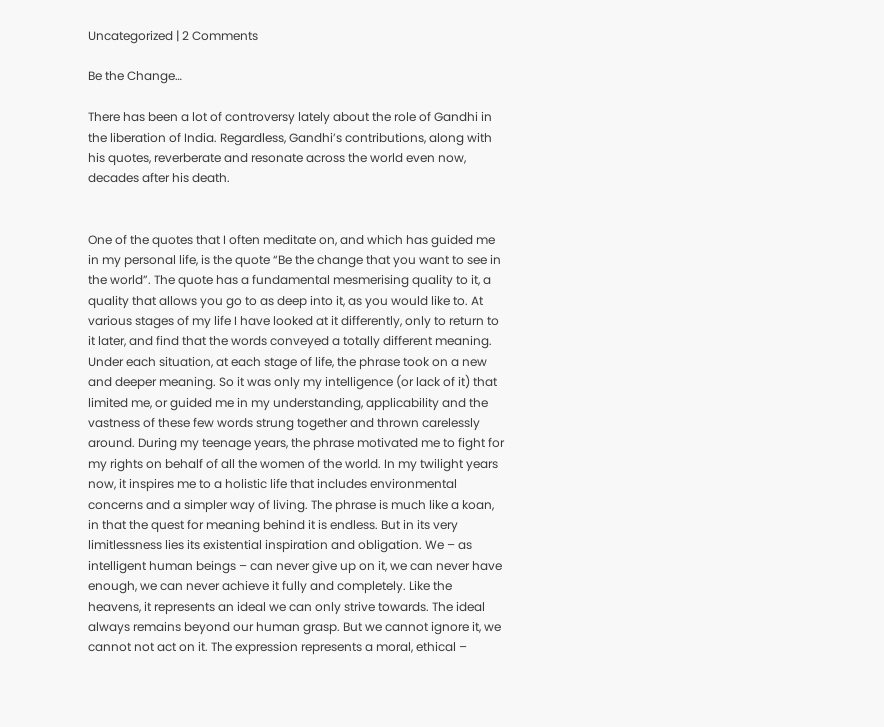Uncategorized | 2 Comments

Be the Change…

There has been a lot of controversy lately about the role of Gandhi in the liberation of India. Regardless, Gandhi’s contributions, along with his quotes, reverberate and resonate across the world even now, decades after his death.


One of the quotes that I often meditate on, and which has guided me in my personal life, is the quote “Be the change that you want to see in the world”. The quote has a fundamental mesmerising quality to it, a quality that allows you go to as deep into it, as you would like to. At various stages of my life I have looked at it differently, only to return to it later, and find that the words conveyed a totally different meaning. Under each situation, at each stage of life, the phrase took on a new and deeper meaning. So it was only my intelligence (or lack of it) that limited me, or guided me in my understanding, applicability and the vastness of these few words strung together and thrown carelessly around. During my teenage years, the phrase motivated me to fight for my rights on behalf of all the women of the world. In my twilight years now, it inspires me to a holistic life that includes environmental concerns and a simpler way of living. The phrase is much like a koan, in that the quest for meaning behind it is endless. But in its very limitlessness lies its existential inspiration and obligation. We – as intelligent human beings – can never give up on it, we can never have enough, we can never achieve it fully and completely. Like the heavens, it represents an ideal we can only strive towards. The ideal always remains beyond our human grasp. But we cannot ignore it, we cannot not act on it. The expression represents a moral, ethical –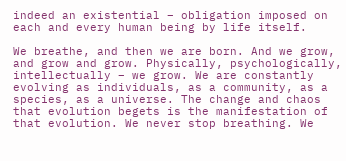indeed an existential – obligation imposed on each and every human being by life itself.

We breathe, and then we are born. And we grow, and grow and grow. Physically, psychologically, intellectually – we grow. We are constantly evolving as individuals, as a community, as a species, as a universe. The change and chaos that evolution begets is the manifestation of that evolution. We never stop breathing. We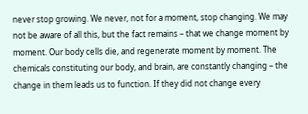never stop growing. We never, not for a moment, stop changing. We may not be aware of all this, but the fact remains – that we change moment by moment. Our body cells die, and regenerate moment by moment. The chemicals constituting our body, and brain, are constantly changing – the change in them leads us to function. If they did not change every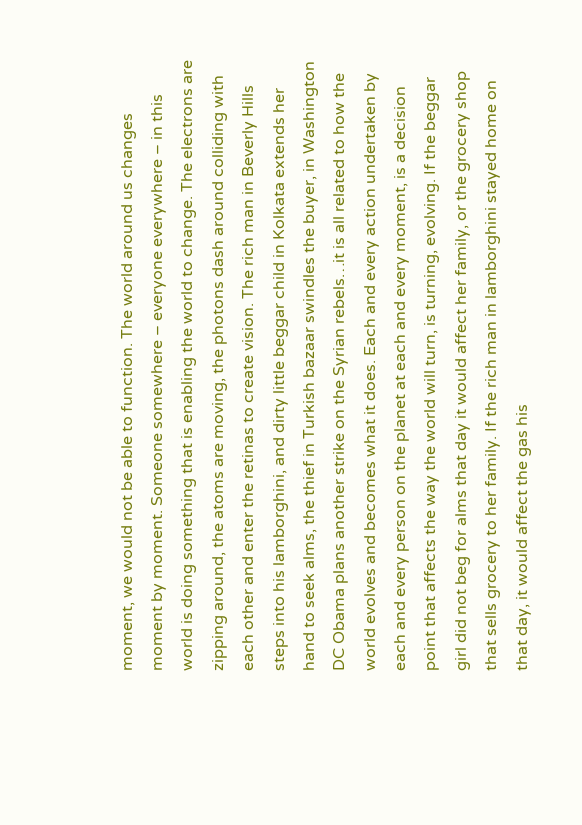moment, we would not be able to function. The world around us changes moment by moment. Someone somewhere – everyone everywhere – in this world is doing something that is enabling the world to change. The electrons are zipping around, the atoms are moving, the photons dash around colliding with each other and enter the retinas to create vision. The rich man in Beverly Hills steps into his lamborghini, and dirty little beggar child in Kolkata extends her hand to seek alms, the thief in Turkish bazaar swindles the buyer, in Washington DC Obama plans another strike on the Syrian rebels…it is all related to how the world evolves and becomes what it does. Each and every action undertaken by each and every person on the planet at each and every moment, is a decision point that affects the way the world will turn, is turning, evolving. If the beggar girl did not beg for alms that day it would affect her family, or the grocery shop that sells grocery to her family. If the rich man in lamborghini stayed home on that day, it would affect the gas his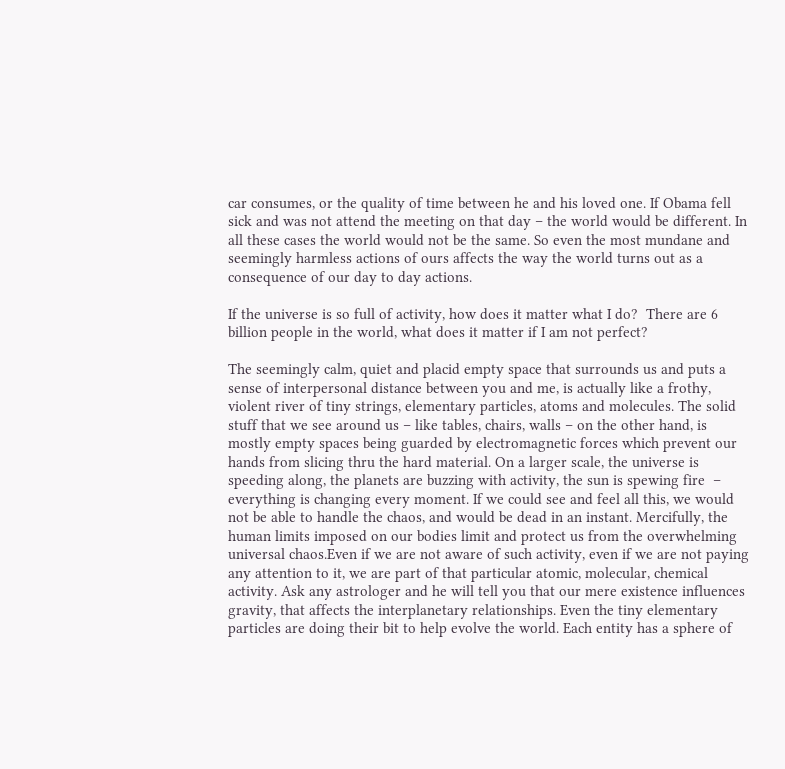car consumes, or the quality of time between he and his loved one. If Obama fell sick and was not attend the meeting on that day – the world would be different. In all these cases the world would not be the same. So even the most mundane and seemingly harmless actions of ours affects the way the world turns out as a consequence of our day to day actions.

If the universe is so full of activity, how does it matter what I do?  There are 6 billion people in the world, what does it matter if I am not perfect?

The seemingly calm, quiet and placid empty space that surrounds us and puts a sense of interpersonal distance between you and me, is actually like a frothy, violent river of tiny strings, elementary particles, atoms and molecules. The solid stuff that we see around us – like tables, chairs, walls – on the other hand, is mostly empty spaces being guarded by electromagnetic forces which prevent our hands from slicing thru the hard material. On a larger scale, the universe is speeding along, the planets are buzzing with activity, the sun is spewing fire  – everything is changing every moment. If we could see and feel all this, we would not be able to handle the chaos, and would be dead in an instant. Mercifully, the human limits imposed on our bodies limit and protect us from the overwhelming universal chaos.Even if we are not aware of such activity, even if we are not paying any attention to it, we are part of that particular atomic, molecular, chemical activity. Ask any astrologer and he will tell you that our mere existence influences gravity, that affects the interplanetary relationships. Even the tiny elementary particles are doing their bit to help evolve the world. Each entity has a sphere of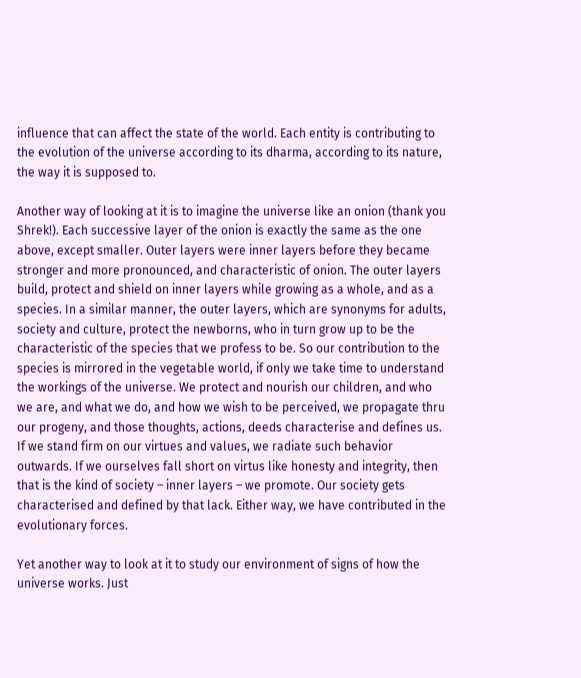influence that can affect the state of the world. Each entity is contributing to the evolution of the universe according to its dharma, according to its nature, the way it is supposed to.

Another way of looking at it is to imagine the universe like an onion (thank you Shrek!). Each successive layer of the onion is exactly the same as the one above, except smaller. Outer layers were inner layers before they became stronger and more pronounced, and characteristic of onion. The outer layers build, protect and shield on inner layers while growing as a whole, and as a species. In a similar manner, the outer layers, which are synonyms for adults, society and culture, protect the newborns, who in turn grow up to be the characteristic of the species that we profess to be. So our contribution to the species is mirrored in the vegetable world, if only we take time to understand the workings of the universe. We protect and nourish our children, and who we are, and what we do, and how we wish to be perceived, we propagate thru our progeny, and those thoughts, actions, deeds characterise and defines us. If we stand firm on our virtues and values, we radiate such behavior outwards. If we ourselves fall short on virtus like honesty and integrity, then that is the kind of society – inner layers – we promote. Our society gets characterised and defined by that lack. Either way, we have contributed in the evolutionary forces.

Yet another way to look at it to study our environment of signs of how the universe works. Just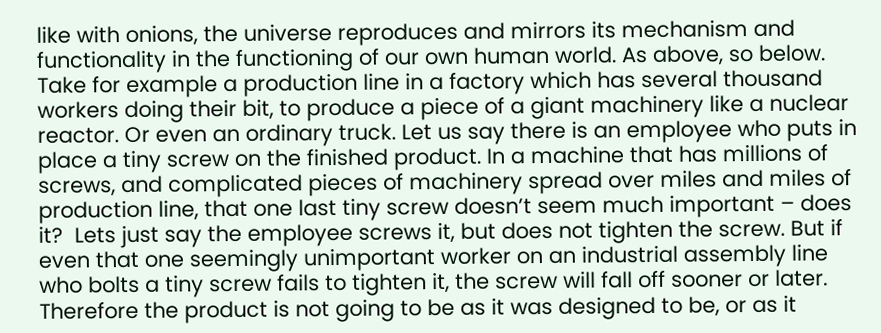like with onions, the universe reproduces and mirrors its mechanism and functionality in the functioning of our own human world. As above, so below. Take for example a production line in a factory which has several thousand workers doing their bit, to produce a piece of a giant machinery like a nuclear reactor. Or even an ordinary truck. Let us say there is an employee who puts in place a tiny screw on the finished product. In a machine that has millions of screws, and complicated pieces of machinery spread over miles and miles of production line, that one last tiny screw doesn’t seem much important – does it?  Lets just say the employee screws it, but does not tighten the screw. But if even that one seemingly unimportant worker on an industrial assembly line who bolts a tiny screw fails to tighten it, the screw will fall off sooner or later. Therefore the product is not going to be as it was designed to be, or as it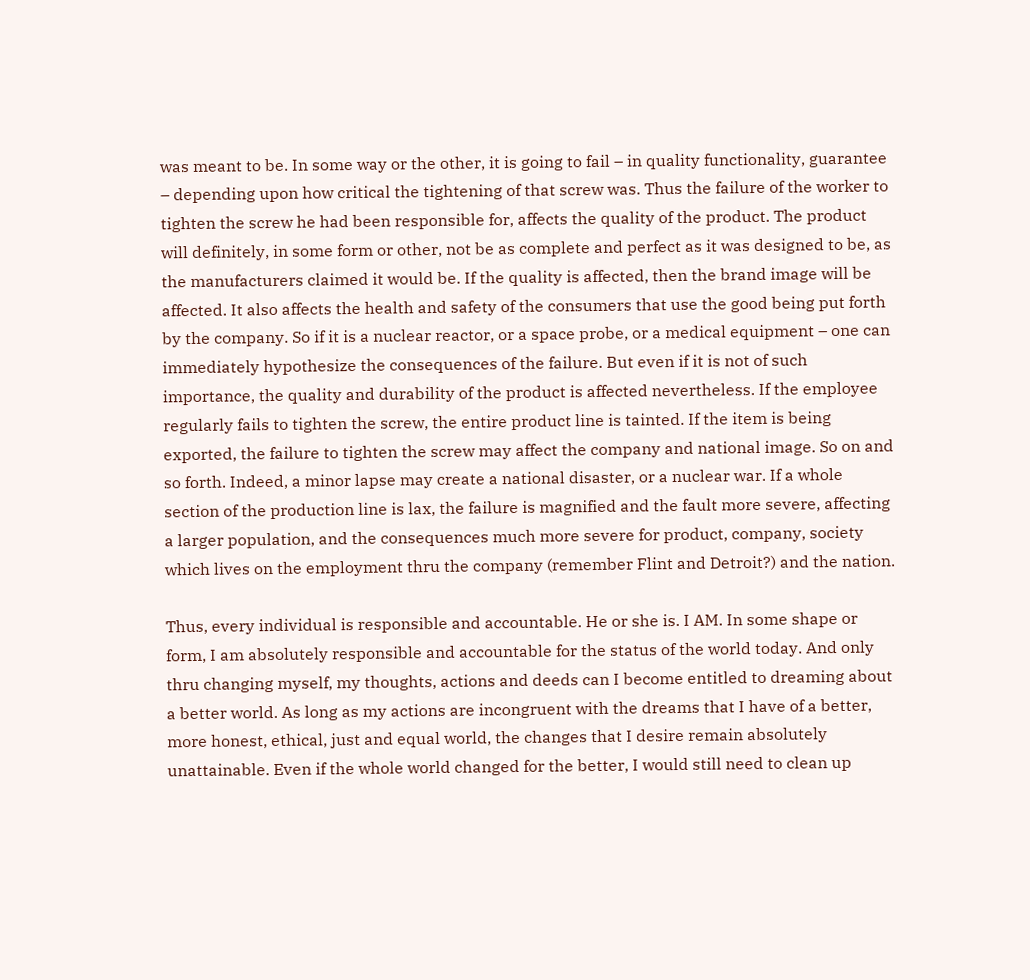was meant to be. In some way or the other, it is going to fail – in quality functionality, guarantee – depending upon how critical the tightening of that screw was. Thus the failure of the worker to tighten the screw he had been responsible for, affects the quality of the product. The product will definitely, in some form or other, not be as complete and perfect as it was designed to be, as the manufacturers claimed it would be. If the quality is affected, then the brand image will be affected. It also affects the health and safety of the consumers that use the good being put forth by the company. So if it is a nuclear reactor, or a space probe, or a medical equipment – one can immediately hypothesize the consequences of the failure. But even if it is not of such importance, the quality and durability of the product is affected nevertheless. If the employee regularly fails to tighten the screw, the entire product line is tainted. If the item is being exported, the failure to tighten the screw may affect the company and national image. So on and so forth. Indeed, a minor lapse may create a national disaster, or a nuclear war. If a whole section of the production line is lax, the failure is magnified and the fault more severe, affecting a larger population, and the consequences much more severe for product, company, society which lives on the employment thru the company (remember Flint and Detroit?) and the nation.

Thus, every individual is responsible and accountable. He or she is. I AM. In some shape or form, I am absolutely responsible and accountable for the status of the world today. And only thru changing myself, my thoughts, actions and deeds can I become entitled to dreaming about a better world. As long as my actions are incongruent with the dreams that I have of a better, more honest, ethical, just and equal world, the changes that I desire remain absolutely unattainable. Even if the whole world changed for the better, I would still need to clean up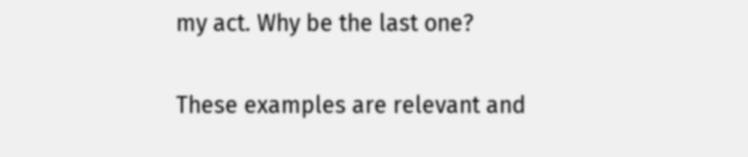my act. Why be the last one?

These examples are relevant and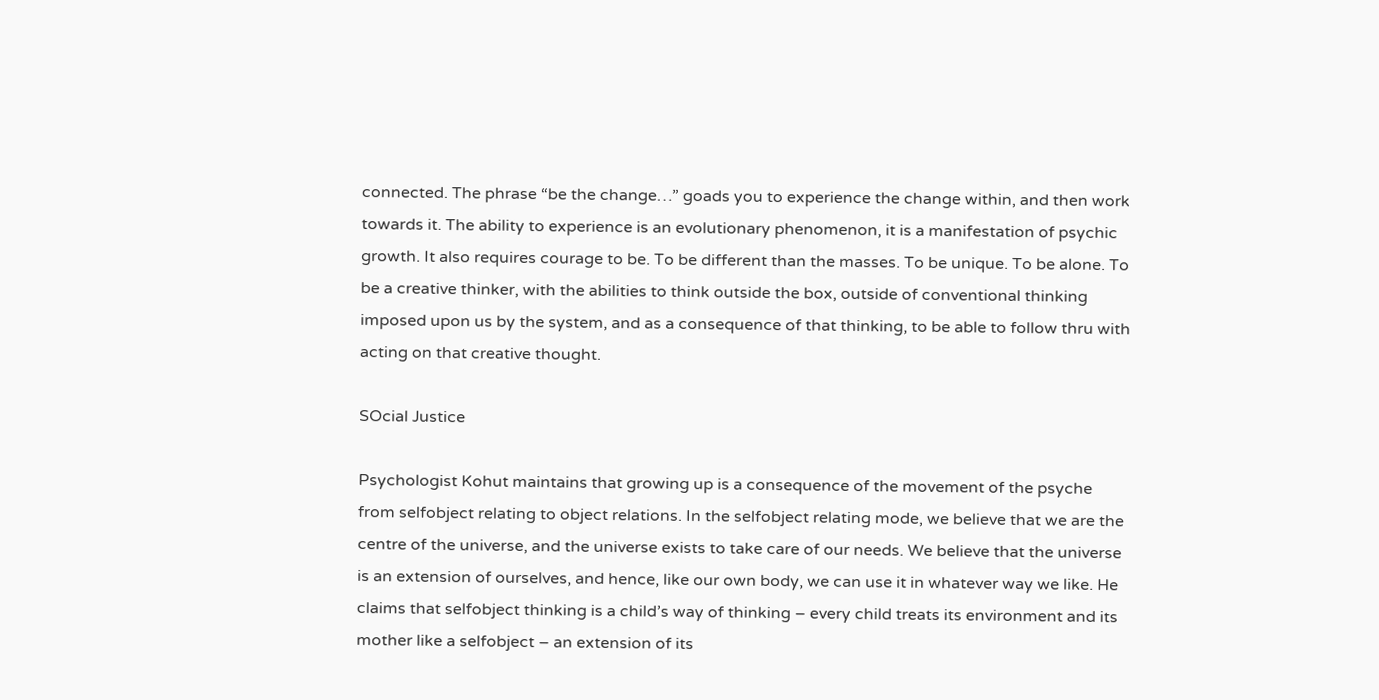connected. The phrase “be the change…” goads you to experience the change within, and then work towards it. The ability to experience is an evolutionary phenomenon, it is a manifestation of psychic growth. It also requires courage to be. To be different than the masses. To be unique. To be alone. To be a creative thinker, with the abilities to think outside the box, outside of conventional thinking imposed upon us by the system, and as a consequence of that thinking, to be able to follow thru with acting on that creative thought.

SOcial Justice

Psychologist Kohut maintains that growing up is a consequence of the movement of the psyche from selfobject relating to object relations. In the selfobject relating mode, we believe that we are the centre of the universe, and the universe exists to take care of our needs. We believe that the universe is an extension of ourselves, and hence, like our own body, we can use it in whatever way we like. He claims that selfobject thinking is a child’s way of thinking – every child treats its environment and its mother like a selfobject – an extension of its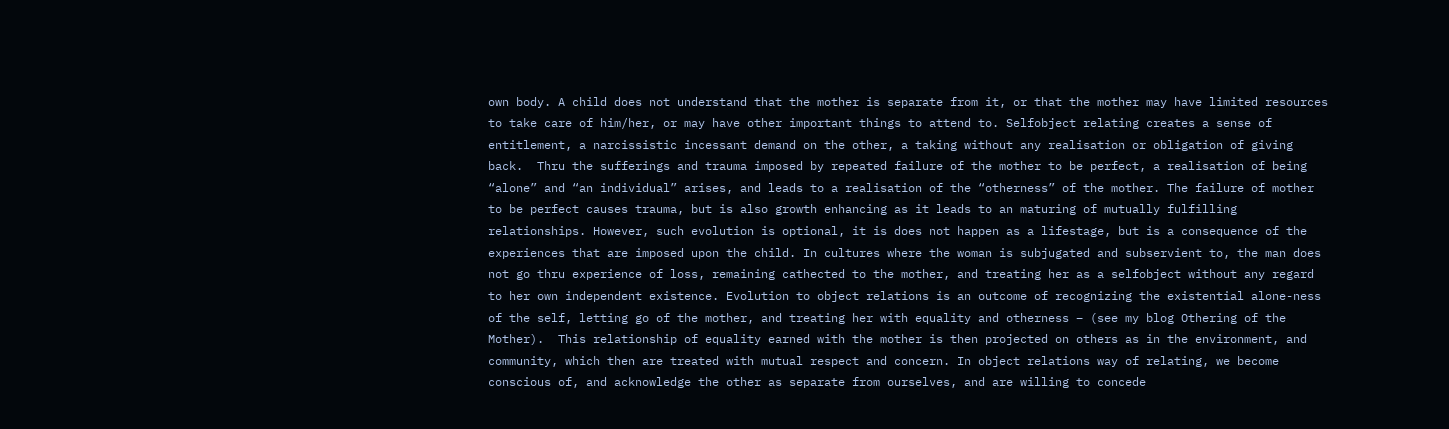own body. A child does not understand that the mother is separate from it, or that the mother may have limited resources to take care of him/her, or may have other important things to attend to. Selfobject relating creates a sense of entitlement, a narcissistic incessant demand on the other, a taking without any realisation or obligation of giving back.  Thru the sufferings and trauma imposed by repeated failure of the mother to be perfect, a realisation of being “alone” and “an individual” arises, and leads to a realisation of the “otherness” of the mother. The failure of mother to be perfect causes trauma, but is also growth enhancing as it leads to an maturing of mutually fulfilling relationships. However, such evolution is optional, it is does not happen as a lifestage, but is a consequence of the experiences that are imposed upon the child. In cultures where the woman is subjugated and subservient to, the man does not go thru experience of loss, remaining cathected to the mother, and treating her as a selfobject without any regard to her own independent existence. Evolution to object relations is an outcome of recognizing the existential alone-ness of the self, letting go of the mother, and treating her with equality and otherness – (see my blog Othering of the Mother).  This relationship of equality earned with the mother is then projected on others as in the environment, and community, which then are treated with mutual respect and concern. In object relations way of relating, we become conscious of, and acknowledge the other as separate from ourselves, and are willing to concede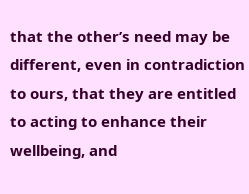that the other’s need may be different, even in contradiction to ours, that they are entitled to acting to enhance their wellbeing, and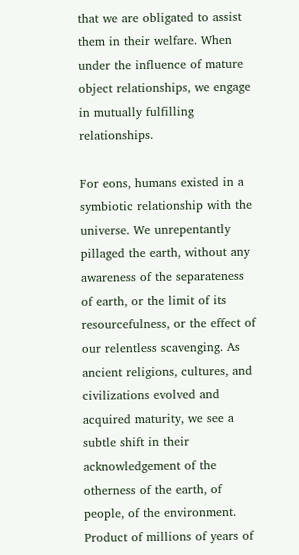that we are obligated to assist them in their welfare. When under the influence of mature object relationships, we engage in mutually fulfilling relationships.

For eons, humans existed in a symbiotic relationship with the universe. We unrepentantly pillaged the earth, without any awareness of the separateness of earth, or the limit of its resourcefulness, or the effect of our relentless scavenging. As ancient religions, cultures, and civilizations evolved and acquired maturity, we see a subtle shift in their acknowledgement of the otherness of the earth, of people, of the environment. Product of millions of years of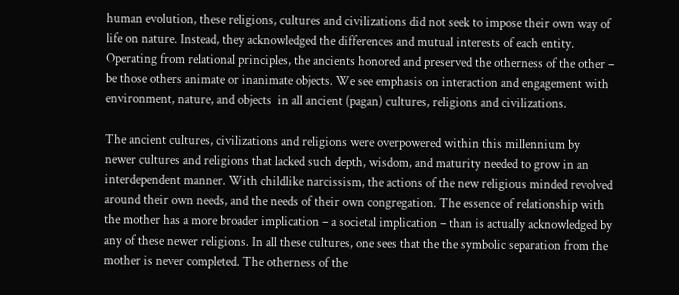human evolution, these religions, cultures and civilizations did not seek to impose their own way of life on nature. Instead, they acknowledged the differences and mutual interests of each entity. Operating from relational principles, the ancients honored and preserved the otherness of the other – be those others animate or inanimate objects. We see emphasis on interaction and engagement with environment, nature, and objects  in all ancient (pagan) cultures, religions and civilizations.

The ancient cultures, civilizations and religions were overpowered within this millennium by newer cultures and religions that lacked such depth, wisdom, and maturity needed to grow in an interdependent manner. With childlike narcissism, the actions of the new religious minded revolved around their own needs, and the needs of their own congregation. The essence of relationship with the mother has a more broader implication – a societal implication – than is actually acknowledged by any of these newer religions. In all these cultures, one sees that the the symbolic separation from the mother is never completed. The otherness of the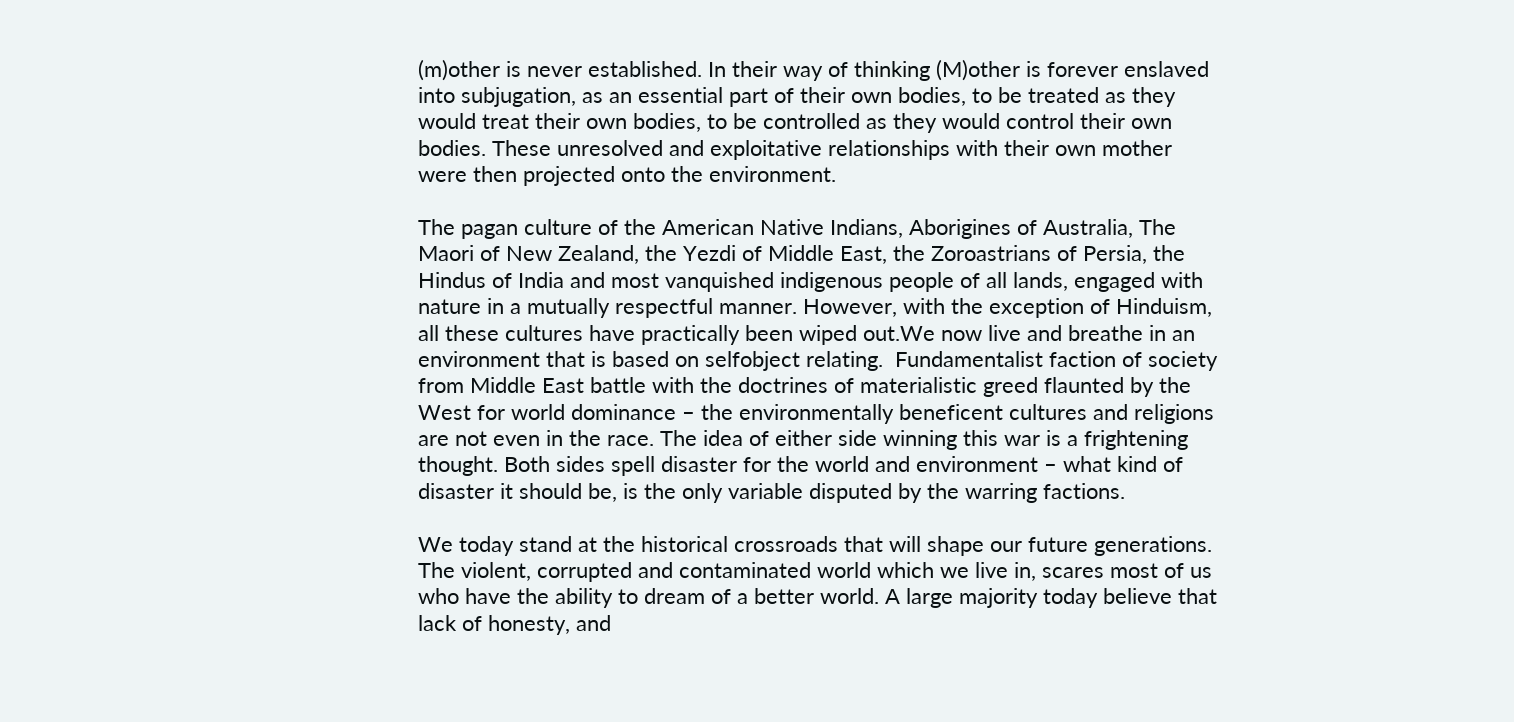(m)other is never established. In their way of thinking (M)other is forever enslaved into subjugation, as an essential part of their own bodies, to be treated as they would treat their own bodies, to be controlled as they would control their own bodies. These unresolved and exploitative relationships with their own mother were then projected onto the environment.

The pagan culture of the American Native Indians, Aborigines of Australia, The Maori of New Zealand, the Yezdi of Middle East, the Zoroastrians of Persia, the Hindus of India and most vanquished indigenous people of all lands, engaged with nature in a mutually respectful manner. However, with the exception of Hinduism, all these cultures have practically been wiped out.We now live and breathe in an environment that is based on selfobject relating.  Fundamentalist faction of society from Middle East battle with the doctrines of materialistic greed flaunted by the West for world dominance – the environmentally beneficent cultures and religions are not even in the race. The idea of either side winning this war is a frightening thought. Both sides spell disaster for the world and environment – what kind of disaster it should be, is the only variable disputed by the warring factions.

We today stand at the historical crossroads that will shape our future generations. The violent, corrupted and contaminated world which we live in, scares most of us who have the ability to dream of a better world. A large majority today believe that lack of honesty, and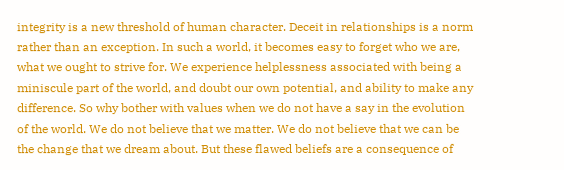integrity is a new threshold of human character. Deceit in relationships is a norm rather than an exception. In such a world, it becomes easy to forget who we are, what we ought to strive for. We experience helplessness associated with being a miniscule part of the world, and doubt our own potential, and ability to make any difference. So why bother with values when we do not have a say in the evolution of the world. We do not believe that we matter. We do not believe that we can be the change that we dream about. But these flawed beliefs are a consequence of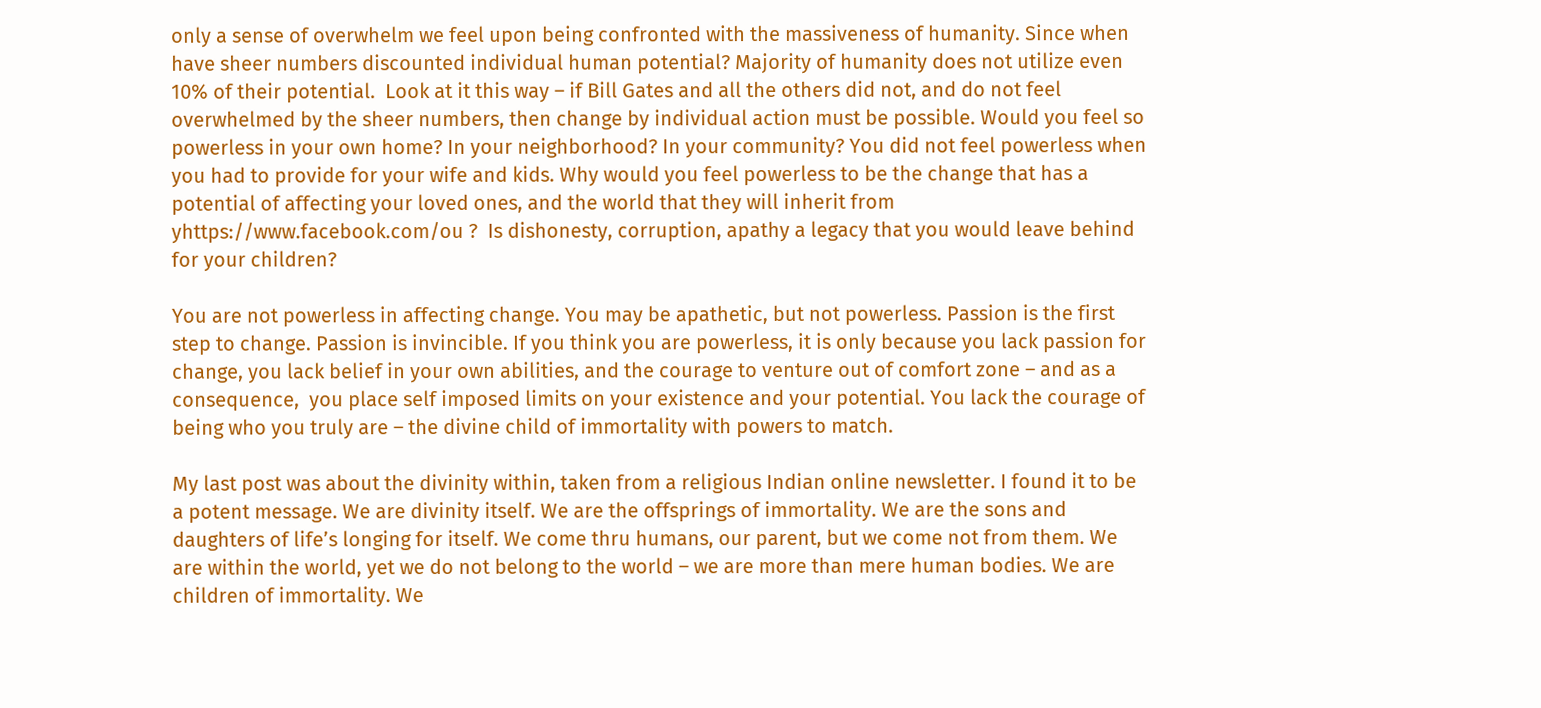only a sense of overwhelm we feel upon being confronted with the massiveness of humanity. Since when have sheer numbers discounted individual human potential? Majority of humanity does not utilize even 10% of their potential.  Look at it this way – if Bill Gates and all the others did not, and do not feel overwhelmed by the sheer numbers, then change by individual action must be possible. Would you feel so powerless in your own home? In your neighborhood? In your community? You did not feel powerless when you had to provide for your wife and kids. Why would you feel powerless to be the change that has a potential of affecting your loved ones, and the world that they will inherit from yhttps://www.facebook.com/ou ?  Is dishonesty, corruption, apathy a legacy that you would leave behind for your children?

You are not powerless in affecting change. You may be apathetic, but not powerless. Passion is the first step to change. Passion is invincible. If you think you are powerless, it is only because you lack passion for change, you lack belief in your own abilities, and the courage to venture out of comfort zone – and as a consequence,  you place self imposed limits on your existence and your potential. You lack the courage of being who you truly are – the divine child of immortality with powers to match.

My last post was about the divinity within, taken from a religious Indian online newsletter. I found it to be a potent message. We are divinity itself. We are the offsprings of immortality. We are the sons and daughters of life’s longing for itself. We come thru humans, our parent, but we come not from them. We are within the world, yet we do not belong to the world – we are more than mere human bodies. We are children of immortality. We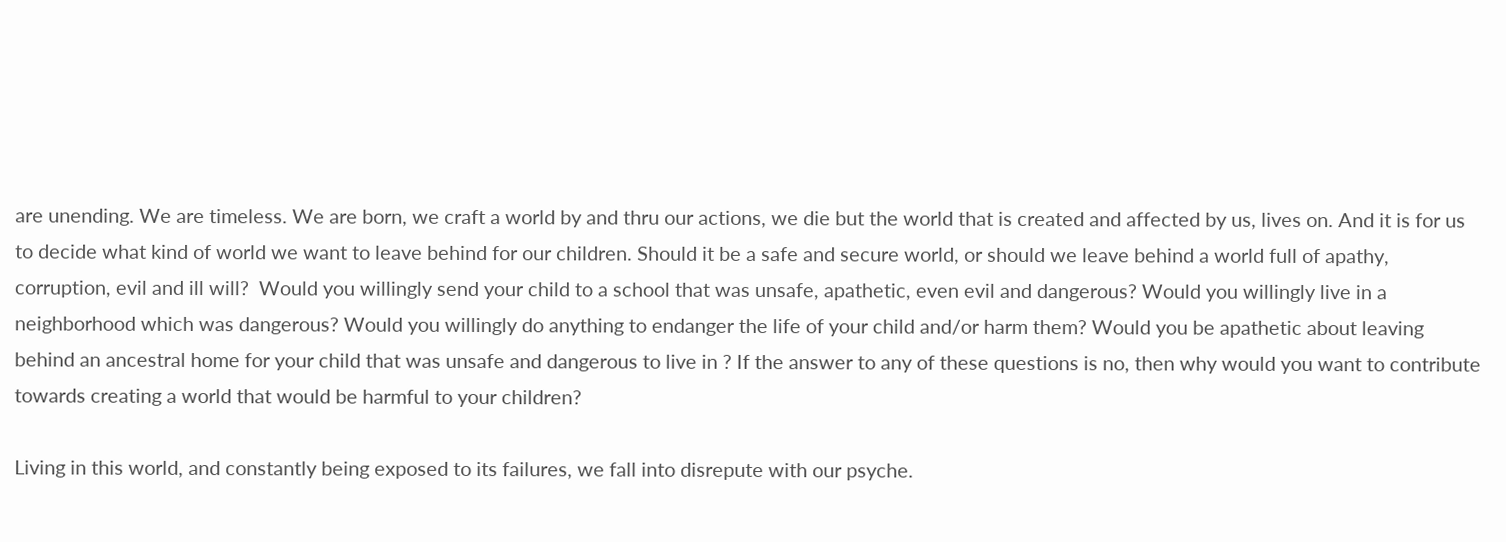are unending. We are timeless. We are born, we craft a world by and thru our actions, we die but the world that is created and affected by us, lives on. And it is for us to decide what kind of world we want to leave behind for our children. Should it be a safe and secure world, or should we leave behind a world full of apathy, corruption, evil and ill will?  Would you willingly send your child to a school that was unsafe, apathetic, even evil and dangerous? Would you willingly live in a neighborhood which was dangerous? Would you willingly do anything to endanger the life of your child and/or harm them? Would you be apathetic about leaving behind an ancestral home for your child that was unsafe and dangerous to live in ? If the answer to any of these questions is no, then why would you want to contribute towards creating a world that would be harmful to your children?

Living in this world, and constantly being exposed to its failures, we fall into disrepute with our psyche.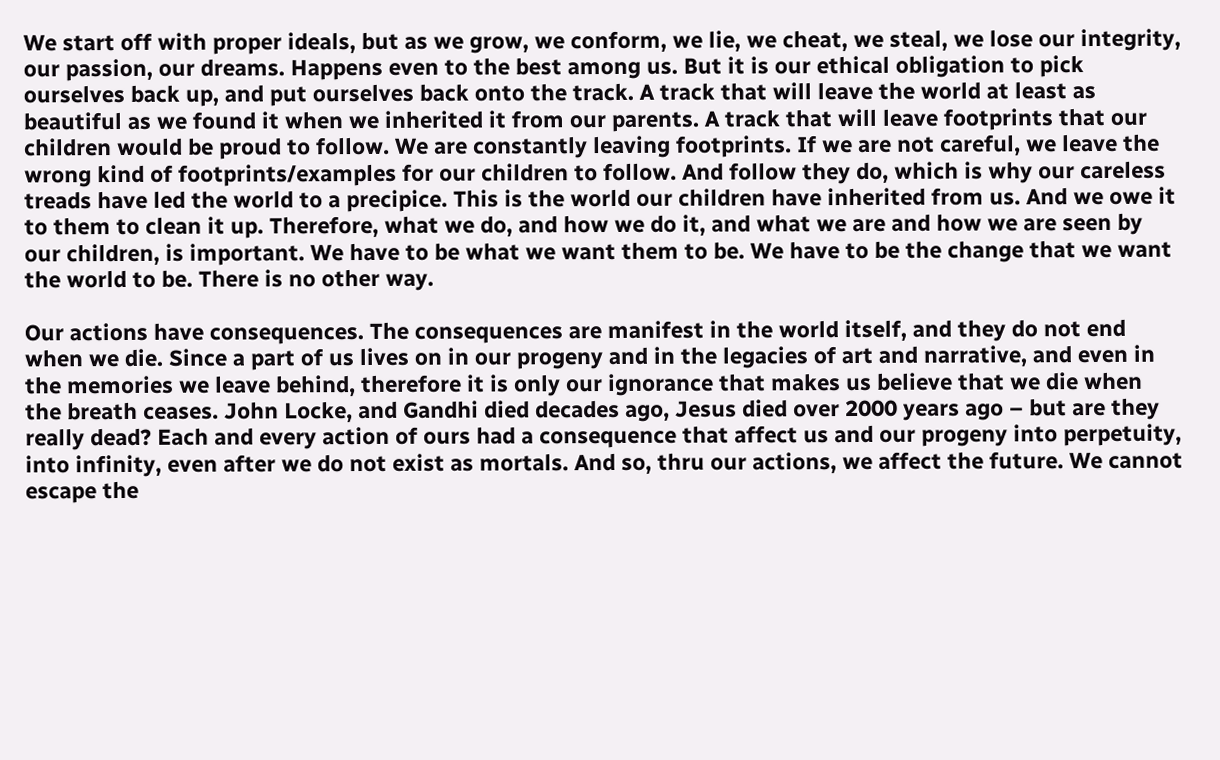We start off with proper ideals, but as we grow, we conform, we lie, we cheat, we steal, we lose our integrity, our passion, our dreams. Happens even to the best among us. But it is our ethical obligation to pick ourselves back up, and put ourselves back onto the track. A track that will leave the world at least as beautiful as we found it when we inherited it from our parents. A track that will leave footprints that our children would be proud to follow. We are constantly leaving footprints. If we are not careful, we leave the wrong kind of footprints/examples for our children to follow. And follow they do, which is why our careless treads have led the world to a precipice. This is the world our children have inherited from us. And we owe it to them to clean it up. Therefore, what we do, and how we do it, and what we are and how we are seen by our children, is important. We have to be what we want them to be. We have to be the change that we want the world to be. There is no other way.

Our actions have consequences. The consequences are manifest in the world itself, and they do not end when we die. Since a part of us lives on in our progeny and in the legacies of art and narrative, and even in the memories we leave behind, therefore it is only our ignorance that makes us believe that we die when the breath ceases. John Locke, and Gandhi died decades ago, Jesus died over 2000 years ago – but are they really dead? Each and every action of ours had a consequence that affect us and our progeny into perpetuity, into infinity, even after we do not exist as mortals. And so, thru our actions, we affect the future. We cannot escape the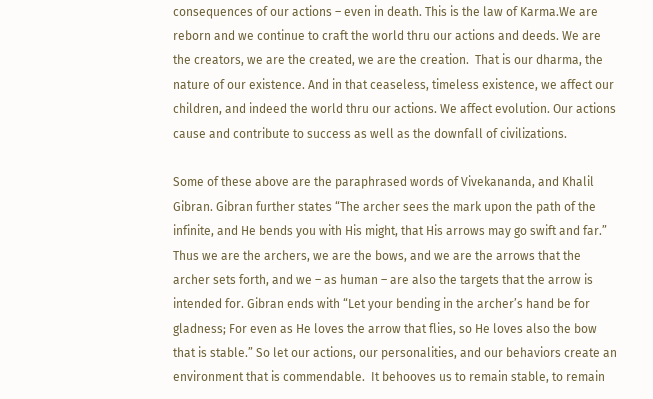consequences of our actions – even in death. This is the law of Karma.We are reborn and we continue to craft the world thru our actions and deeds. We are the creators, we are the created, we are the creation.  That is our dharma, the nature of our existence. And in that ceaseless, timeless existence, we affect our children, and indeed the world thru our actions. We affect evolution. Our actions cause and contribute to success as well as the downfall of civilizations.

Some of these above are the paraphrased words of Vivekananda, and Khalil Gibran. Gibran further states “The archer sees the mark upon the path of the infinite, and He bends you with His might, that His arrows may go swift and far.” Thus we are the archers, we are the bows, and we are the arrows that the archer sets forth, and we – as human – are also the targets that the arrow is intended for. Gibran ends with “Let your bending in the archer’s hand be for gladness; For even as He loves the arrow that flies, so He loves also the bow that is stable.” So let our actions, our personalities, and our behaviors create an environment that is commendable.  It behooves us to remain stable, to remain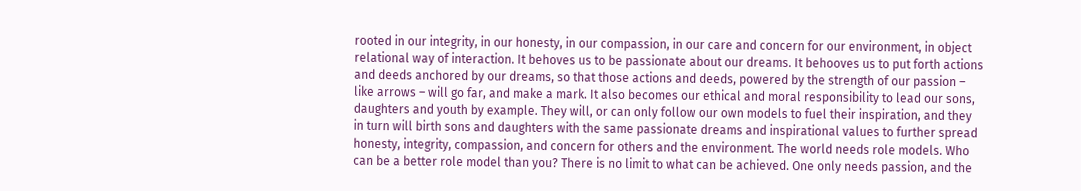rooted in our integrity, in our honesty, in our compassion, in our care and concern for our environment, in object relational way of interaction. It behoves us to be passionate about our dreams. It behooves us to put forth actions and deeds anchored by our dreams, so that those actions and deeds, powered by the strength of our passion – like arrows – will go far, and make a mark. It also becomes our ethical and moral responsibility to lead our sons, daughters and youth by example. They will, or can only follow our own models to fuel their inspiration, and they in turn will birth sons and daughters with the same passionate dreams and inspirational values to further spread honesty, integrity, compassion, and concern for others and the environment. The world needs role models. Who can be a better role model than you? There is no limit to what can be achieved. One only needs passion, and the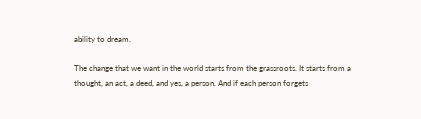ability to dream.

The change that we want in the world starts from the grassroots. It starts from a thought, an act, a deed, and yes, a person. And if each person forgets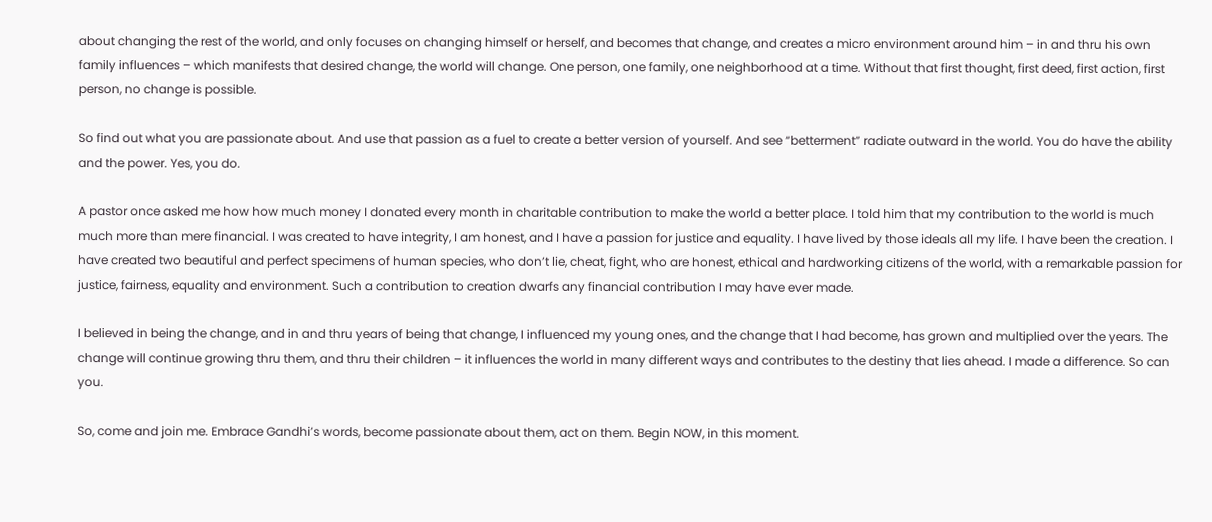about changing the rest of the world, and only focuses on changing himself or herself, and becomes that change, and creates a micro environment around him – in and thru his own family influences – which manifests that desired change, the world will change. One person, one family, one neighborhood at a time. Without that first thought, first deed, first action, first person, no change is possible.

So find out what you are passionate about. And use that passion as a fuel to create a better version of yourself. And see “betterment” radiate outward in the world. You do have the ability and the power. Yes, you do.

A pastor once asked me how how much money I donated every month in charitable contribution to make the world a better place. I told him that my contribution to the world is much much more than mere financial. I was created to have integrity, I am honest, and I have a passion for justice and equality. I have lived by those ideals all my life. I have been the creation. I have created two beautiful and perfect specimens of human species, who don’t lie, cheat, fight, who are honest, ethical and hardworking citizens of the world, with a remarkable passion for justice, fairness, equality and environment. Such a contribution to creation dwarfs any financial contribution I may have ever made.

I believed in being the change, and in and thru years of being that change, I influenced my young ones, and the change that I had become, has grown and multiplied over the years. The change will continue growing thru them, and thru their children – it influences the world in many different ways and contributes to the destiny that lies ahead. I made a difference. So can you.

So, come and join me. Embrace Gandhi’s words, become passionate about them, act on them. Begin NOW, in this moment.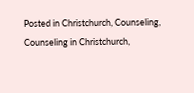Posted in Christchurch, Counseling, Counseling in Christchurch,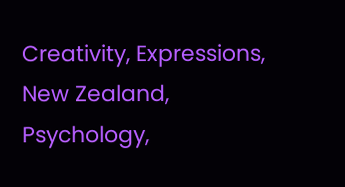Creativity, Expressions, New Zealand, Psychology,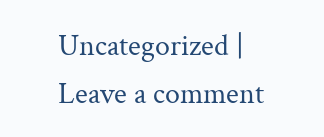Uncategorized | Leave a comment